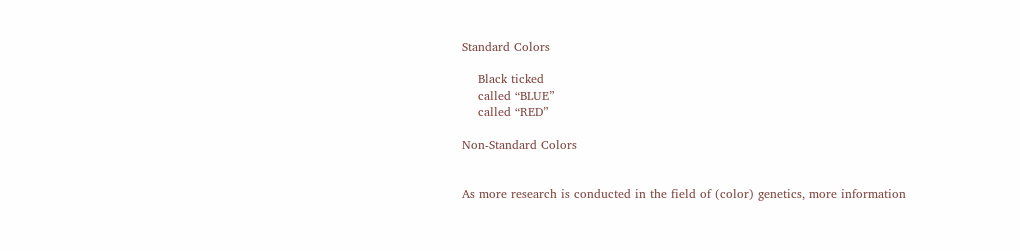Standard Colors

    Black ticked
    called “BLUE”
    called “RED”

Non-Standard Colors


As more research is conducted in the field of (color) genetics, more information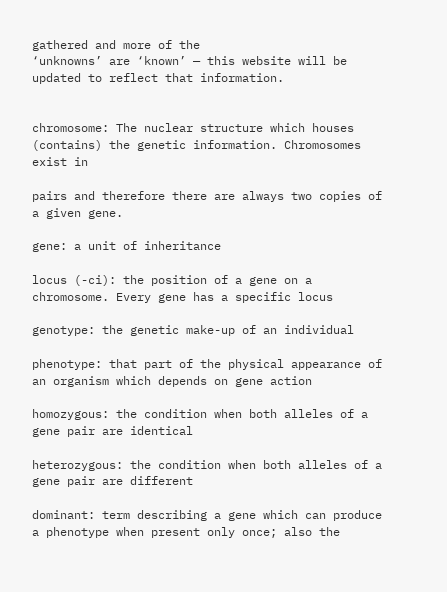gathered and more of the
‘unknowns’ are ‘known’ — this website will be updated to reflect that information.


chromosome: The nuclear structure which houses (contains) the genetic information. Chromosomes exist in

pairs and therefore there are always two copies of a given gene.

gene: a unit of inheritance

locus (-ci): the position of a gene on a chromosome. Every gene has a specific locus

genotype: the genetic make-up of an individual

phenotype: that part of the physical appearance of an organism which depends on gene action

homozygous: the condition when both alleles of a gene pair are identical

heterozygous: the condition when both alleles of a gene pair are different

dominant: term describing a gene which can produce a phenotype when present only once; also the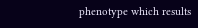phenotype which results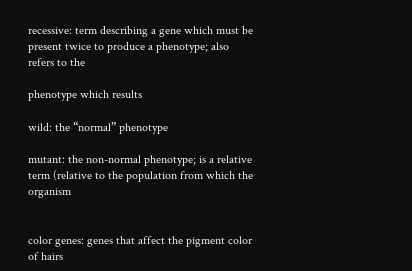recessive: term describing a gene which must be present twice to produce a phenotype; also refers to the

phenotype which results

wild: the “normal” phenotype

mutant: the non-normal phenotype; is a relative term (relative to the population from which the organism


color genes: genes that affect the pigment color of hairs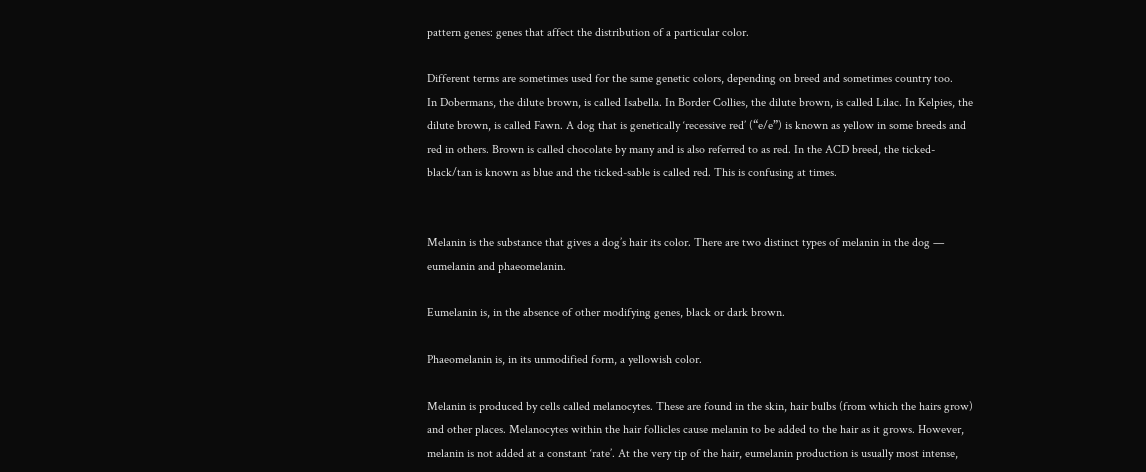pattern genes: genes that affect the distribution of a particular color.

Different terms are sometimes used for the same genetic colors, depending on breed and sometimes country too.
In Dobermans, the dilute brown, is called Isabella. In Border Collies, the dilute brown, is called Lilac. In Kelpies, the
dilute brown, is called Fawn. A dog that is genetically ‘recessive red’ (“e/e”) is known as yellow in some breeds and
red in others. Brown is called chocolate by many and is also referred to as red. In the ACD breed, the ticked-
black/tan is known as blue and the ticked-sable is called red. This is confusing at times.


Melanin is the substance that gives a dog’s hair its color. There are two distinct types of melanin in the dog —
eumelanin and phaeomelanin.

Eumelanin is, in the absence of other modifying genes, black or dark brown.

Phaeomelanin is, in its unmodified form, a yellowish color.

Melanin is produced by cells called melanocytes. These are found in the skin, hair bulbs (from which the hairs grow)
and other places. Melanocytes within the hair follicles cause melanin to be added to the hair as it grows. However,
melanin is not added at a constant ‘rate’. At the very tip of the hair, eumelanin production is usually most intense,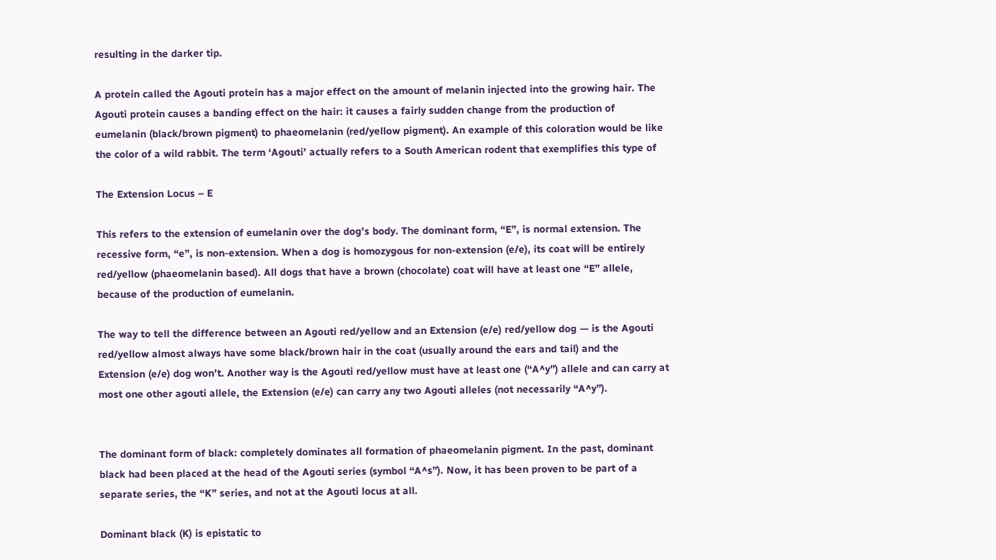resulting in the darker tip.

A protein called the Agouti protein has a major effect on the amount of melanin injected into the growing hair. The
Agouti protein causes a banding effect on the hair: it causes a fairly sudden change from the production of
eumelanin (black/brown pigment) to phaeomelanin (red/yellow pigment). An example of this coloration would be like
the color of a wild rabbit. The term ‘Agouti’ actually refers to a South American rodent that exemplifies this type of

The Extension Locus – E

This refers to the extension of eumelanin over the dog’s body. The dominant form, “E”, is normal extension. The
recessive form, “e”, is non-extension. When a dog is homozygous for non-extension (e/e), its coat will be entirely
red/yellow (phaeomelanin based). All dogs that have a brown (chocolate) coat will have at least one “E” allele,
because of the production of eumelanin.

The way to tell the difference between an Agouti red/yellow and an Extension (e/e) red/yellow dog — is the Agouti
red/yellow almost always have some black/brown hair in the coat (usually around the ears and tail) and the
Extension (e/e) dog won’t. Another way is the Agouti red/yellow must have at least one (“A^y”) allele and can carry at
most one other agouti allele, the Extension (e/e) can carry any two Agouti alleles (not necessarily “A^y”).


The dominant form of black: completely dominates all formation of phaeomelanin pigment. In the past, dominant
black had been placed at the head of the Agouti series (symbol “A^s”). Now, it has been proven to be part of a
separate series, the “K” series, and not at the Agouti locus at all.

Dominant black (K) is epistatic to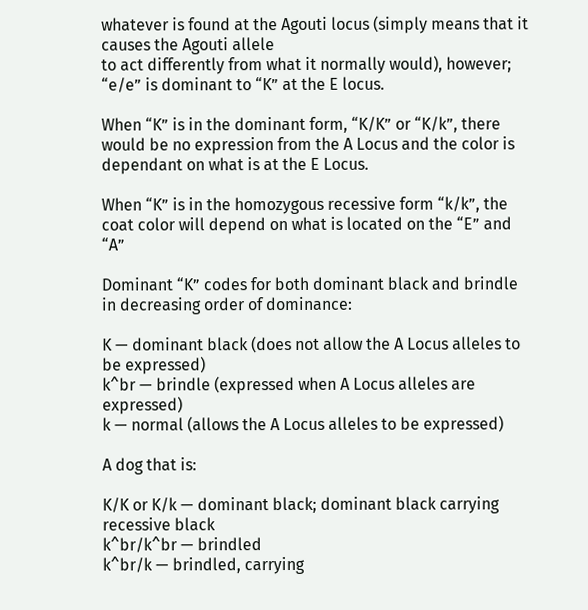whatever is found at the Agouti locus (simply means that it causes the Agouti allele
to act differently from what it normally would), however; “e/e” is dominant to “K” at the E locus.

When “K” is in the dominant form, “K/K” or “K/k”, there would be no expression from the A Locus and the color is
dependant on what is at the E Locus.

When “K” is in the homozygous recessive form “k/k”, the coat color will depend on what is located on the “E” and “A”

Dominant “K” codes for both dominant black and brindle in decreasing order of dominance:

K — dominant black (does not allow the A Locus alleles to be expressed)
k^br — brindle (expressed when A Locus alleles are expressed)
k — normal (allows the A Locus alleles to be expressed)

A dog that is:

K/K or K/k — dominant black; dominant black carrying recessive black
k^br/k^br — brindled
k^br/k — brindled, carrying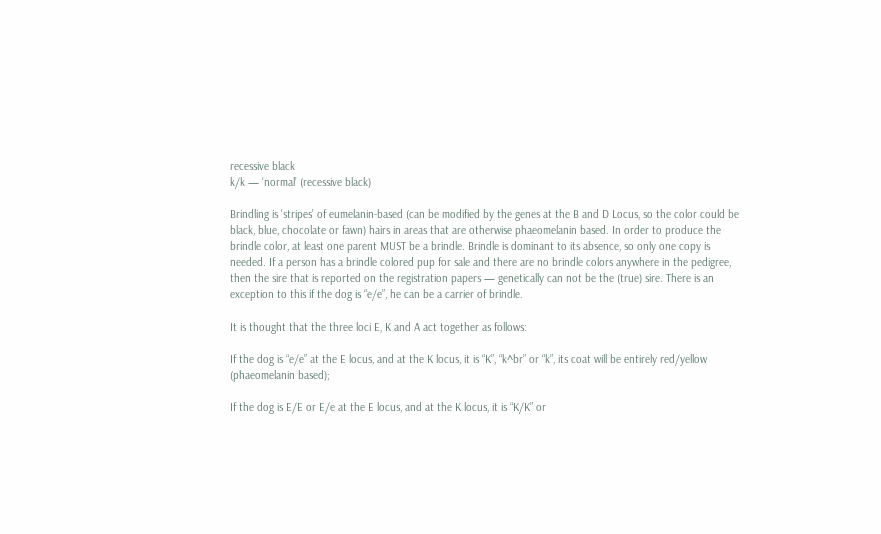recessive black
k/k — ‘normal’ (recessive black)

Brindling is ‘stripes’ of eumelanin-based (can be modified by the genes at the B and D Locus, so the color could be
black, blue, chocolate or fawn) hairs in areas that are otherwise phaeomelanin based. In order to produce the
brindle color, at least one parent MUST be a brindle. Brindle is dominant to its absence, so only one copy is
needed. If a person has a brindle colored pup for sale and there are no brindle colors anywhere in the pedigree,
then the sire that is reported on the registration papers — genetically can not be the (true) sire. There is an
exception to this if the dog is “e/e”, he can be a carrier of brindle.

It is thought that the three loci E, K and A act together as follows:

If the dog is “e/e” at the E locus, and at the K locus, it is “K”, “k^br” or “k”, its coat will be entirely red/yellow
(phaeomelanin based);

If the dog is E/E or E/e at the E locus, and at the K locus, it is “K/K” or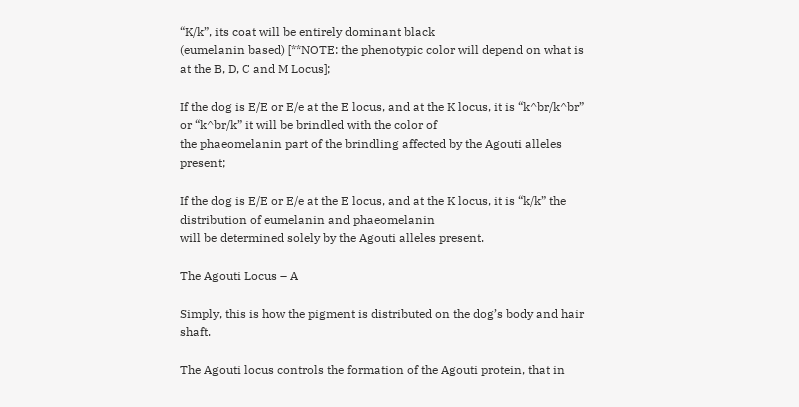“K/k”, its coat will be entirely dominant black
(eumelanin based) [**NOTE: the phenotypic color will depend on what is at the B, D, C and M Locus];

If the dog is E/E or E/e at the E locus, and at the K locus, it is “k^br/k^br” or “k^br/k” it will be brindled with the color of
the phaeomelanin part of the brindling affected by the Agouti alleles present;

If the dog is E/E or E/e at the E locus, and at the K locus, it is “k/k” the distribution of eumelanin and phaeomelanin
will be determined solely by the Agouti alleles present.

The Agouti Locus – A

Simply, this is how the pigment is distributed on the dog’s body and hair shaft.

The Agouti locus controls the formation of the Agouti protein, that in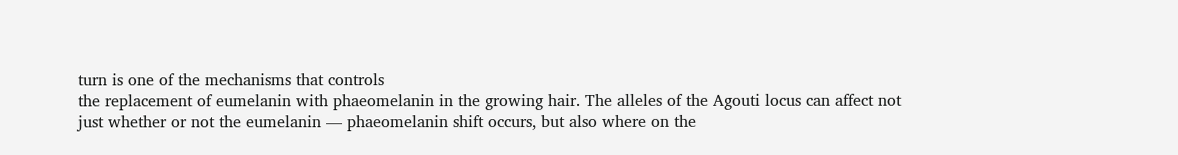turn is one of the mechanisms that controls
the replacement of eumelanin with phaeomelanin in the growing hair. The alleles of the Agouti locus can affect not
just whether or not the eumelanin — phaeomelanin shift occurs, but also where on the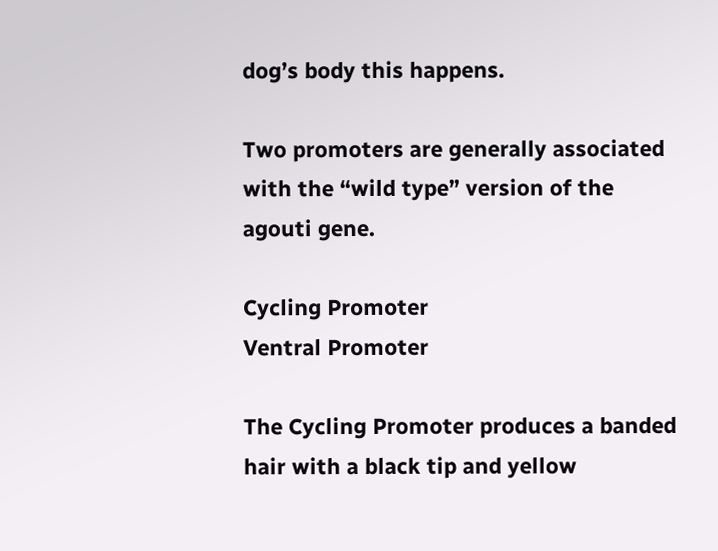dog’s body this happens.

Two promoters are generally associated with the “wild type” version of the agouti gene.

Cycling Promoter
Ventral Promoter

The Cycling Promoter produces a banded hair with a black tip and yellow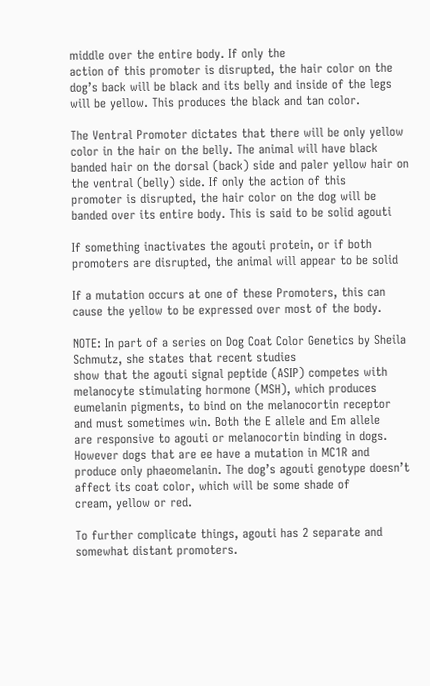middle over the entire body. If only the
action of this promoter is disrupted, the hair color on the dog’s back will be black and its belly and inside of the legs
will be yellow. This produces the black and tan color.

The Ventral Promoter dictates that there will be only yellow color in the hair on the belly. The animal will have black
banded hair on the dorsal (back) side and paler yellow hair on the ventral (belly) side. If only the action of this
promoter is disrupted, the hair color on the dog will be banded over its entire body. This is said to be solid agouti

If something inactivates the agouti protein, or if both promoters are disrupted, the animal will appear to be solid

If a mutation occurs at one of these Promoters, this can cause the yellow to be expressed over most of the body.

NOTE: In part of a series on Dog Coat Color Genetics by Sheila Schmutz, she states that recent studies
show that the agouti signal peptide (ASIP) competes with melanocyte stimulating hormone (MSH), which produces
eumelanin pigments, to bind on the melanocortin receptor and must sometimes win. Both the E allele and Em allele
are responsive to agouti or melanocortin binding in dogs. However dogs that are ee have a mutation in MC1R and
produce only phaeomelanin. The dog’s agouti genotype doesn’t affect its coat color, which will be some shade of
cream, yellow or red.

To further complicate things, agouti has 2 separate and somewhat distant promoters.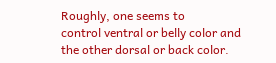Roughly, one seems to
control ventral or belly color and the other dorsal or back color.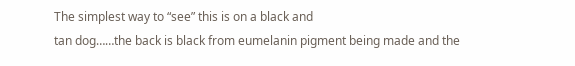The simplest way to “see” this is on a black and
tan dog……the back is black from eumelanin pigment being made and the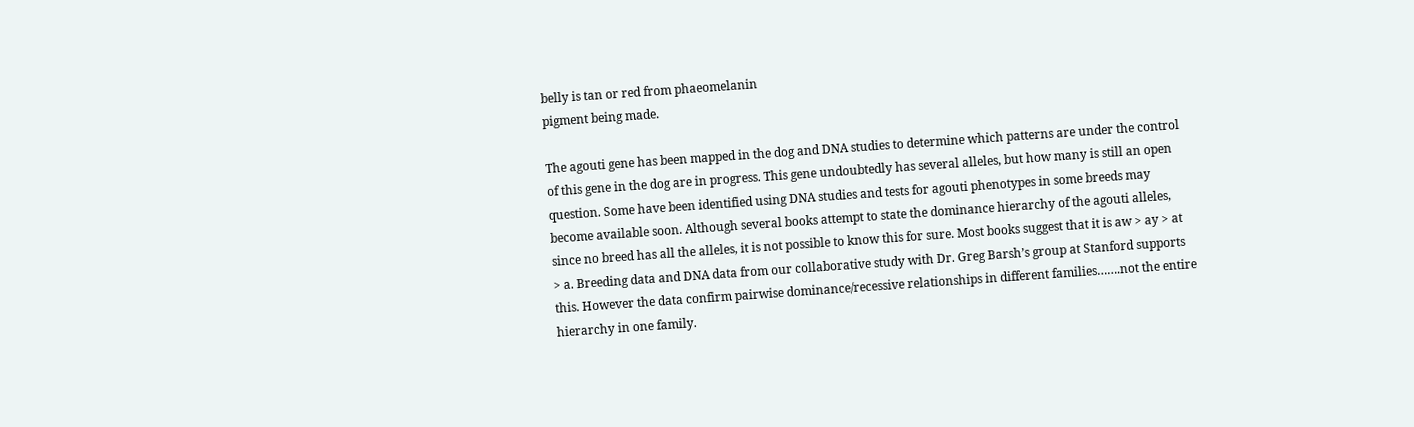belly is tan or red from phaeomelanin
pigment being made.

The agouti gene has been mapped in the dog and DNA studies to determine which patterns are under the control
of this gene in the dog are in progress. This gene undoubtedly has several alleles, but how many is still an open
question. Some have been identified using DNA studies and tests for agouti phenotypes in some breeds may
become available soon. Although several books attempt to state the dominance hierarchy of the agouti alleles,
since no breed has all the alleles, it is not possible to know this for sure. Most books suggest that it is aw > ay > at
> a. Breeding data and DNA data from our collaborative study with Dr. Greg Barsh’s group at Stanford supports
this. However the data confirm pairwise dominance/recessive relationships in different families…….not the entire
hierarchy in one family.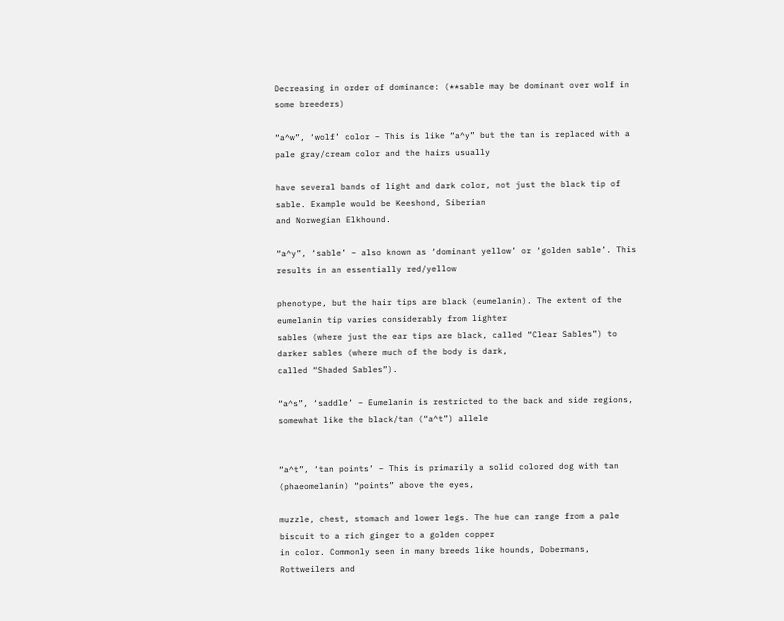Decreasing in order of dominance: (**sable may be dominant over wolf in some breeders)

“a^w”, ‘wolf’ color – This is like “a^y” but the tan is replaced with a pale gray/cream color and the hairs usually

have several bands of light and dark color, not just the black tip of sable. Example would be Keeshond, Siberian
and Norwegian Elkhound.

“a^y”, ‘sable’ – also known as ‘dominant yellow’ or ‘golden sable’. This results in an essentially red/yellow

phenotype, but the hair tips are black (eumelanin). The extent of the eumelanin tip varies considerably from lighter
sables (where just the ear tips are black, called “Clear Sables”) to darker sables (where much of the body is dark,
called “Shaded Sables”).

“a^s”, ‘saddle’ – Eumelanin is restricted to the back and side regions, somewhat like the black/tan (“a^t”) allele


“a^t”, ‘tan points’ – This is primarily a solid colored dog with tan (phaeomelanin) “points” above the eyes,

muzzle, chest, stomach and lower legs. The hue can range from a pale biscuit to a rich ginger to a golden copper
in color. Commonly seen in many breeds like hounds, Dobermans, Rottweilers and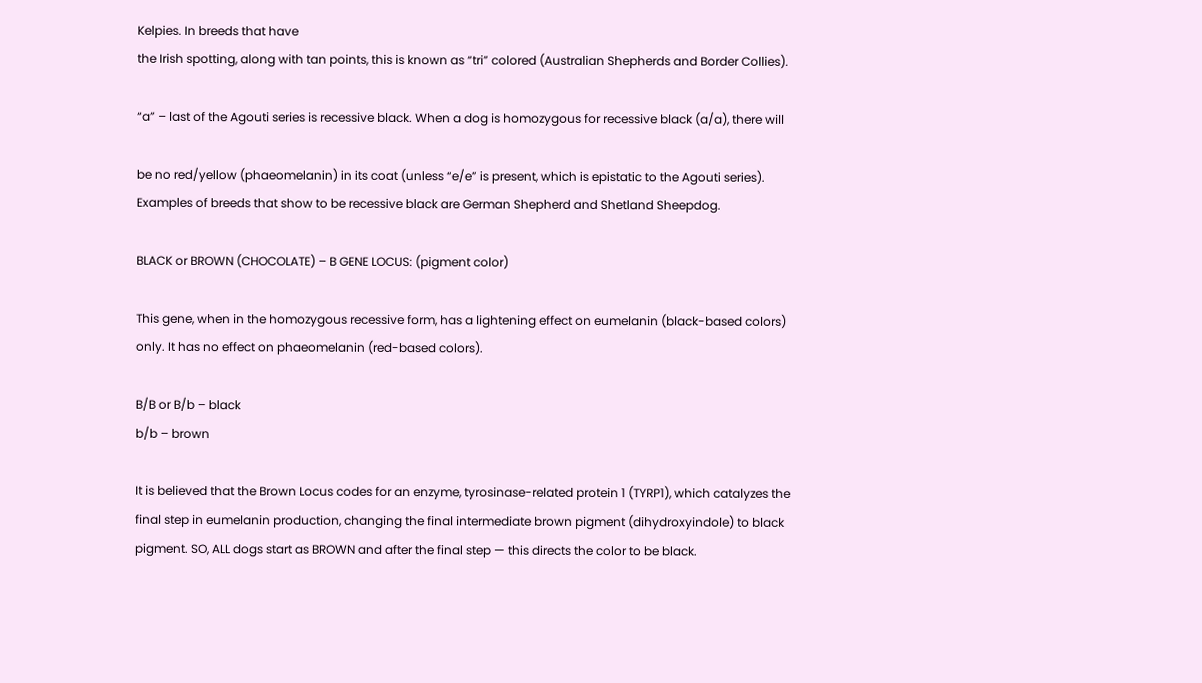Kelpies. In breeds that have
the Irish spotting, along with tan points, this is known as “tri” colored (Australian Shepherds and Border Collies).

“a” – last of the Agouti series is recessive black. When a dog is homozygous for recessive black (a/a), there will

be no red/yellow (phaeomelanin) in its coat (unless “e/e” is present, which is epistatic to the Agouti series).
Examples of breeds that show to be recessive black are German Shepherd and Shetland Sheepdog.

BLACK or BROWN (CHOCOLATE) – B GENE LOCUS: (pigment color)

This gene, when in the homozygous recessive form, has a lightening effect on eumelanin (black-based colors)
only. It has no effect on phaeomelanin (red-based colors).

B/B or B/b – black
b/b – brown

It is believed that the Brown Locus codes for an enzyme, tyrosinase-related protein 1 (TYRP1), which catalyzes the
final step in eumelanin production, changing the final intermediate brown pigment (dihydroxyindole) to black
pigment. SO, ALL dogs start as BROWN and after the final step — this directs the color to be black.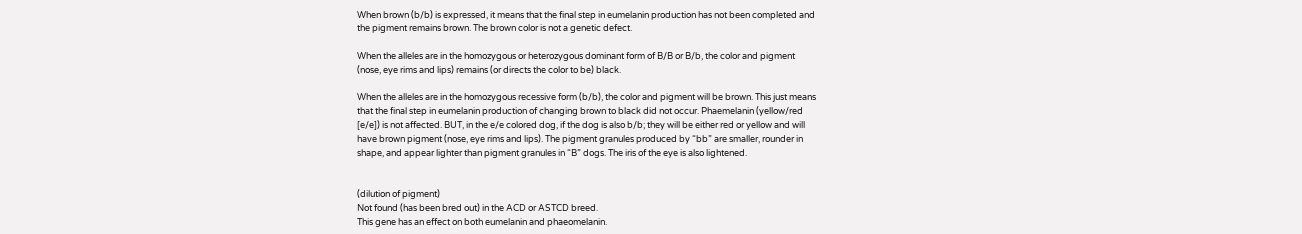When brown (b/b) is expressed, it means that the final step in eumelanin production has not been completed and
the pigment remains brown. The brown color is not a genetic defect.

When the alleles are in the homozygous or heterozygous dominant form of B/B or B/b, the color and pigment
(nose, eye rims and lips) remains (or directs the color to be) black.

When the alleles are in the homozygous recessive form (b/b), the color and pigment will be brown. This just means
that the final step in eumelanin production of changing brown to black did not occur. Phaemelanin (yellow/red
[e/e]) is not affected. BUT, in the e/e colored dog, if the dog is also b/b; they will be either red or yellow and will
have brown pigment (nose, eye rims and lips). The pigment granules produced by “bb” are smaller, rounder in
shape, and appear lighter than pigment granules in “B” dogs. The iris of the eye is also lightened.


(dilution of pigment)
Not found (has been bred out) in the ACD or ASTCD breed.
This gene has an effect on both eumelanin and phaeomelanin.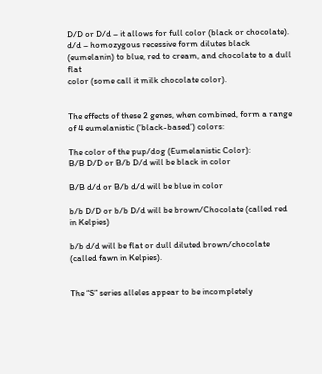D/D or D/d – it allows for full color (black or chocolate).
d/d – homozygous recessive form dilutes black (eumelanin) to blue, red to cream, and chocolate to a dull flat
color (some call it milk chocolate color).


The effects of these 2 genes, when combined, form a range of 4 eumelanistic (‘black-based’) colors:

The color of the pup/dog (Eumelanistic Color):
B/B D/D or B/b D/d will be black in color

B/B d/d or B/b d/d will be blue in color

b/b D/D or b/b D/d will be brown/Chocolate (called red in Kelpies)

b/b d/d will be flat or dull diluted brown/chocolate (called fawn in Kelpies).


The “S” series alleles appear to be incompletely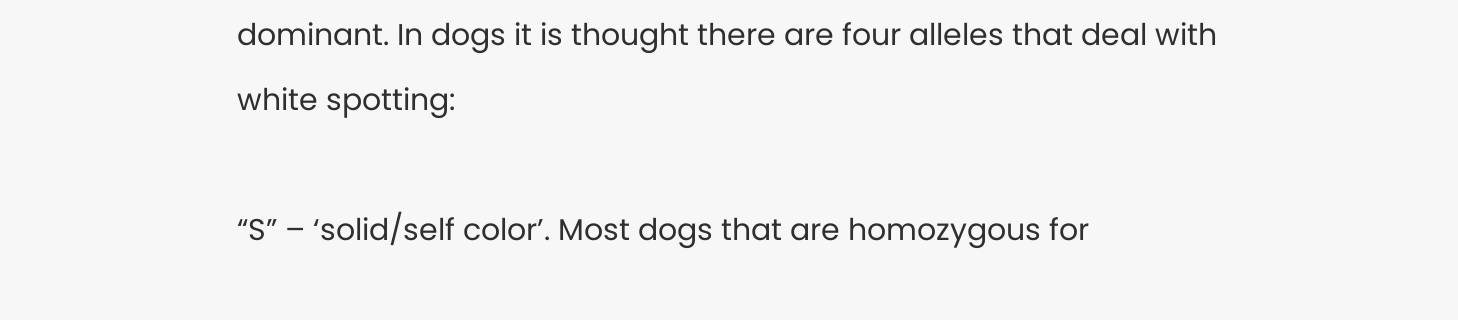dominant. In dogs it is thought there are four alleles that deal with
white spotting:

“S” – ‘solid/self color’. Most dogs that are homozygous for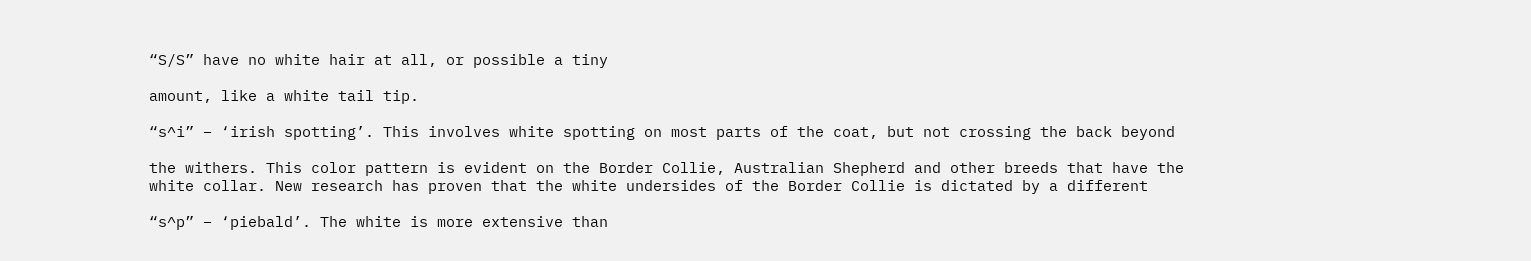“S/S” have no white hair at all, or possible a tiny

amount, like a white tail tip.

“s^i” – ‘irish spotting’. This involves white spotting on most parts of the coat, but not crossing the back beyond

the withers. This color pattern is evident on the Border Collie, Australian Shepherd and other breeds that have the
white collar. New research has proven that the white undersides of the Border Collie is dictated by a different

“s^p” – ‘piebald’. The white is more extensive than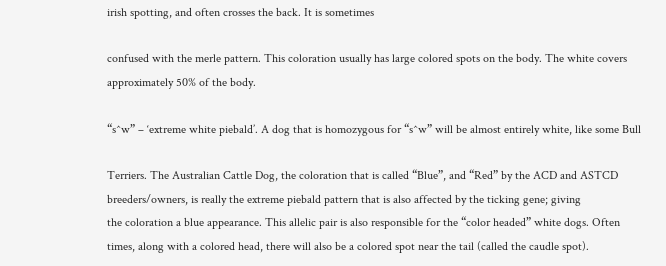irish spotting, and often crosses the back. It is sometimes

confused with the merle pattern. This coloration usually has large colored spots on the body. The white covers
approximately 50% of the body.

“s^w” – ‘extreme white piebald’. A dog that is homozygous for “s^w” will be almost entirely white, like some Bull

Terriers. The Australian Cattle Dog, the coloration that is called “Blue”, and “Red” by the ACD and ASTCD
breeders/owners, is really the extreme piebald pattern that is also affected by the ticking gene; giving
the coloration a blue appearance. This allelic pair is also responsible for the “color headed” white dogs. Often
times, along with a colored head, there will also be a colored spot near the tail (called the caudle spot).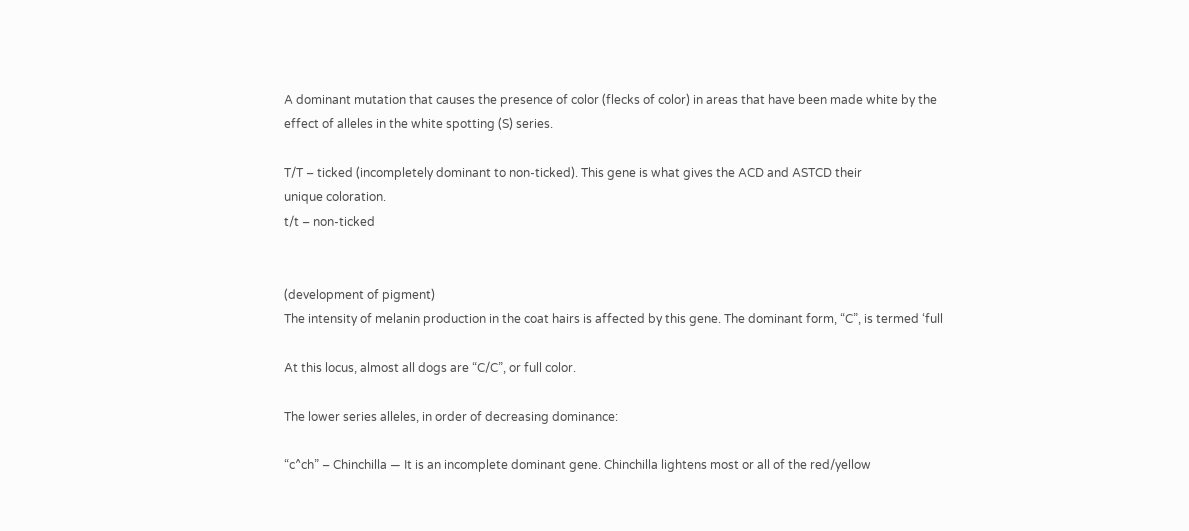A dominant mutation that causes the presence of color (flecks of color) in areas that have been made white by the
effect of alleles in the white spotting (S) series.

T/T – ticked (incompletely dominant to non-ticked). This gene is what gives the ACD and ASTCD their
unique coloration.
t/t – non-ticked


(development of pigment)
The intensity of melanin production in the coat hairs is affected by this gene. The dominant form, “C”, is termed ‘full

At this locus, almost all dogs are “C/C”, or full color.

The lower series alleles, in order of decreasing dominance:

“c^ch” – Chinchilla — It is an incomplete dominant gene. Chinchilla lightens most or all of the red/yellow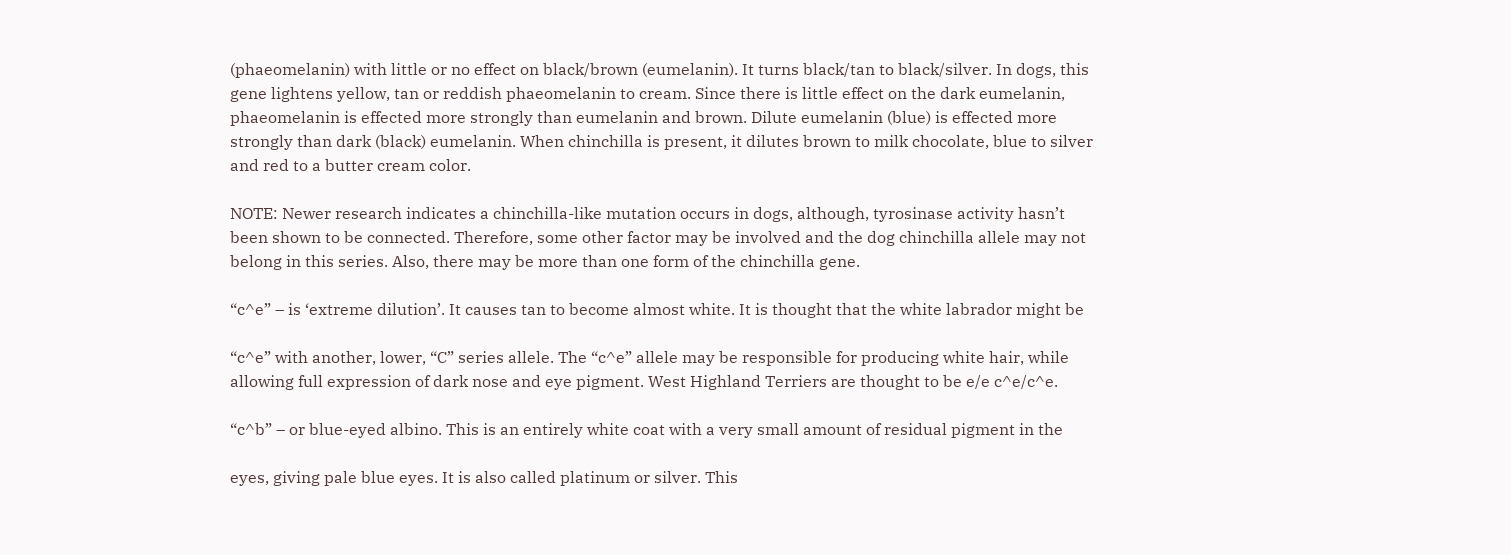(phaeomelanin) with little or no effect on black/brown (eumelanin). It turns black/tan to black/silver. In dogs, this
gene lightens yellow, tan or reddish phaeomelanin to cream. Since there is little effect on the dark eumelanin,
phaeomelanin is effected more strongly than eumelanin and brown. Dilute eumelanin (blue) is effected more
strongly than dark (black) eumelanin. When chinchilla is present, it dilutes brown to milk chocolate, blue to silver
and red to a butter cream color.

NOTE: Newer research indicates a chinchilla-like mutation occurs in dogs, although, tyrosinase activity hasn’t
been shown to be connected. Therefore, some other factor may be involved and the dog chinchilla allele may not
belong in this series. Also, there may be more than one form of the chinchilla gene.

“c^e” – is ‘extreme dilution’. It causes tan to become almost white. It is thought that the white labrador might be

“c^e” with another, lower, “C” series allele. The “c^e” allele may be responsible for producing white hair, while
allowing full expression of dark nose and eye pigment. West Highland Terriers are thought to be e/e c^e/c^e.

“c^b” – or blue-eyed albino. This is an entirely white coat with a very small amount of residual pigment in the

eyes, giving pale blue eyes. It is also called platinum or silver. This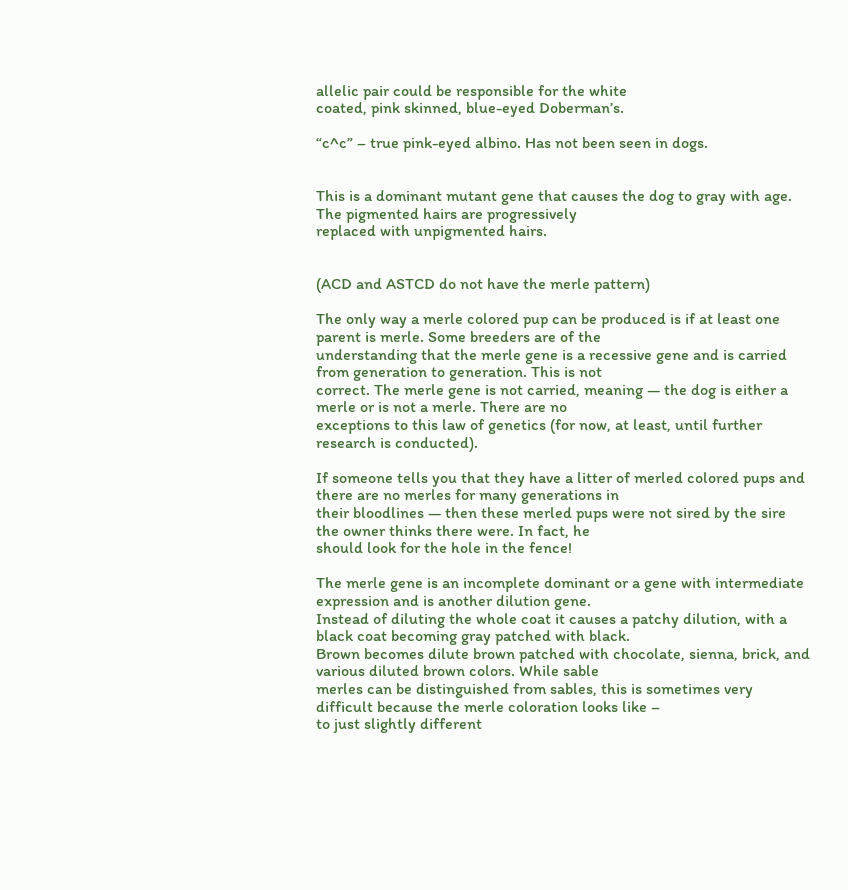allelic pair could be responsible for the white
coated, pink skinned, blue-eyed Doberman’s.

“c^c” – true pink-eyed albino. Has not been seen in dogs.


This is a dominant mutant gene that causes the dog to gray with age. The pigmented hairs are progressively
replaced with unpigmented hairs.


(ACD and ASTCD do not have the merle pattern)

The only way a merle colored pup can be produced is if at least one parent is merle. Some breeders are of the
understanding that the merle gene is a recessive gene and is carried from generation to generation. This is not
correct. The merle gene is not carried, meaning — the dog is either a merle or is not a merle. There are no
exceptions to this law of genetics (for now, at least, until further research is conducted).

If someone tells you that they have a litter of merled colored pups and there are no merles for many generations in
their bloodlines — then these merled pups were not sired by the sire the owner thinks there were. In fact, he
should look for the hole in the fence!

The merle gene is an incomplete dominant or a gene with intermediate expression and is another dilution gene.
Instead of diluting the whole coat it causes a patchy dilution, with a black coat becoming gray patched with black.
Brown becomes dilute brown patched with chocolate, sienna, brick, and various diluted brown colors. While sable
merles can be distinguished from sables, this is sometimes very difficult because the merle coloration looks like –
to just slightly different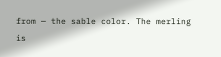from — the sable color. The merling is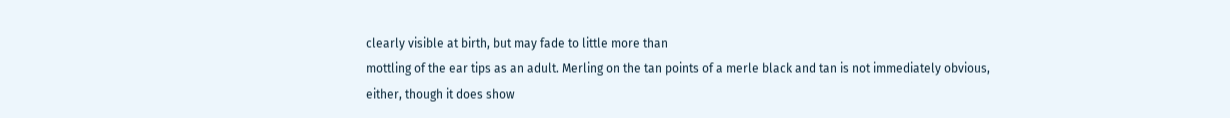clearly visible at birth, but may fade to little more than
mottling of the ear tips as an adult. Merling on the tan points of a merle black and tan is not immediately obvious,
either, though it does show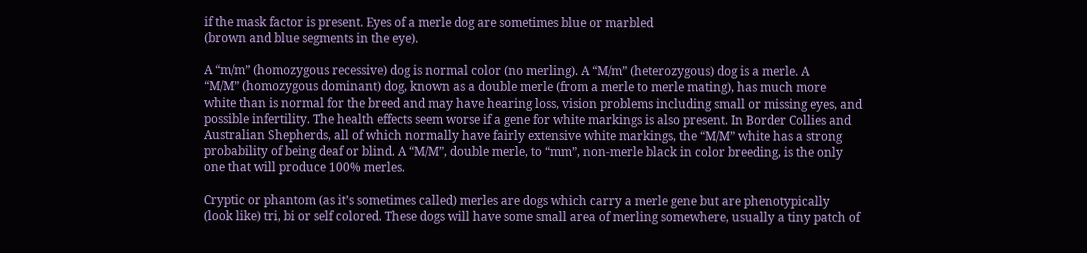if the mask factor is present. Eyes of a merle dog are sometimes blue or marbled
(brown and blue segments in the eye).

A “m/m” (homozygous recessive) dog is normal color (no merling). A “M/m” (heterozygous) dog is a merle. A
“M/M” (homozygous dominant) dog, known as a double merle (from a merle to merle mating), has much more
white than is normal for the breed and may have hearing loss, vision problems including small or missing eyes, and
possible infertility. The health effects seem worse if a gene for white markings is also present. In Border Collies and
Australian Shepherds, all of which normally have fairly extensive white markings, the “M/M” white has a strong
probability of being deaf or blind. A “M/M”, double merle, to “mm”, non-merle black in color breeding, is the only
one that will produce 100% merles.

Cryptic or phantom (as it’s sometimes called) merles are dogs which carry a merle gene but are phenotypically
(look like) tri, bi or self colored. These dogs will have some small area of merling somewhere, usually a tiny patch of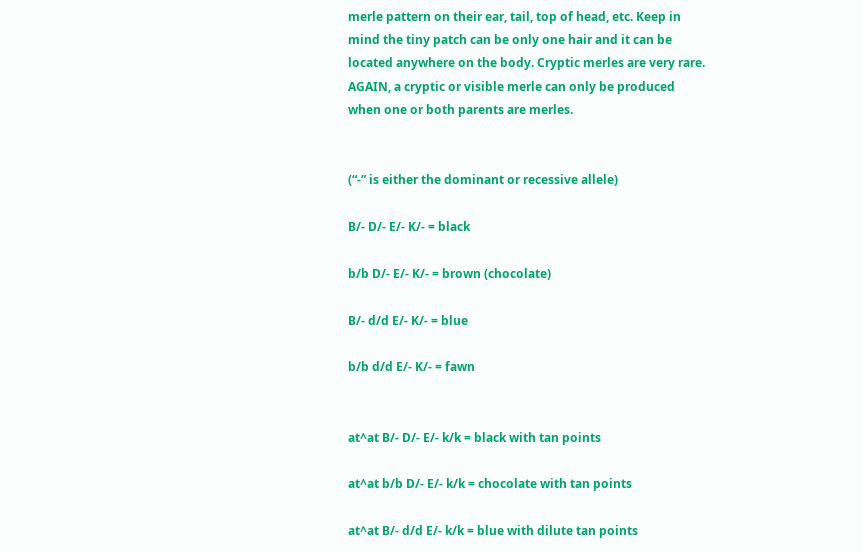merle pattern on their ear, tail, top of head, etc. Keep in mind the tiny patch can be only one hair and it can be
located anywhere on the body. Cryptic merles are very rare. AGAIN, a cryptic or visible merle can only be produced
when one or both parents are merles.


(“-” is either the dominant or recessive allele)

B/- D/- E/- K/- = black

b/b D/- E/- K/- = brown (chocolate)

B/- d/d E/- K/- = blue

b/b d/d E/- K/- = fawn


at^at B/- D/- E/- k/k = black with tan points

at^at b/b D/- E/- k/k = chocolate with tan points

at^at B/- d/d E/- k/k = blue with dilute tan points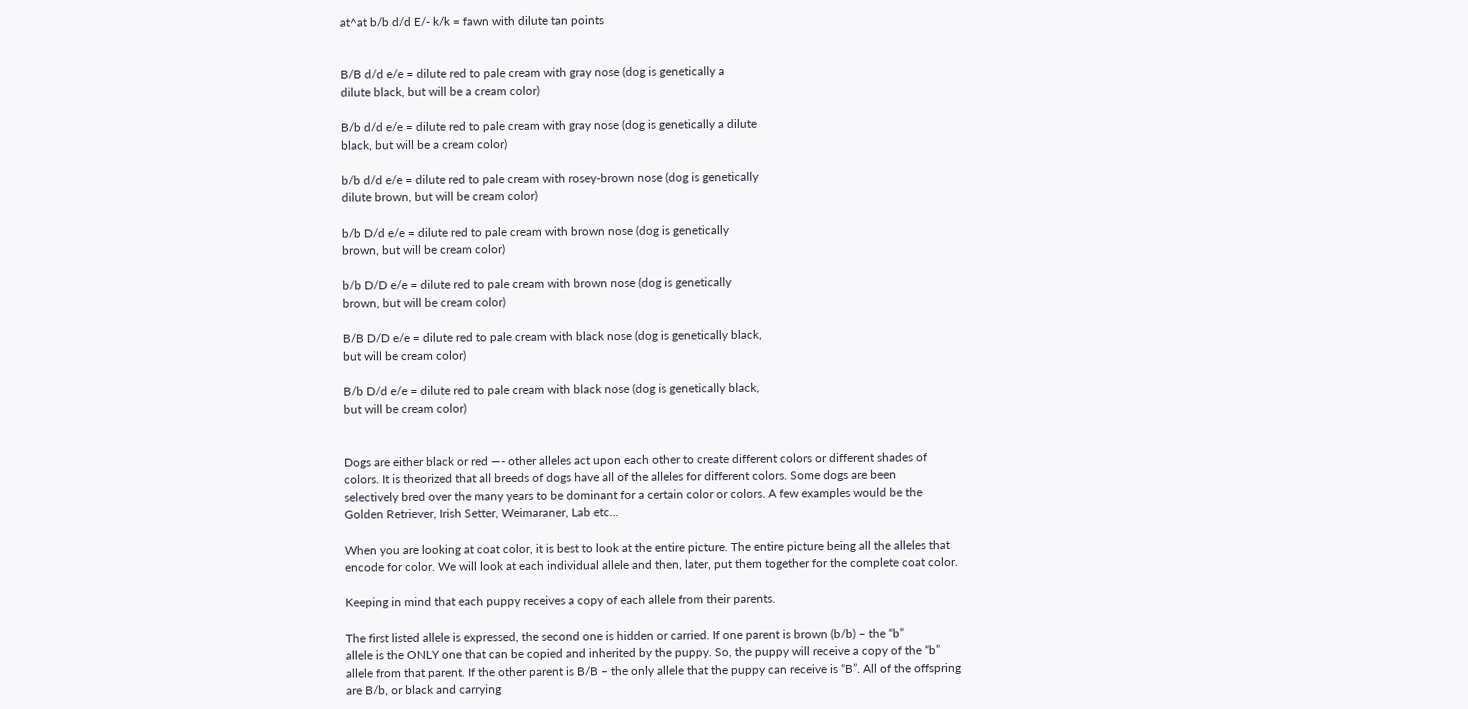at^at b/b d/d E/- k/k = fawn with dilute tan points


B/B d/d e/e = dilute red to pale cream with gray nose (dog is genetically a
dilute black, but will be a cream color)

B/b d/d e/e = dilute red to pale cream with gray nose (dog is genetically a dilute
black, but will be a cream color)

b/b d/d e/e = dilute red to pale cream with rosey-brown nose (dog is genetically
dilute brown, but will be cream color)

b/b D/d e/e = dilute red to pale cream with brown nose (dog is genetically
brown, but will be cream color)

b/b D/D e/e = dilute red to pale cream with brown nose (dog is genetically
brown, but will be cream color)

B/B D/D e/e = dilute red to pale cream with black nose (dog is genetically black,
but will be cream color)

B/b D/d e/e = dilute red to pale cream with black nose (dog is genetically black,
but will be cream color)


Dogs are either black or red —- other alleles act upon each other to create different colors or different shades of
colors. It is theorized that all breeds of dogs have all of the alleles for different colors. Some dogs are been
selectively bred over the many years to be dominant for a certain color or colors. A few examples would be the
Golden Retriever, Irish Setter, Weimaraner, Lab etc…

When you are looking at coat color, it is best to look at the entire picture. The entire picture being all the alleles that
encode for color. We will look at each individual allele and then, later, put them together for the complete coat color.

Keeping in mind that each puppy receives a copy of each allele from their parents.

The first listed allele is expressed, the second one is hidden or carried. If one parent is brown (b/b) – the “b”
allele is the ONLY one that can be copied and inherited by the puppy. So, the puppy will receive a copy of the “b”
allele from that parent. If the other parent is B/B – the only allele that the puppy can receive is “B”. All of the offspring
are B/b, or black and carrying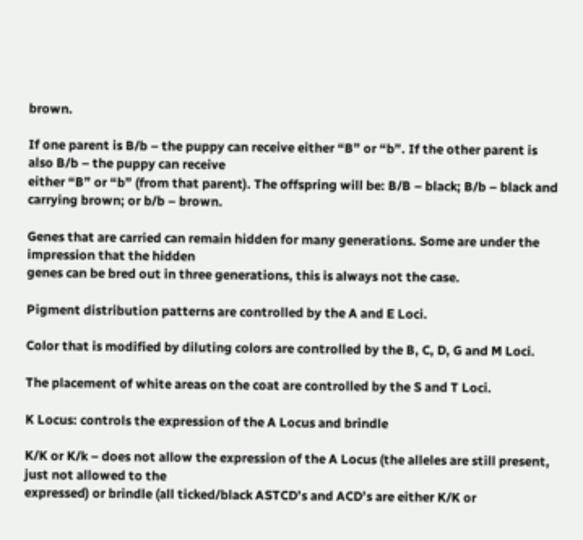brown.

If one parent is B/b – the puppy can receive either “B” or “b”. If the other parent is also B/b – the puppy can receive
either “B” or “b” (from that parent). The offspring will be: B/B – black; B/b – black and carrying brown; or b/b – brown.

Genes that are carried can remain hidden for many generations. Some are under the impression that the hidden
genes can be bred out in three generations, this is always not the case.

Pigment distribution patterns are controlled by the A and E Loci.

Color that is modified by diluting colors are controlled by the B, C, D, G and M Loci.

The placement of white areas on the coat are controlled by the S and T Loci.

K Locus: controls the expression of the A Locus and brindle

K/K or K/k – does not allow the expression of the A Locus (the alleles are still present, just not allowed to the
expressed) or brindle (all ticked/black ASTCD’s and ACD’s are either K/K or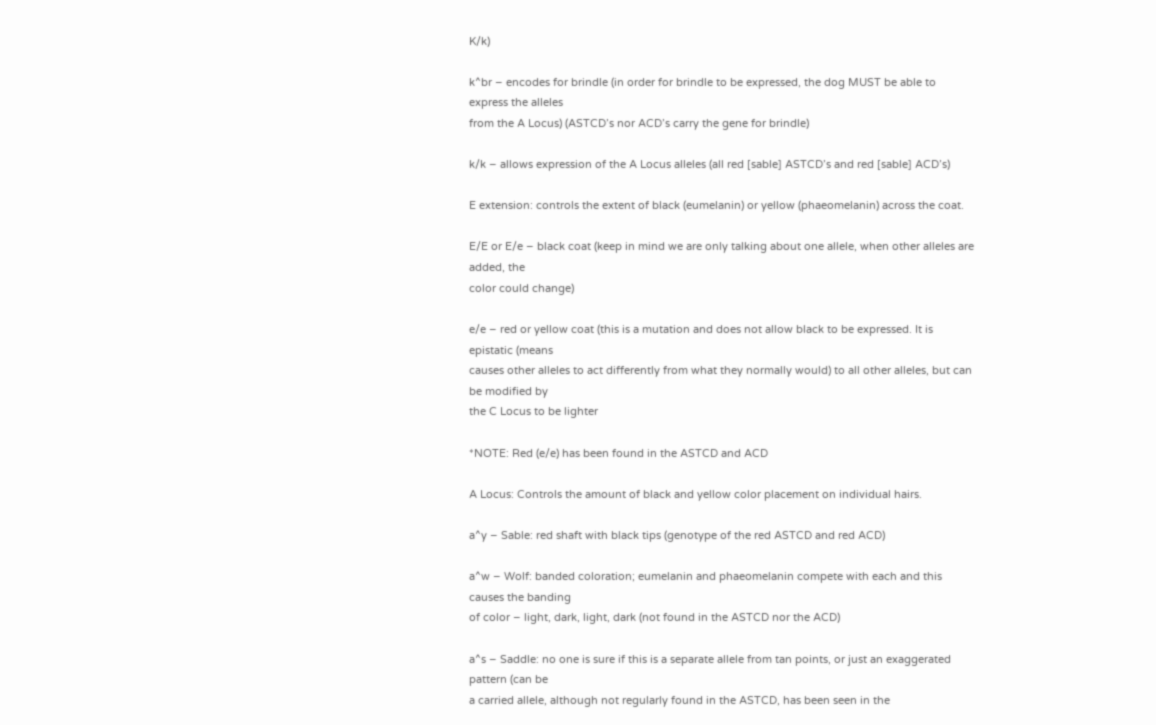K/k)

k^br – encodes for brindle (in order for brindle to be expressed, the dog MUST be able to express the alleles
from the A Locus) (ASTCD’s nor ACD’s carry the gene for brindle)

k/k – allows expression of the A Locus alleles (all red [sable] ASTCD’s and red [sable] ACD’s)

E extension: controls the extent of black (eumelanin) or yellow (phaeomelanin) across the coat.

E/E or E/e – black coat (keep in mind we are only talking about one allele, when other alleles are added, the
color could change)

e/e – red or yellow coat (this is a mutation and does not allow black to be expressed. It is epistatic (means
causes other alleles to act differently from what they normally would) to all other alleles, but can be modified by
the C Locus to be lighter

*NOTE: Red (e/e) has been found in the ASTCD and ACD

A Locus: Controls the amount of black and yellow color placement on individual hairs.

a^y – Sable: red shaft with black tips (genotype of the red ASTCD and red ACD)

a^w – Wolf: banded coloration; eumelanin and phaeomelanin compete with each and this causes the banding
of color – light, dark, light, dark (not found in the ASTCD nor the ACD)

a^s – Saddle: no one is sure if this is a separate allele from tan points, or just an exaggerated pattern (can be
a carried allele, although not regularly found in the ASTCD, has been seen in the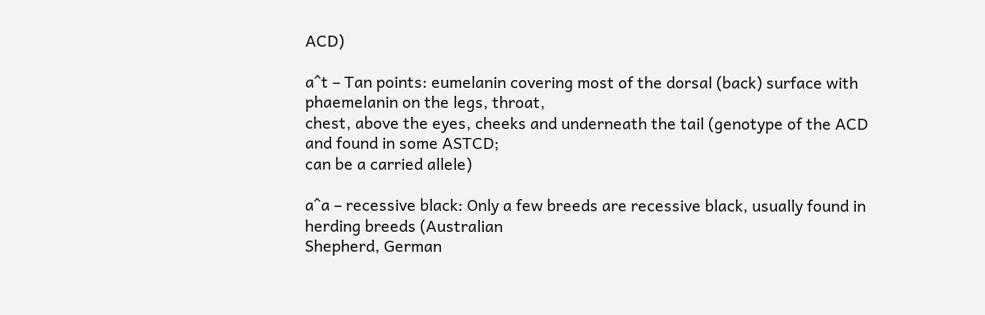ACD)

a^t – Tan points: eumelanin covering most of the dorsal (back) surface with phaemelanin on the legs, throat,
chest, above the eyes, cheeks and underneath the tail (genotype of the ACD and found in some ASTCD;
can be a carried allele)

a^a – recessive black: Only a few breeds are recessive black, usually found in herding breeds (Australian
Shepherd, German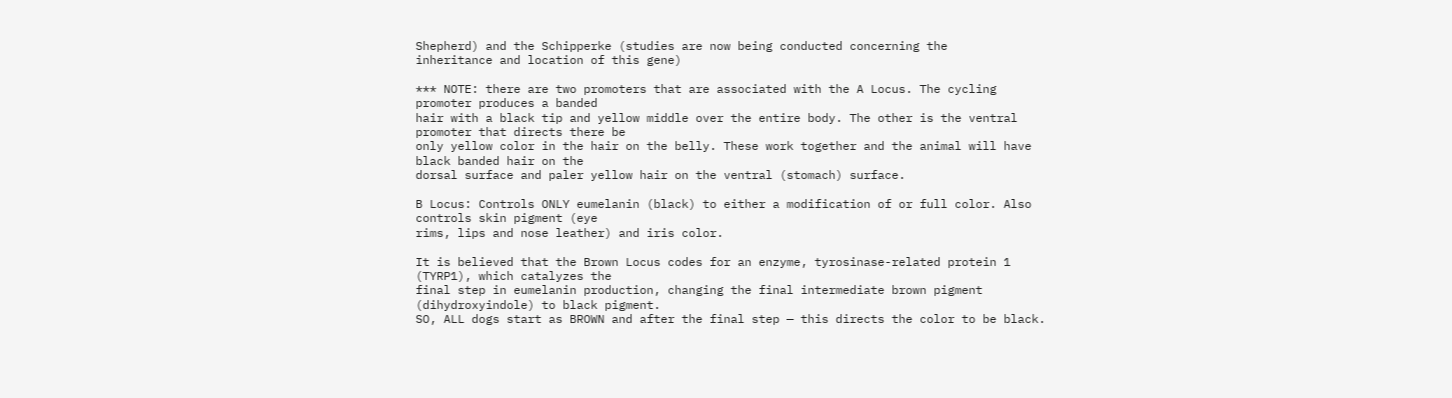Shepherd) and the Schipperke (studies are now being conducted concerning the
inheritance and location of this gene)

*** NOTE: there are two promoters that are associated with the A Locus. The cycling promoter produces a banded
hair with a black tip and yellow middle over the entire body. The other is the ventral promoter that directs there be
only yellow color in the hair on the belly. These work together and the animal will have black banded hair on the
dorsal surface and paler yellow hair on the ventral (stomach) surface.

B Locus: Controls ONLY eumelanin (black) to either a modification of or full color. Also controls skin pigment (eye
rims, lips and nose leather) and iris color.

It is believed that the Brown Locus codes for an enzyme, tyrosinase-related protein 1 (TYRP1), which catalyzes the
final step in eumelanin production, changing the final intermediate brown pigment (dihydroxyindole) to black pigment.
SO, ALL dogs start as BROWN and after the final step — this directs the color to be black.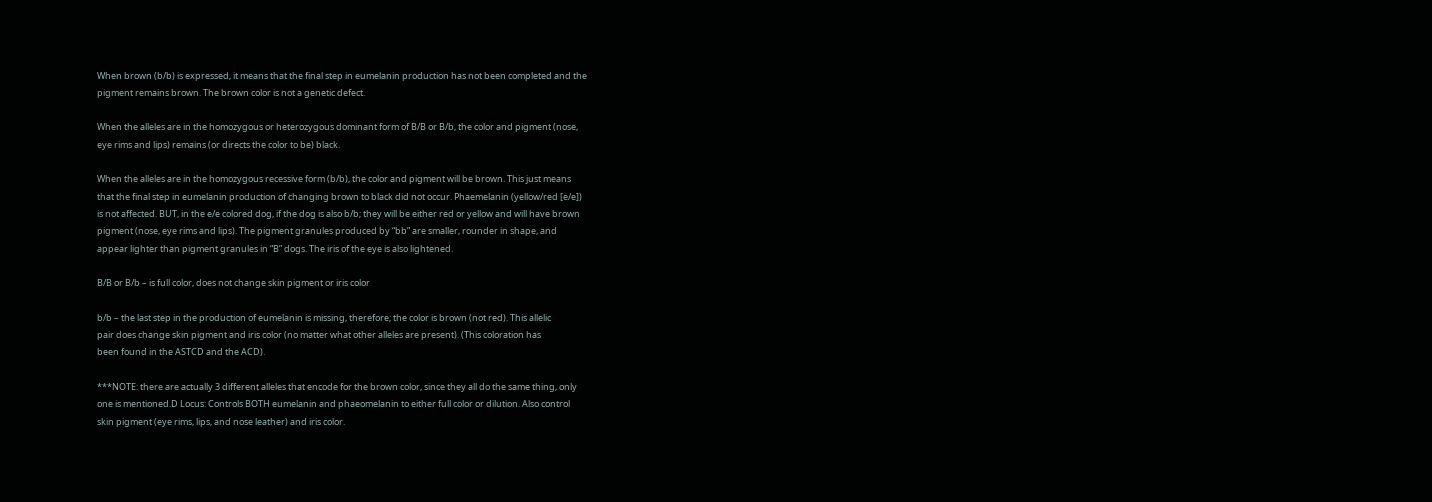When brown (b/b) is expressed, it means that the final step in eumelanin production has not been completed and the
pigment remains brown. The brown color is not a genetic defect.

When the alleles are in the homozygous or heterozygous dominant form of B/B or B/b, the color and pigment (nose,
eye rims and lips) remains (or directs the color to be) black.

When the alleles are in the homozygous recessive form (b/b), the color and pigment will be brown. This just means
that the final step in eumelanin production of changing brown to black did not occur. Phaemelanin (yellow/red [e/e])
is not affected. BUT, in the e/e colored dog, if the dog is also b/b; they will be either red or yellow and will have brown
pigment (nose, eye rims and lips). The pigment granules produced by “bb” are smaller, rounder in shape, and
appear lighter than pigment granules in “B” dogs. The iris of the eye is also lightened.

B/B or B/b – is full color, does not change skin pigment or iris color

b/b – the last step in the production of eumelanin is missing, therefore; the color is brown (not red). This allelic
pair does change skin pigment and iris color (no matter what other alleles are present). (This coloration has
been found in the ASTCD and the ACD).

***NOTE: there are actually 3 different alleles that encode for the brown color, since they all do the same thing, only
one is mentioned.D Locus: Controls BOTH eumelanin and phaeomelanin to either full color or dilution. Also control
skin pigment (eye rims, lips, and nose leather) and iris color.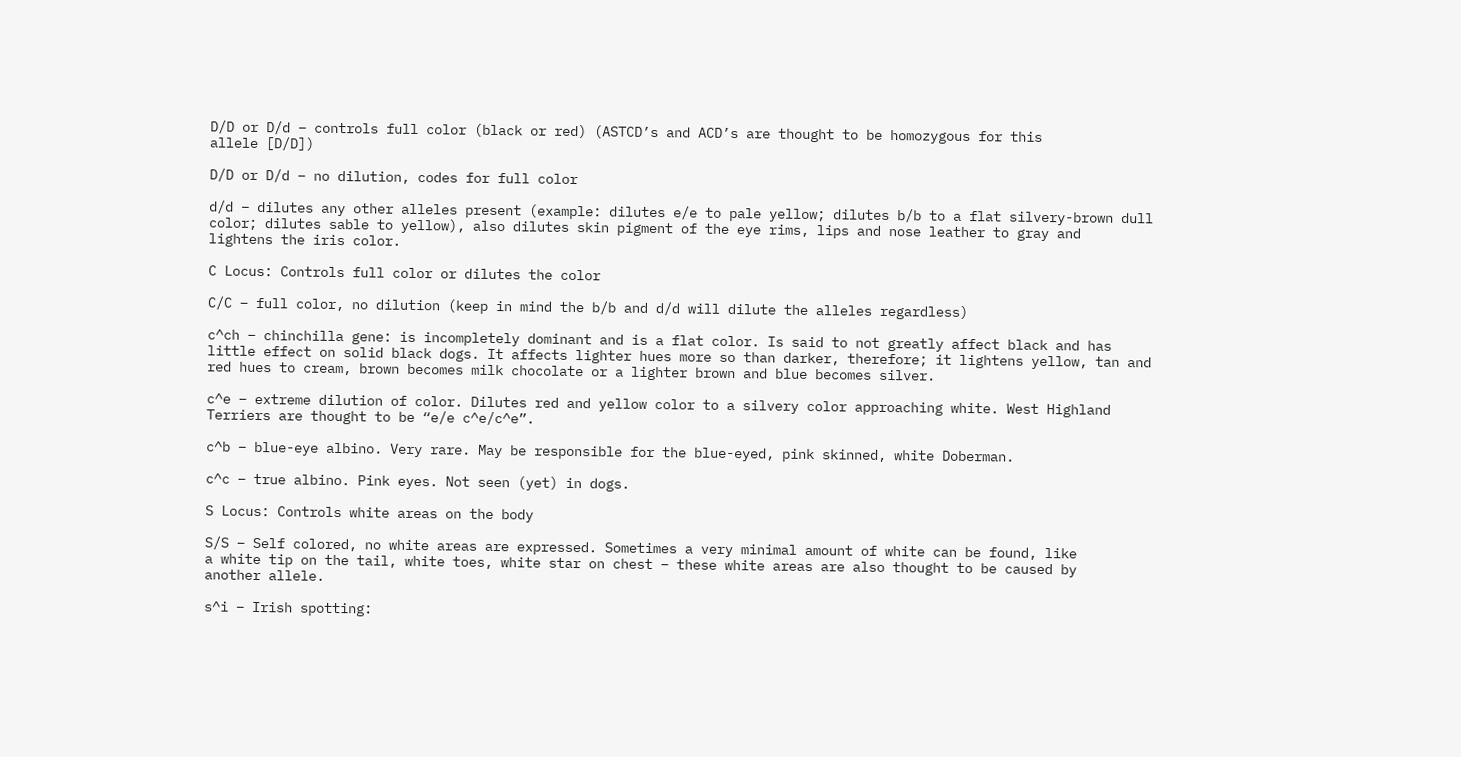D/D or D/d – controls full color (black or red) (ASTCD’s and ACD’s are thought to be homozygous for this
allele [D/D])

D/D or D/d – no dilution, codes for full color

d/d – dilutes any other alleles present (example: dilutes e/e to pale yellow; dilutes b/b to a flat silvery-brown dull
color; dilutes sable to yellow), also dilutes skin pigment of the eye rims, lips and nose leather to gray and
lightens the iris color.

C Locus: Controls full color or dilutes the color

C/C – full color, no dilution (keep in mind the b/b and d/d will dilute the alleles regardless)

c^ch – chinchilla gene: is incompletely dominant and is a flat color. Is said to not greatly affect black and has
little effect on solid black dogs. It affects lighter hues more so than darker, therefore; it lightens yellow, tan and
red hues to cream, brown becomes milk chocolate or a lighter brown and blue becomes silver.

c^e – extreme dilution of color. Dilutes red and yellow color to a silvery color approaching white. West Highland
Terriers are thought to be “e/e c^e/c^e”.

c^b – blue-eye albino. Very rare. May be responsible for the blue-eyed, pink skinned, white Doberman.

c^c – true albino. Pink eyes. Not seen (yet) in dogs.

S Locus: Controls white areas on the body

S/S – Self colored, no white areas are expressed. Sometimes a very minimal amount of white can be found, like
a white tip on the tail, white toes, white star on chest – these white areas are also thought to be caused by
another allele.

s^i – Irish spotting: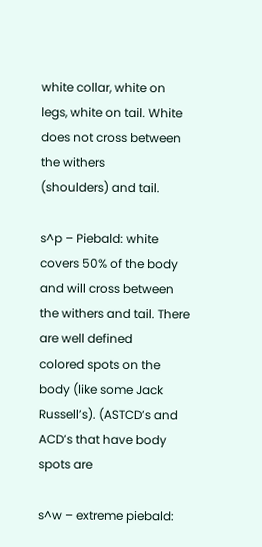white collar, white on legs, white on tail. White does not cross between the withers
(shoulders) and tail.

s^p – Piebald: white covers 50% of the body and will cross between the withers and tail. There are well defined
colored spots on the body (like some Jack Russell’s). (ASTCD’s and ACD’s that have body spots are

s^w – extreme piebald: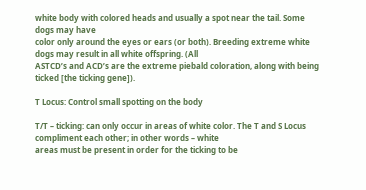white body with colored heads and usually a spot near the tail. Some dogs may have
color only around the eyes or ears (or both). Breeding extreme white dogs may result in all white offspring. (All
ASTCD’s and ACD’s are the extreme piebald coloration, along with being ticked [the ticking gene]).

T Locus: Control small spotting on the body

T/T – ticking: can only occur in areas of white color. The T and S Locus compliment each other; in other words – white
areas must be present in order for the ticking to be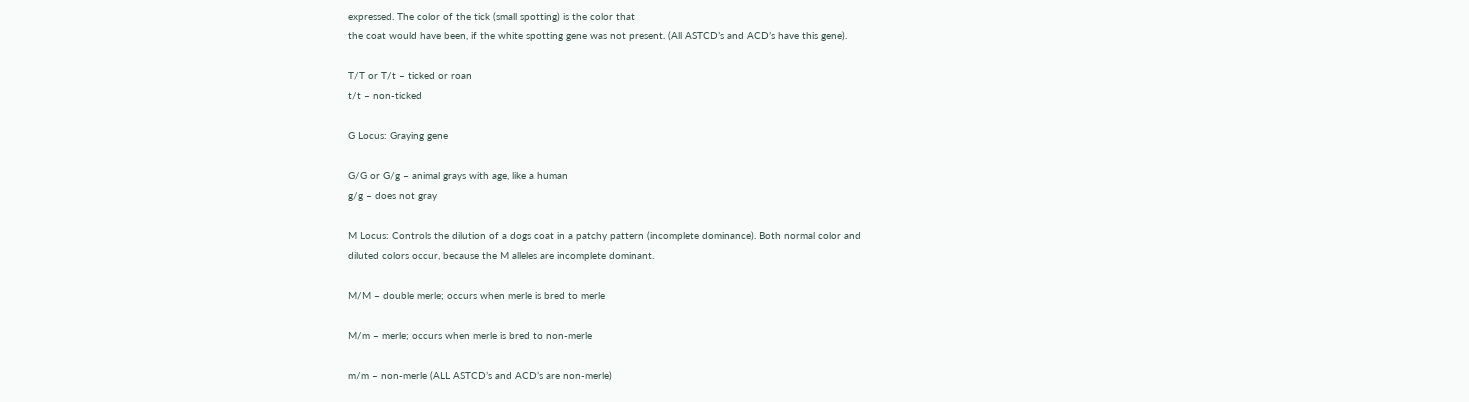expressed. The color of the tick (small spotting) is the color that
the coat would have been, if the white spotting gene was not present. (All ASTCD’s and ACD’s have this gene).

T/T or T/t – ticked or roan
t/t – non-ticked

G Locus: Graying gene

G/G or G/g – animal grays with age, like a human
g/g – does not gray

M Locus: Controls the dilution of a dogs coat in a patchy pattern (incomplete dominance). Both normal color and
diluted colors occur, because the M alleles are incomplete dominant.

M/M – double merle; occurs when merle is bred to merle

M/m – merle; occurs when merle is bred to non-merle

m/m – non-merle (ALL ASTCD’s and ACD’s are non-merle)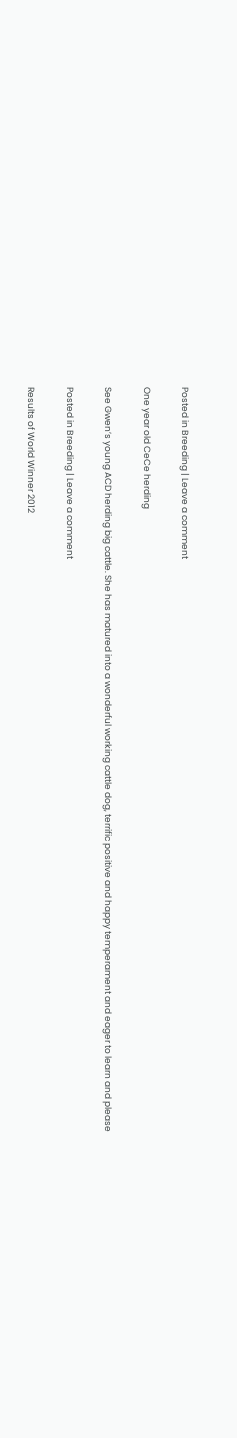Posted in Breeding | Leave a comment

One year old CeCe herding

See Gwen’s young ACD herding big cattle. She has matured into a wonderful working cattle dog, terrific positive and happy temperament and eager to learn and please

Posted in Breeding | Leave a comment

Results of World Winner 2012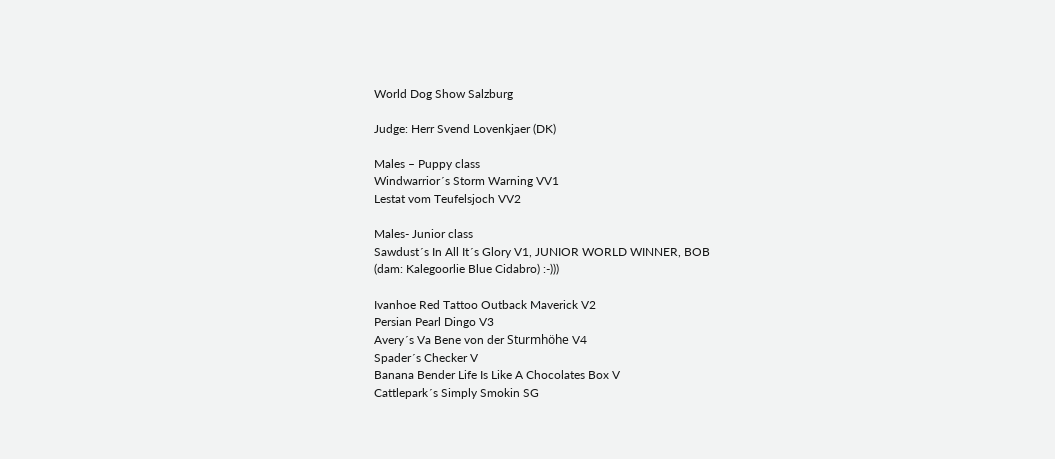World Dog Show Salzburg

Judge: Herr Svend Lovenkjaer (DK)

Males – Puppy class
Windwarrior´s Storm Warning VV1
Lestat vom Teufelsjoch VV2

Males- Junior class
Sawdust´s In All It´s Glory V1, JUNIOR WORLD WINNER, BOB
(dam: Kalegoorlie Blue Cidabro) :-)))

Ivanhoe Red Tattoo Outback Maverick V2
Persian Pearl Dingo V3
Avery´s Va Bene von der Sturmhöhe V4
Spader´s Checker V
Banana Bender Life Is Like A Chocolates Box V
Cattlepark´s Simply Smokin SG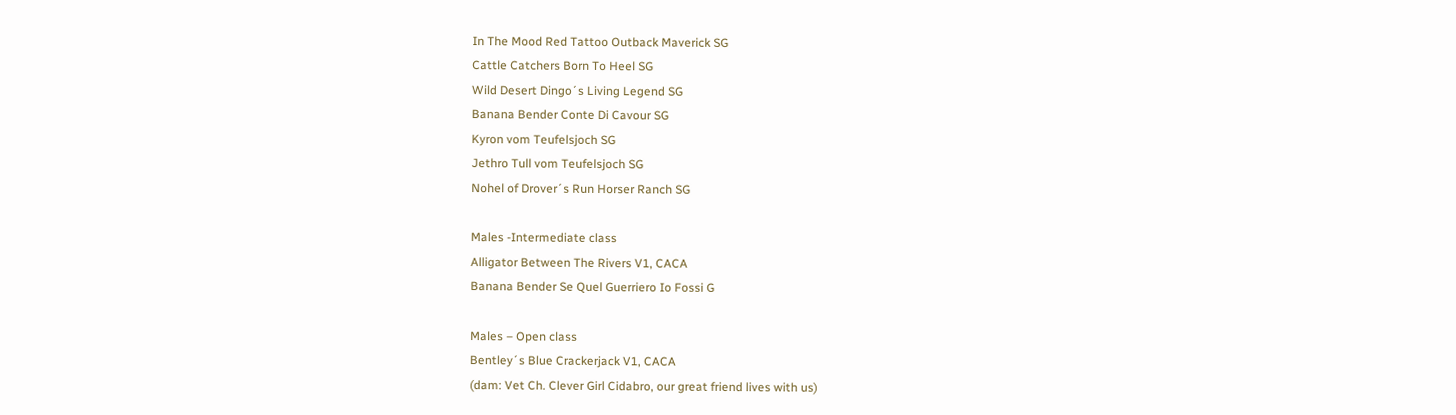In The Mood Red Tattoo Outback Maverick SG
Cattle Catchers Born To Heel SG
Wild Desert Dingo´s Living Legend SG
Banana Bender Conte Di Cavour SG
Kyron vom Teufelsjoch SG
Jethro Tull vom Teufelsjoch SG
Nohel of Drover´s Run Horser Ranch SG

Males -Intermediate class
Alligator Between The Rivers V1, CACA
Banana Bender Se Quel Guerriero Io Fossi G

Males – Open class
Bentley´s Blue Crackerjack V1, CACA
(dam: Vet Ch. Clever Girl Cidabro, our great friend lives with us)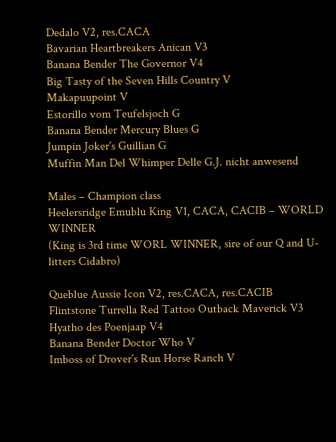Dedalo V2, res.CACA
Bavarian Heartbreakers Anican V3
Banana Bender The Governor V4
Big Tasty of the Seven Hills Country V
Makapuupoint V
Estorillo vom Teufelsjoch G
Banana Bender Mercury Blues G
Jumpin Joker´s Guillian G
Muffin Man Del Whimper Delle G.J. nicht anwesend

Males – Champion class
Heelersridge Emublu King V1, CACA, CACIB – WORLD WINNER
(King is 3rd time WORL WINNER, sire of our Q and U-litters Cidabro)

Queblue Aussie Icon V2, res.CACA, res.CACIB
Flintstone Turrella Red Tattoo Outback Maverick V3
Hyatho des Poenjaap V4
Banana Bender Doctor Who V
Imboss of Drover´s Run Horse Ranch V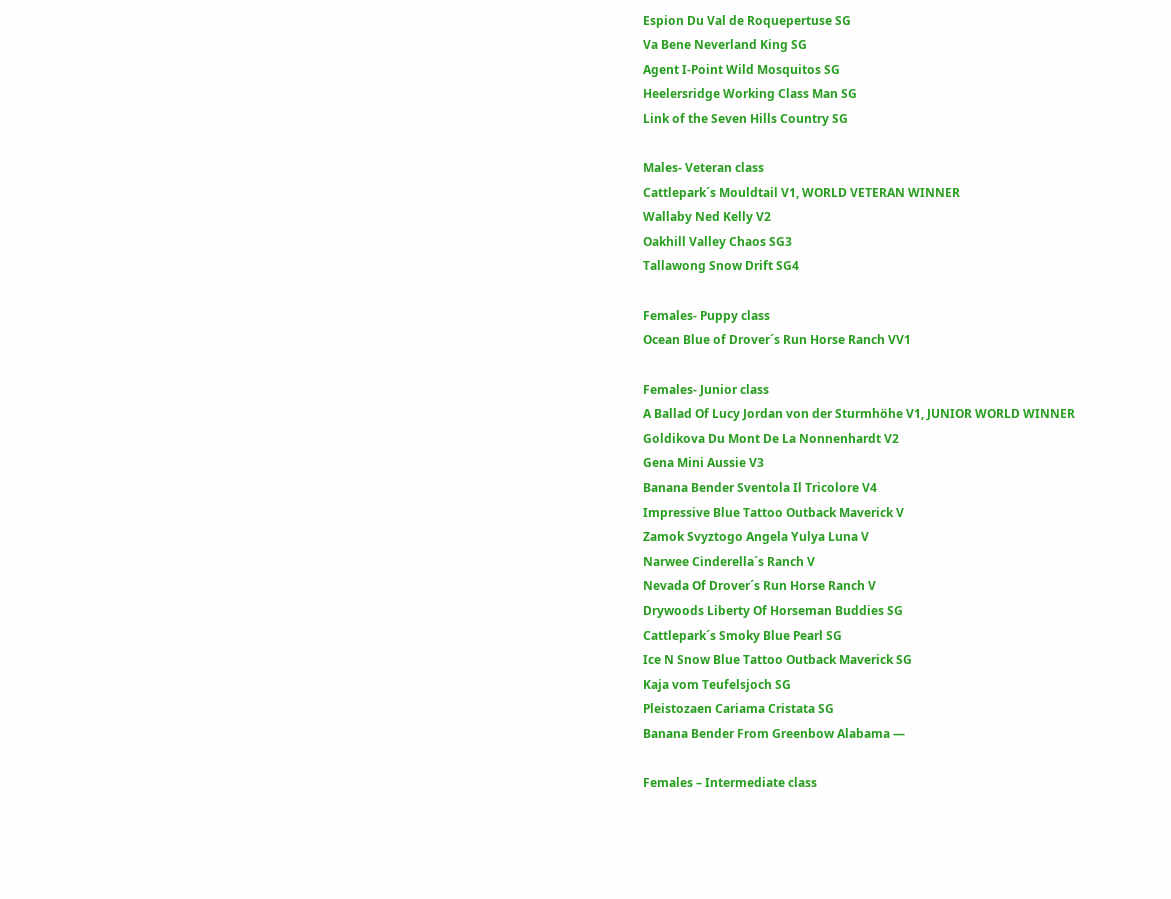Espion Du Val de Roquepertuse SG
Va Bene Neverland King SG
Agent I-Point Wild Mosquitos SG
Heelersridge Working Class Man SG
Link of the Seven Hills Country SG

Males- Veteran class
Cattlepark´s Mouldtail V1, WORLD VETERAN WINNER
Wallaby Ned Kelly V2
Oakhill Valley Chaos SG3
Tallawong Snow Drift SG4

Females- Puppy class
Ocean Blue of Drover´s Run Horse Ranch VV1

Females- Junior class
A Ballad Of Lucy Jordan von der Sturmhöhe V1, JUNIOR WORLD WINNER
Goldikova Du Mont De La Nonnenhardt V2
Gena Mini Aussie V3
Banana Bender Sventola Il Tricolore V4
Impressive Blue Tattoo Outback Maverick V
Zamok Svyztogo Angela Yulya Luna V
Narwee Cinderella´s Ranch V
Nevada Of Drover´s Run Horse Ranch V
Drywoods Liberty Of Horseman Buddies SG
Cattlepark´s Smoky Blue Pearl SG
Ice N Snow Blue Tattoo Outback Maverick SG
Kaja vom Teufelsjoch SG
Pleistozaen Cariama Cristata SG
Banana Bender From Greenbow Alabama —

Females – Intermediate class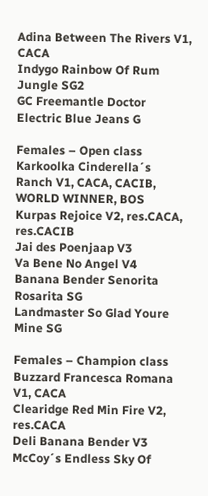Adina Between The Rivers V1, CACA
Indygo Rainbow Of Rum Jungle SG2
GC Freemantle Doctor Electric Blue Jeans G

Females – Open class
Karkoolka Cinderella´s Ranch V1, CACA, CACIB, WORLD WINNER, BOS
Kurpas Rejoice V2, res.CACA, res.CACIB
Jai des Poenjaap V3
Va Bene No Angel V4
Banana Bender Senorita Rosarita SG
Landmaster So Glad Youre Mine SG

Females – Champion class
Buzzard Francesca Romana V1, CACA
Clearidge Red Min Fire V2, res.CACA
Deli Banana Bender V3
McCoy´s Endless Sky Of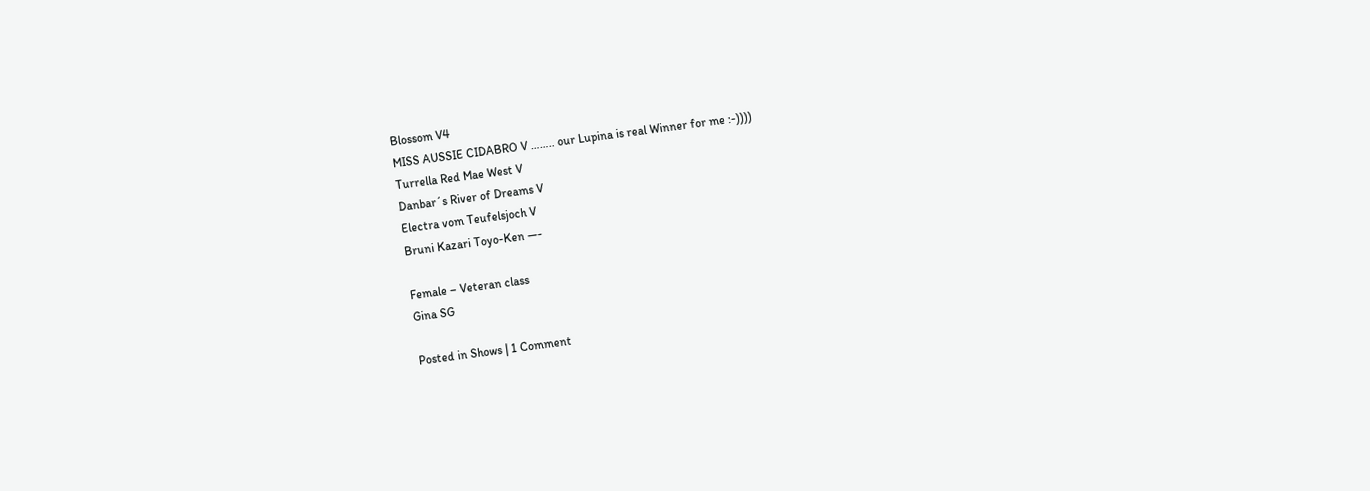Blossom V4
MISS AUSSIE CIDABRO V …….. our Lupina is real Winner for me :-))))
Turrella Red Mae West V
Danbar´s River of Dreams V
Electra vom Teufelsjoch V
Bruni Kazari Toyo-Ken —-

Female – Veteran class
Gina SG

Posted in Shows | 1 Comment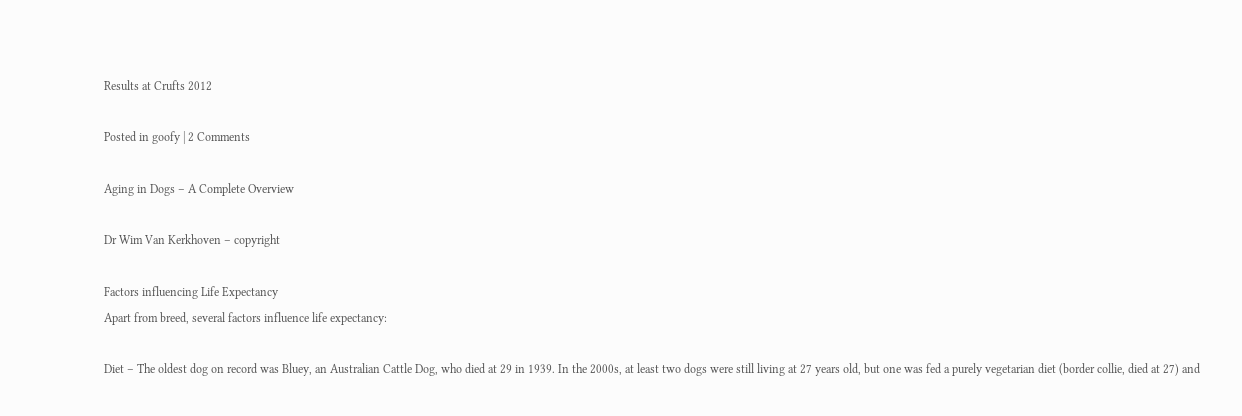Results at Crufts 2012

Posted in goofy | 2 Comments

Aging in Dogs – A Complete Overview

Dr Wim Van Kerkhoven – copyright

Factors influencing Life Expectancy
Apart from breed, several factors influence life expectancy:

Diet – The oldest dog on record was Bluey, an Australian Cattle Dog, who died at 29 in 1939. In the 2000s, at least two dogs were still living at 27 years old, but one was fed a purely vegetarian diet (border collie, died at 27) and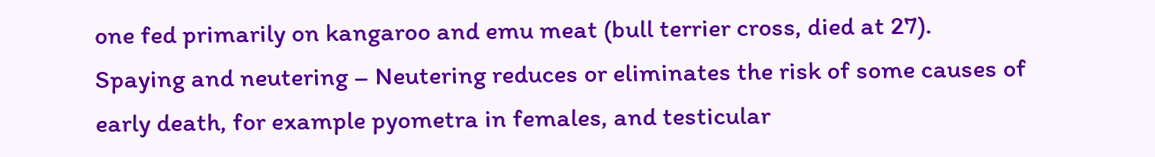one fed primarily on kangaroo and emu meat (bull terrier cross, died at 27).
Spaying and neutering – Neutering reduces or eliminates the risk of some causes of early death, for example pyometra in females, and testicular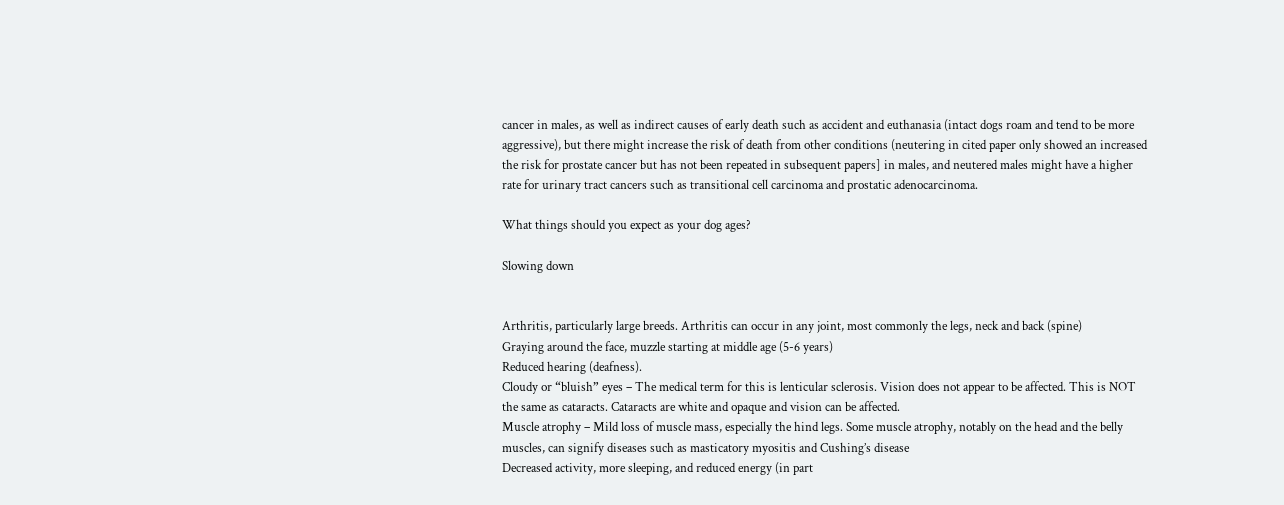cancer in males, as well as indirect causes of early death such as accident and euthanasia (intact dogs roam and tend to be more aggressive), but there might increase the risk of death from other conditions (neutering in cited paper only showed an increased the risk for prostate cancer but has not been repeated in subsequent papers] in males, and neutered males might have a higher rate for urinary tract cancers such as transitional cell carcinoma and prostatic adenocarcinoma.

What things should you expect as your dog ages?

Slowing down


Arthritis, particularly large breeds. Arthritis can occur in any joint, most commonly the legs, neck and back (spine)
Graying around the face, muzzle starting at middle age (5-6 years)
Reduced hearing (deafness).
Cloudy or “bluish” eyes – The medical term for this is lenticular sclerosis. Vision does not appear to be affected. This is NOT the same as cataracts. Cataracts are white and opaque and vision can be affected.
Muscle atrophy – Mild loss of muscle mass, especially the hind legs. Some muscle atrophy, notably on the head and the belly muscles, can signify diseases such as masticatory myositis and Cushing’s disease
Decreased activity, more sleeping, and reduced energy (in part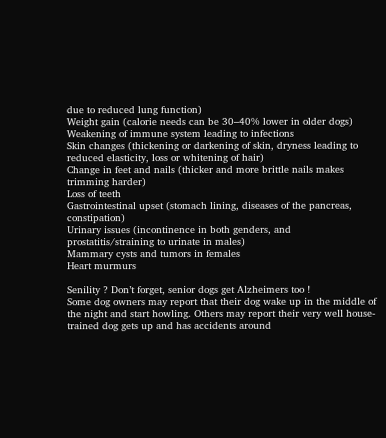due to reduced lung function)
Weight gain (calorie needs can be 30–40% lower in older dogs)
Weakening of immune system leading to infections
Skin changes (thickening or darkening of skin, dryness leading to reduced elasticity, loss or whitening of hair)
Change in feet and nails (thicker and more brittle nails makes trimming harder)
Loss of teeth
Gastrointestinal upset (stomach lining, diseases of the pancreas, constipation)
Urinary issues (incontinence in both genders, and prostatitis/straining to urinate in males)
Mammary cysts and tumors in females
Heart murmurs

Senility ? Don’t forget, senior dogs get Alzheimers too !
Some dog owners may report that their dog wake up in the middle of the night and start howling. Others may report their very well house-trained dog gets up and has accidents around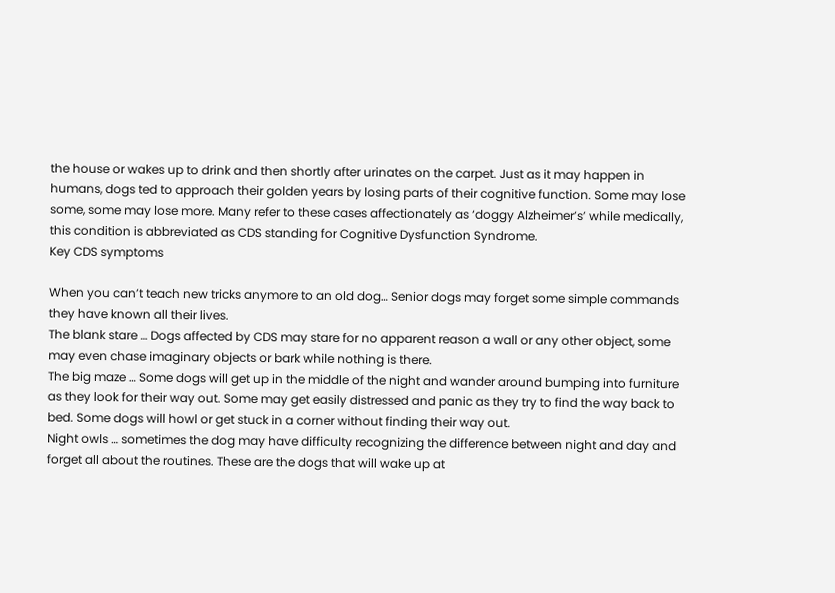the house or wakes up to drink and then shortly after urinates on the carpet. Just as it may happen in humans, dogs ted to approach their golden years by losing parts of their cognitive function. Some may lose some, some may lose more. Many refer to these cases affectionately as ‘doggy Alzheimer’s’ while medically, this condition is abbreviated as CDS standing for Cognitive Dysfunction Syndrome.
Key CDS symptoms

When you can’t teach new tricks anymore to an old dog… Senior dogs may forget some simple commands they have known all their lives.
The blank stare … Dogs affected by CDS may stare for no apparent reason a wall or any other object, some may even chase imaginary objects or bark while nothing is there.
The big maze … Some dogs will get up in the middle of the night and wander around bumping into furniture as they look for their way out. Some may get easily distressed and panic as they try to find the way back to bed. Some dogs will howl or get stuck in a corner without finding their way out.
Night owls … sometimes the dog may have difficulty recognizing the difference between night and day and forget all about the routines. These are the dogs that will wake up at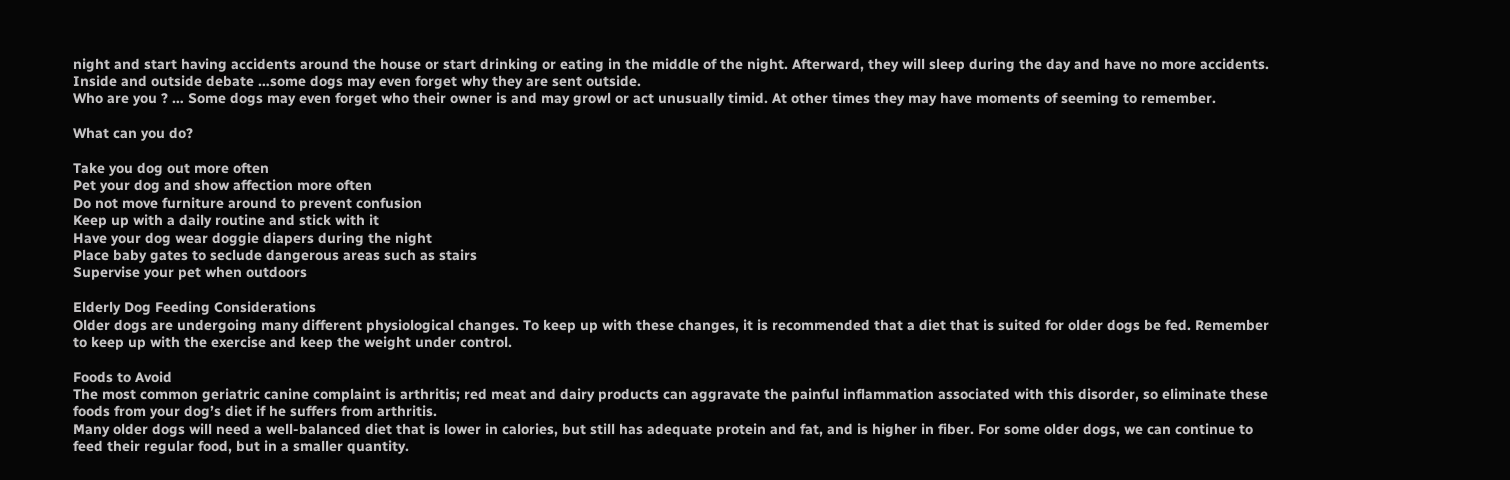night and start having accidents around the house or start drinking or eating in the middle of the night. Afterward, they will sleep during the day and have no more accidents.
Inside and outside debate …some dogs may even forget why they are sent outside.
Who are you ? … Some dogs may even forget who their owner is and may growl or act unusually timid. At other times they may have moments of seeming to remember.

What can you do?

Take you dog out more often
Pet your dog and show affection more often
Do not move furniture around to prevent confusion
Keep up with a daily routine and stick with it
Have your dog wear doggie diapers during the night
Place baby gates to seclude dangerous areas such as stairs
Supervise your pet when outdoors

Elderly Dog Feeding Considerations
Older dogs are undergoing many different physiological changes. To keep up with these changes, it is recommended that a diet that is suited for older dogs be fed. Remember to keep up with the exercise and keep the weight under control.

Foods to Avoid
The most common geriatric canine complaint is arthritis; red meat and dairy products can aggravate the painful inflammation associated with this disorder, so eliminate these foods from your dog’s diet if he suffers from arthritis.
Many older dogs will need a well-balanced diet that is lower in calories, but still has adequate protein and fat, and is higher in fiber. For some older dogs, we can continue to feed their regular food, but in a smaller quantity.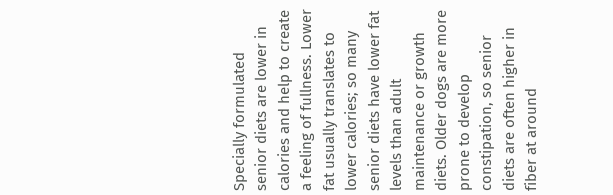Specially formulated senior diets are lower in calories and help to create a feeling of fullness. Lower fat usually translates to lower calories; so many senior diets have lower fat levels than adult maintenance or growth diets. Older dogs are more prone to develop constipation, so senior diets are often higher in fiber at around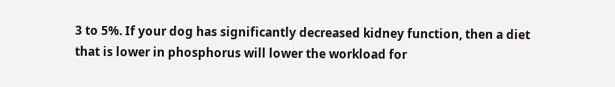3 to 5%. If your dog has significantly decreased kidney function, then a diet that is lower in phosphorus will lower the workload for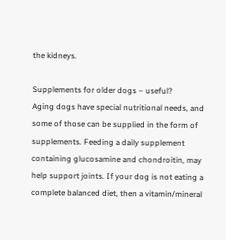the kidneys.

Supplements for older dogs – useful?
Aging dogs have special nutritional needs, and some of those can be supplied in the form of supplements. Feeding a daily supplement containing glucosamine and chondroitin, may help support joints. If your dog is not eating a complete balanced diet, then a vitamin/mineral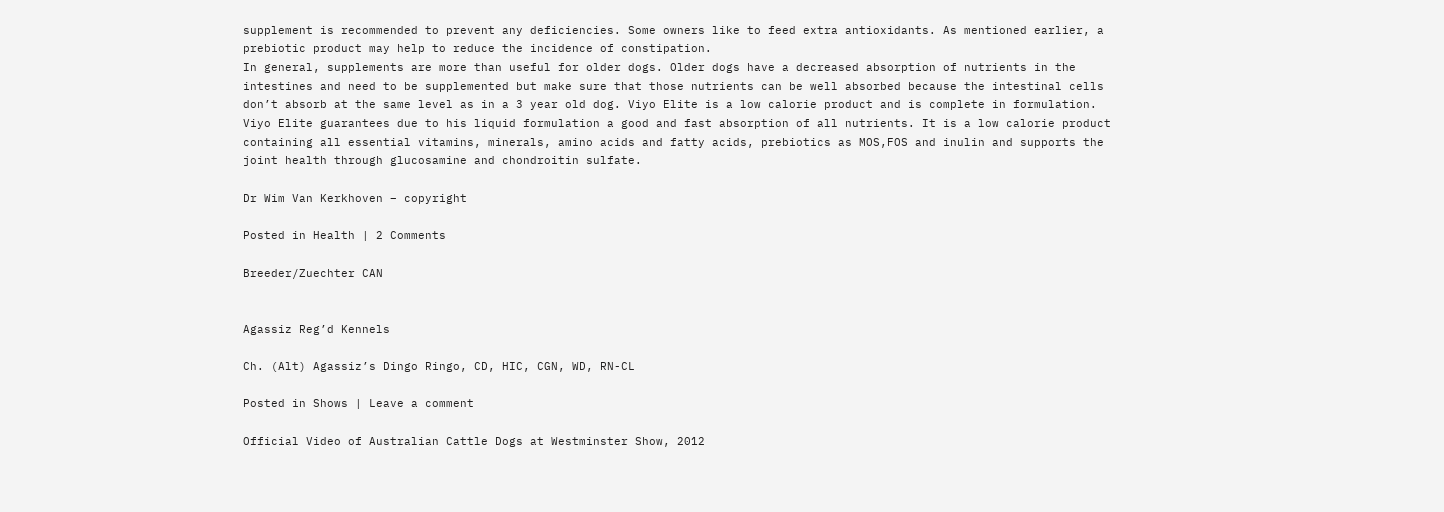supplement is recommended to prevent any deficiencies. Some owners like to feed extra antioxidants. As mentioned earlier, a prebiotic product may help to reduce the incidence of constipation.
In general, supplements are more than useful for older dogs. Older dogs have a decreased absorption of nutrients in the intestines and need to be supplemented but make sure that those nutrients can be well absorbed because the intestinal cells don’t absorb at the same level as in a 3 year old dog. Viyo Elite is a low calorie product and is complete in formulation. Viyo Elite guarantees due to his liquid formulation a good and fast absorption of all nutrients. It is a low calorie product containing all essential vitamins, minerals, amino acids and fatty acids, prebiotics as MOS,FOS and inulin and supports the joint health through glucosamine and chondroitin sulfate.

Dr Wim Van Kerkhoven – copyright

Posted in Health | 2 Comments

Breeder/Zuechter CAN


Agassiz Reg’d Kennels

Ch. (Alt) Agassiz’s Dingo Ringo, CD, HIC, CGN, WD, RN-CL

Posted in Shows | Leave a comment

Official Video of Australian Cattle Dogs at Westminster Show, 2012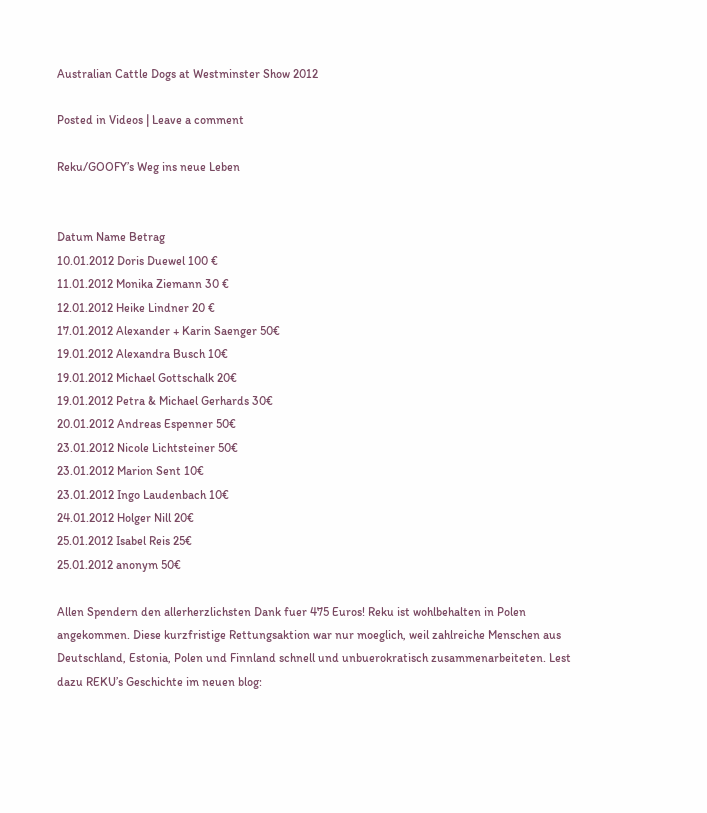Australian Cattle Dogs at Westminster Show 2012

Posted in Videos | Leave a comment

Reku/GOOFY’s Weg ins neue Leben


Datum Name Betrag
10.01.2012 Doris Duewel 100 €
11.01.2012 Monika Ziemann 30 €
12.01.2012 Heike Lindner 20 €
17.01.2012 Alexander + Karin Saenger 50€
19.01.2012 Alexandra Busch 10€
19.01.2012 Michael Gottschalk 20€
19.01.2012 Petra & Michael Gerhards 30€
20.01.2012 Andreas Espenner 50€
23.01.2012 Nicole Lichtsteiner 50€
23.01.2012 Marion Sent 10€
23.01.2012 Ingo Laudenbach 10€
24.01.2012 Holger Nill 20€
25.01.2012 Isabel Reis 25€
25.01.2012 anonym 50€

Allen Spendern den allerherzlichsten Dank fuer 475 Euros! Reku ist wohlbehalten in Polen angekommen. Diese kurzfristige Rettungsaktion war nur moeglich, weil zahlreiche Menschen aus Deutschland, Estonia, Polen und Finnland schnell und unbuerokratisch zusammenarbeiteten. Lest dazu REKU’s Geschichte im neuen blog: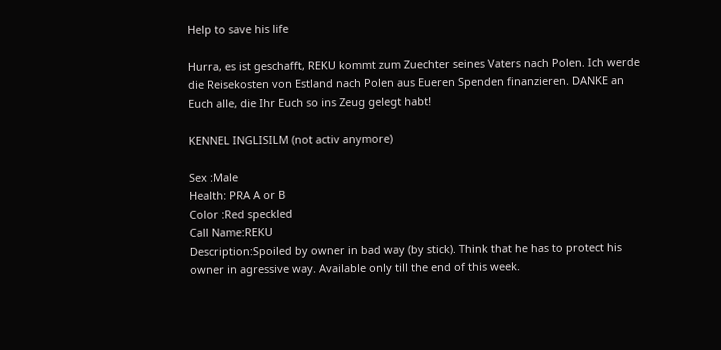Help to save his life

Hurra, es ist geschafft, REKU kommt zum Zuechter seines Vaters nach Polen. Ich werde die Reisekosten von Estland nach Polen aus Eueren Spenden finanzieren. DANKE an Euch alle, die Ihr Euch so ins Zeug gelegt habt!

KENNEL INGLISILM (not activ anymore)

Sex :Male
Health: PRA A or B
Color :Red speckled
Call Name:REKU
Description:Spoiled by owner in bad way (by stick). Think that he has to protect his owner in agressive way. Available only till the end of this week.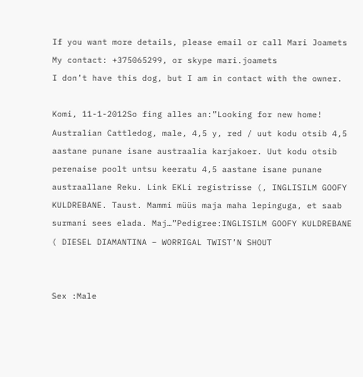If you want more details, please email or call Mari Joamets My contact: +375065299, or skype mari.joamets
I don’t have this dog, but I am in contact with the owner.

Komi, 11-1-2012So fing alles an:”Looking for new home! Australian Cattledog, male, 4,5 y, red / uut kodu otsib 4,5 aastane punane isane austraalia karjakoer. Uut kodu otsib perenaise poolt untsu keeratu 4,5 aastane isane punane austraallane Reku. Link EKLi registrisse (, INGLISILM GOOFY KULDREBANE. Taust. Mammi müüs maja maha lepinguga, et saab surmani sees elada. Maj…”Pedigree:INGLISILM GOOFY KULDREBANE ( DIESEL DIAMANTINA – WORRIGAL TWIST’N SHOUT


Sex :Male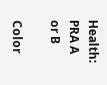Health: PRA A or B

Color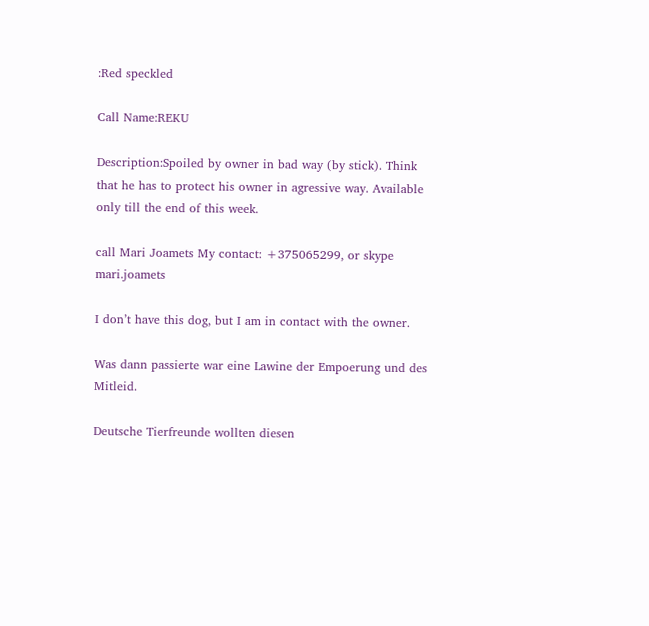:Red speckled

Call Name:REKU

Description:Spoiled by owner in bad way (by stick). Think that he has to protect his owner in agressive way. Available only till the end of this week.

call Mari Joamets My contact: +375065299, or skype mari.joamets

I don’t have this dog, but I am in contact with the owner.

Was dann passierte war eine Lawine der Empoerung und des Mitleid.

Deutsche Tierfreunde wollten diesen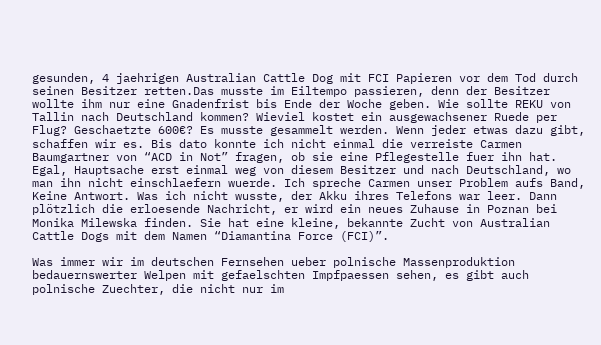gesunden, 4 jaehrigen Australian Cattle Dog mit FCI Papieren vor dem Tod durch seinen Besitzer retten.Das musste im Eiltempo passieren, denn der Besitzer wollte ihm nur eine Gnadenfrist bis Ende der Woche geben. Wie sollte REKU von Tallin nach Deutschland kommen? Wieviel kostet ein ausgewachsener Ruede per Flug? Geschaetzte 600€? Es musste gesammelt werden. Wenn jeder etwas dazu gibt, schaffen wir es. Bis dato konnte ich nicht einmal die verreiste Carmen Baumgartner von “ACD in Not” fragen, ob sie eine Pflegestelle fuer ihn hat. Egal, Hauptsache erst einmal weg von diesem Besitzer und nach Deutschland, wo man ihn nicht einschlaefern wuerde. Ich spreche Carmen unser Problem aufs Band, Keine Antwort. Was ich nicht wusste, der Akku ihres Telefons war leer. Dann plötzlich die erloesende Nachricht, er wird ein neues Zuhause in Poznan bei Monika Milewska finden. Sie hat eine kleine, bekannte Zucht von Australian Cattle Dogs mit dem Namen “Diamantina Force (FCI)”.

Was immer wir im deutschen Fernsehen ueber polnische Massenproduktion bedauernswerter Welpen mit gefaelschten Impfpaessen sehen, es gibt auch polnische Zuechter, die nicht nur im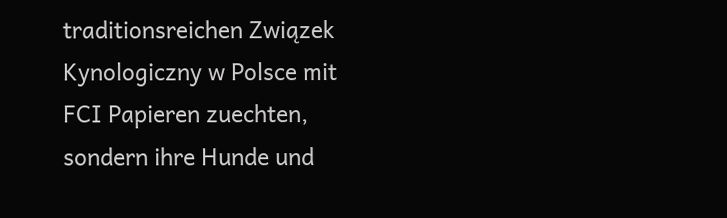traditionsreichen Związek Kynologiczny w Polsce mit FCI Papieren zuechten, sondern ihre Hunde und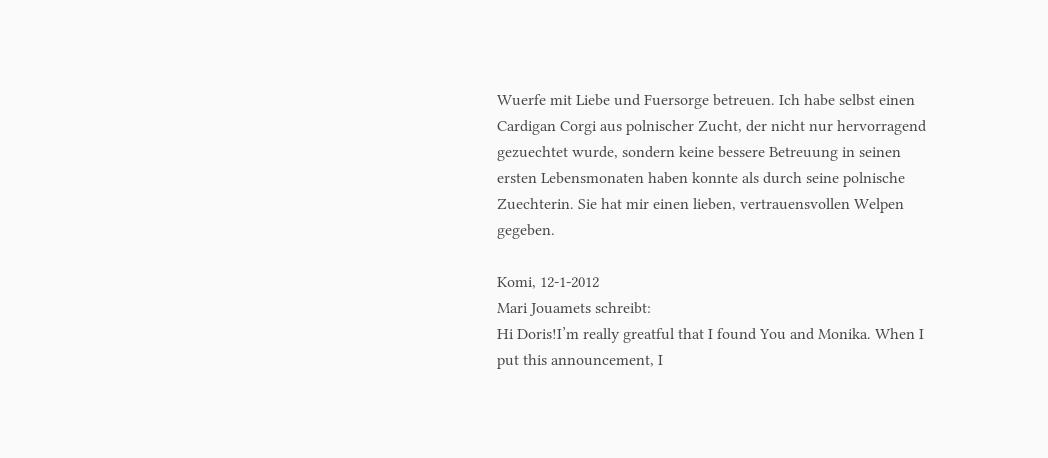Wuerfe mit Liebe und Fuersorge betreuen. Ich habe selbst einen Cardigan Corgi aus polnischer Zucht, der nicht nur hervorragend gezuechtet wurde, sondern keine bessere Betreuung in seinen ersten Lebensmonaten haben konnte als durch seine polnische Zuechterin. Sie hat mir einen lieben, vertrauensvollen Welpen gegeben.

Komi, 12-1-2012
Mari Jouamets schreibt:
Hi Doris!I’m really greatful that I found You and Monika. When I put this announcement, I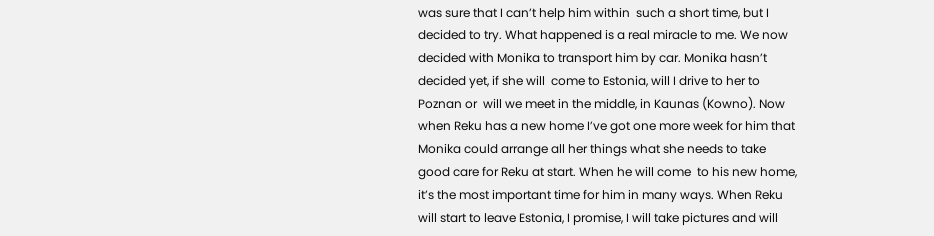was sure that I can’t help him within  such a short time, but I decided to try. What happened is a real miracle to me. We now decided with Monika to transport him by car. Monika hasn’t decided yet, if she will  come to Estonia, will I drive to her to Poznan or  will we meet in the middle, in Kaunas (Kowno). Now when Reku has a new home I’ve got one more week for him that Monika could arrange all her things what she needs to take good care for Reku at start. When he will come  to his new home, it’s the most important time for him in many ways. When Reku will start to leave Estonia, I promise, I will take pictures and will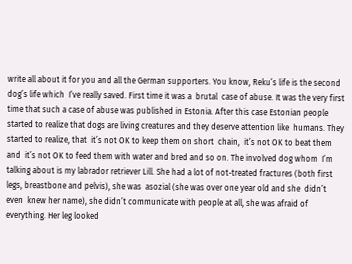write all about it for you and all the German supporters. You know, Reku’s life is the second dog’s life which  I’ve really saved. First time it was a  brutal  case of abuse. It was the very first time that such a case of abuse was published in Estonia. After this case Estonian people  started to realize that dogs are living creatures and they deserve attention like  humans. They started to realize, that  it’s not OK to keep them on short  chain,  it’s not OK to beat them and  it’s not OK to feed them with water and bred and so on. The involved dog whom  I’m talking about is my labrador retriever Lill. She had a lot of not-treated fractures (both first legs, breastbone and pelvis), she was  asozial (she was over one year old and she  didn’t even  knew her name), she didn’t communicate with people at all, she was afraid of everything. Her leg looked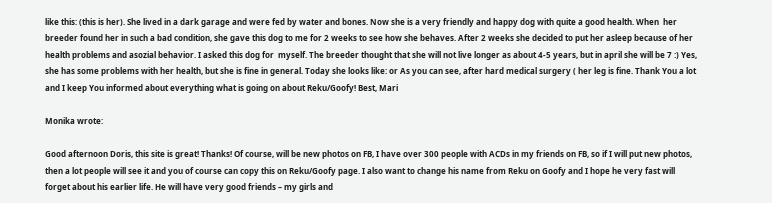like this: (this is her). She lived in a dark garage and were fed by water and bones. Now she is a very friendly and happy dog with quite a good health. When  her breeder found her in such a bad condition, she gave this dog to me for 2 weeks to see how she behaves. After 2 weeks she decided to put her asleep because of her health problems and asozial behavior. I asked this dog for  myself. The breeder thought that she will not live longer as about 4-5 years, but in april she will be 7 :) Yes, she has some problems with her health, but she is fine in general. Today she looks like: or As you can see, after hard medical surgery ( her leg is fine. Thank You a lot and I keep You informed about everything what is going on about Reku/Goofy! Best, Mari

Monika wrote:

Good afternoon Doris, this site is great! Thanks! Of course, will be new photos on FB, I have over 300 people with ACDs in my friends on FB, so if I will put new photos, then a lot people will see it and you of course can copy this on Reku/Goofy page. I also want to change his name from Reku on Goofy and I hope he very fast will forget about his earlier life. He will have very good friends – my girls and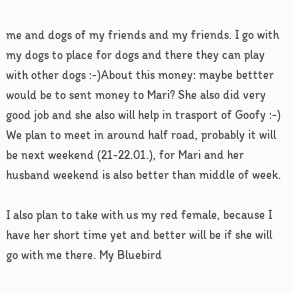me and dogs of my friends and my friends. I go with my dogs to place for dogs and there they can play with other dogs :-)About this money: maybe bettter would be to sent money to Mari? She also did very good job and she also will help in trasport of Goofy :-) We plan to meet in around half road, probably it will be next weekend (21-22.01.), for Mari and her husband weekend is also better than middle of week.

I also plan to take with us my red female, because I have her short time yet and better will be if she will go with me there. My Bluebird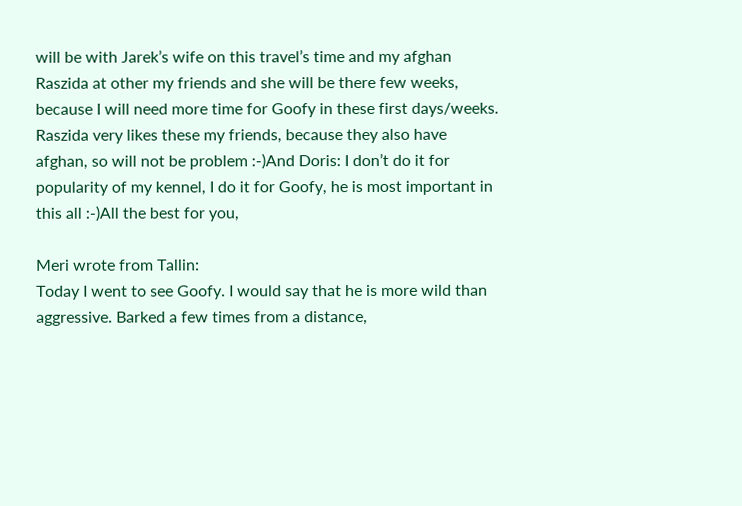will be with Jarek’s wife on this travel’s time and my afghan Raszida at other my friends and she will be there few weeks, because I will need more time for Goofy in these first days/weeks. Raszida very likes these my friends, because they also have afghan, so will not be problem :-)And Doris: I don’t do it for popularity of my kennel, I do it for Goofy, he is most important in this all :-)All the best for you,

Meri wrote from Tallin:
Today I went to see Goofy. I would say that he is more wild than aggressive. Barked a few times from a distance,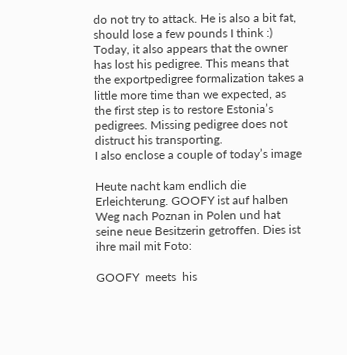do not try to attack. He is also a bit fat, should lose a few pounds I think :)
Today, it also appears that the owner has lost his pedigree. This means that the exportpedigree formalization takes a little more time than we expected, as the first step is to restore Estonia’s pedigrees. Missing pedigree does not distruct his transporting.
I also enclose a couple of today’s image

Heute nacht kam endlich die Erleichterung. GOOFY ist auf halben Weg nach Poznan in Polen und hat seine neue Besitzerin getroffen. Dies ist ihre mail mit Foto:

GOOFY  meets  his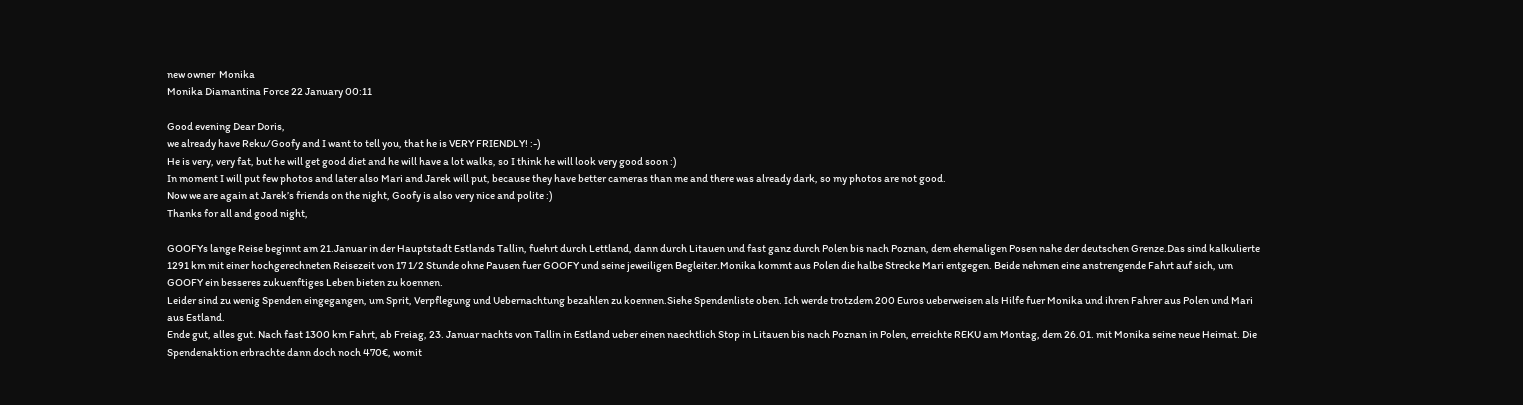new owner  Monika
Monika Diamantina Force 22 January 00:11

Good evening Dear Doris,
we already have Reku/Goofy and I want to tell you, that he is VERY FRIENDLY! :-)
He is very, very fat, but he will get good diet and he will have a lot walks, so I think he will look very good soon :)
In moment I will put few photos and later also Mari and Jarek will put, because they have better cameras than me and there was already dark, so my photos are not good.
Now we are again at Jarek’s friends on the night, Goofy is also very nice and polite :)
Thanks for all and good night,

GOOFYs lange Reise beginnt am 21.Januar in der Hauptstadt Estlands Tallin, fuehrt durch Lettland, dann durch Litauen und fast ganz durch Polen bis nach Poznan, dem ehemaligen Posen nahe der deutschen Grenze.Das sind kalkulierte 1291 km mit einer hochgerechneten Reisezeit von 17 1/2 Stunde ohne Pausen fuer GOOFY und seine jeweiligen Begleiter.Monika kommt aus Polen die halbe Strecke Mari entgegen. Beide nehmen eine anstrengende Fahrt auf sich, um GOOFY ein besseres zukuenftiges Leben bieten zu koennen.
Leider sind zu wenig Spenden eingegangen, um Sprit, Verpflegung und Uebernachtung bezahlen zu koennen.Siehe Spendenliste oben. Ich werde trotzdem 200 Euros ueberweisen als Hilfe fuer Monika und ihren Fahrer aus Polen und Mari aus Estland.
Ende gut, alles gut. Nach fast 1300 km Fahrt, ab Freiag, 23. Januar nachts von Tallin in Estland ueber einen naechtlich Stop in Litauen bis nach Poznan in Polen, erreichte REKU am Montag, dem 26.01. mit Monika seine neue Heimat. Die Spendenaktion erbrachte dann doch noch 470€, womit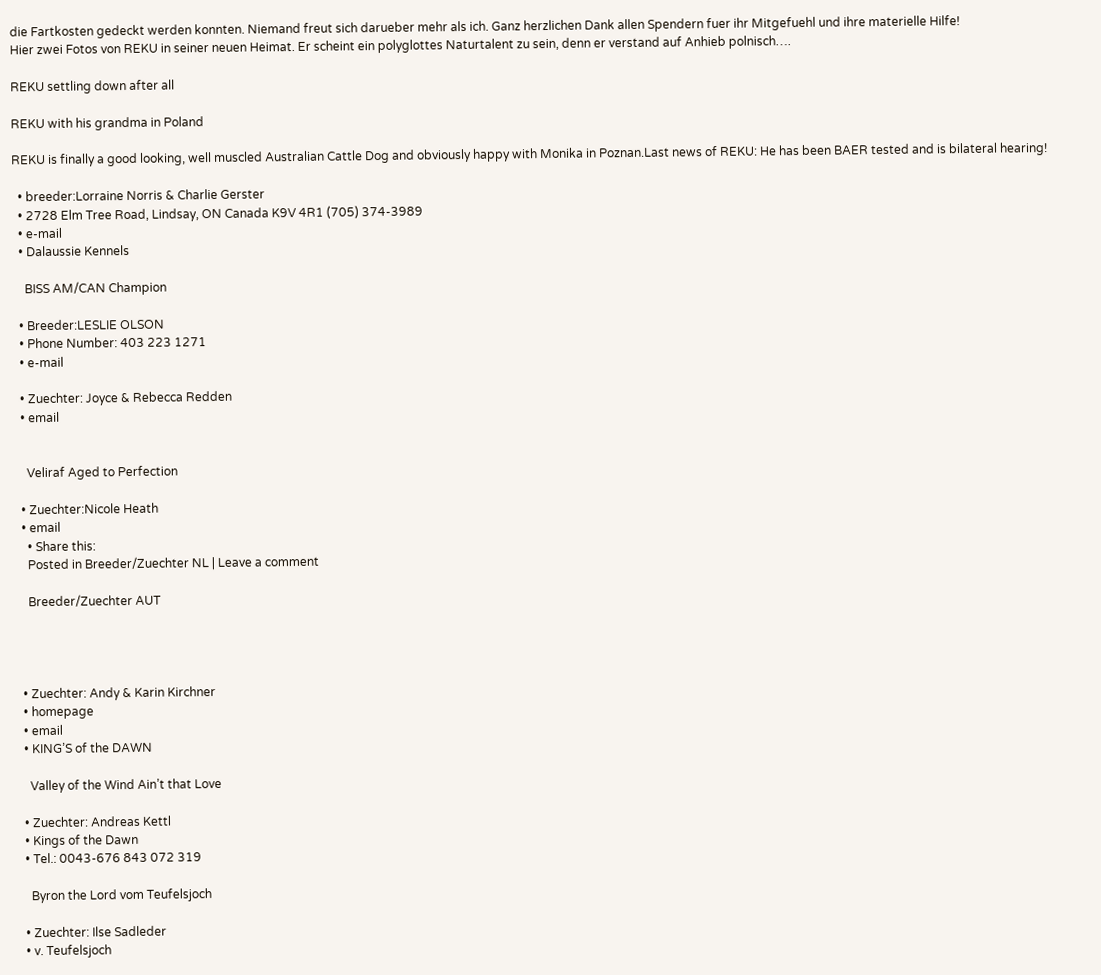die Fartkosten gedeckt werden konnten. Niemand freut sich darueber mehr als ich. Ganz herzlichen Dank allen Spendern fuer ihr Mitgefuehl und ihre materielle Hilfe!
Hier zwei Fotos von REKU in seiner neuen Heimat. Er scheint ein polyglottes Naturtalent zu sein, denn er verstand auf Anhieb polnisch….

REKU settling down after all

REKU with his grandma in Poland

REKU is finally a good looking, well muscled Australian Cattle Dog and obviously happy with Monika in Poznan.Last news of REKU: He has been BAER tested and is bilateral hearing!

  • breeder:Lorraine Norris & Charlie Gerster
  • 2728 Elm Tree Road, Lindsay, ON Canada K9V 4R1 (705) 374-3989
  • e-mail
  • Dalaussie Kennels

    BISS AM/CAN Champion

  • Breeder:LESLIE OLSON
  • Phone Number: 403 223 1271
  • e-mail

  • Zuechter: Joyce & Rebecca Redden
  • email


    Veliraf Aged to Perfection

  • Zuechter:Nicole Heath
  • email
    • Share this:
    Posted in Breeder/Zuechter NL | Leave a comment

    Breeder/Zuechter AUT




  • Zuechter: Andy & Karin Kirchner
  • homepage
  • email
  • KING’S of the DAWN

    Valley of the Wind Ain’t that Love

  • Zuechter: Andreas Kettl
  • Kings of the Dawn
  • Tel.: 0043-676 843 072 319

    Byron the Lord vom Teufelsjoch

  • Zuechter: Ilse Sadleder
  • v. Teufelsjoch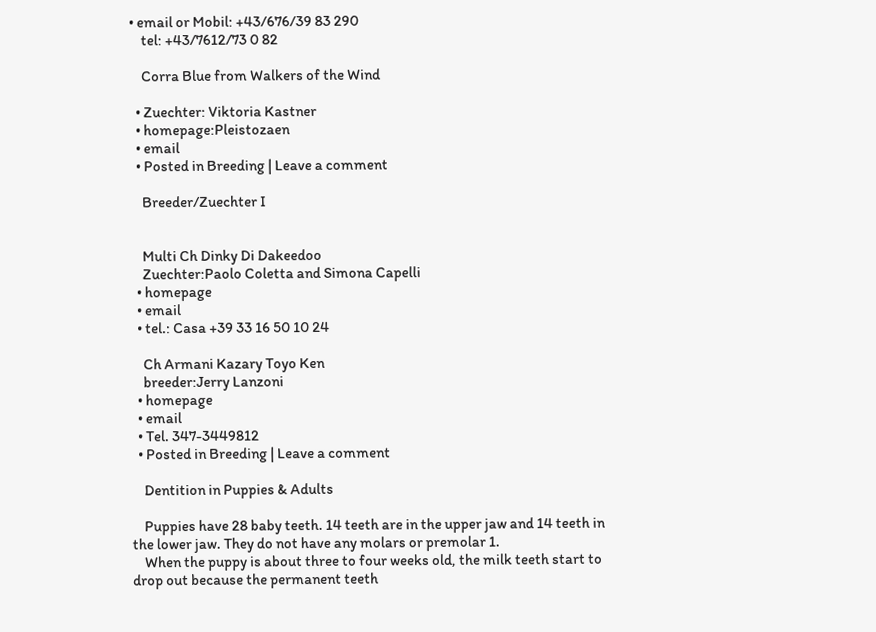• email or Mobil: +43/676/39 83 290
    tel: +43/7612/73 0 82

    Corra Blue from Walkers of the Wind

  • Zuechter: Viktoria Kastner
  • homepage:Pleistozaen
  • email
  • Posted in Breeding | Leave a comment

    Breeder/Zuechter I


    Multi Ch Dinky Di Dakeedoo
    Zuechter:Paolo Coletta and Simona Capelli
  • homepage
  • email
  • tel.: Casa +39 33 16 50 10 24

    Ch Armani Kazary Toyo Ken
    breeder:Jerry Lanzoni
  • homepage
  • email
  • Tel. 347-3449812
  • Posted in Breeding | Leave a comment

    Dentition in Puppies & Adults

    Puppies have 28 baby teeth. 14 teeth are in the upper jaw and 14 teeth in the lower jaw. They do not have any molars or premolar 1.
    When the puppy is about three to four weeks old, the milk teeth start to drop out because the permanent teeth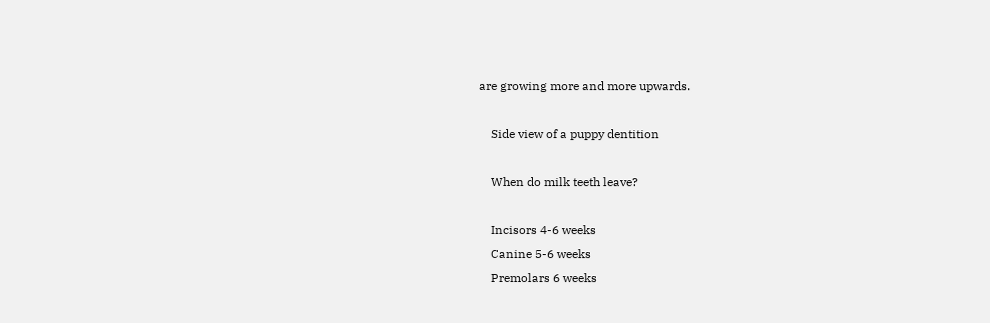are growing more and more upwards.

    Side view of a puppy dentition

    When do milk teeth leave?

    Incisors 4-6 weeks
    Canine 5-6 weeks
    Premolars 6 weeks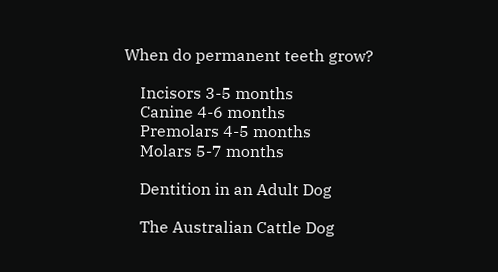When do permanent teeth grow?

    Incisors 3-5 months
    Canine 4-6 months
    Premolars 4-5 months
    Molars 5-7 months

    Dentition in an Adult Dog

    The Australian Cattle Dog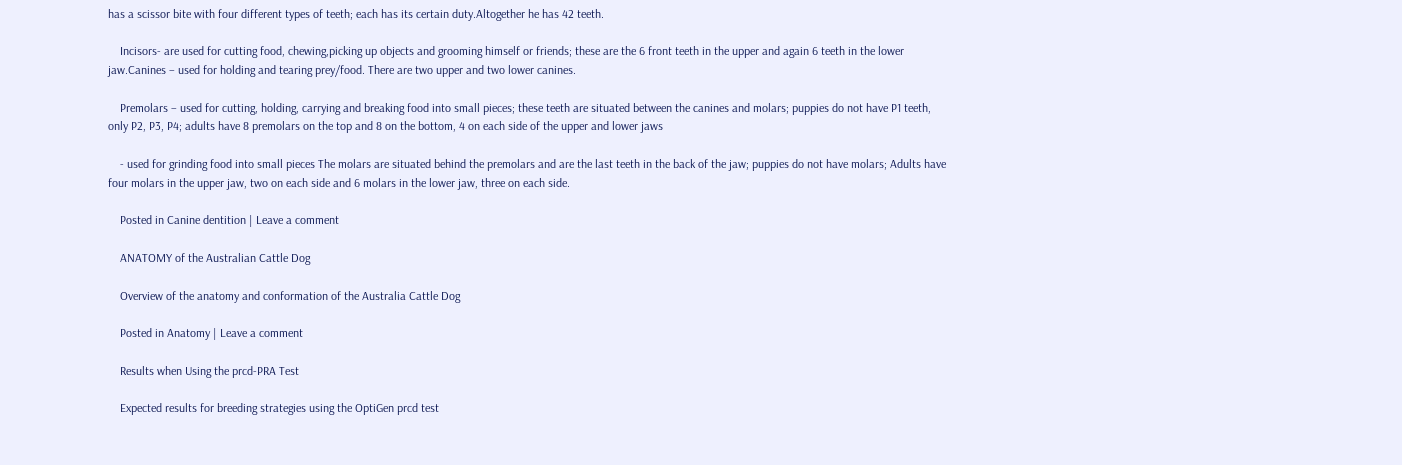has a scissor bite with four different types of teeth; each has its certain duty.Altogether he has 42 teeth.

    Incisors- are used for cutting food, chewing,picking up objects and grooming himself or friends; these are the 6 front teeth in the upper and again 6 teeth in the lower jaw.Canines – used for holding and tearing prey/food. There are two upper and two lower canines.

    Premolars – used for cutting, holding, carrying and breaking food into small pieces; these teeth are situated between the canines and molars; puppies do not have P1 teeth, only P2, P3, P4; adults have 8 premolars on the top and 8 on the bottom, 4 on each side of the upper and lower jaws

    - used for grinding food into small pieces The molars are situated behind the premolars and are the last teeth in the back of the jaw; puppies do not have molars; Adults have four molars in the upper jaw, two on each side and 6 molars in the lower jaw, three on each side.

    Posted in Canine dentition | Leave a comment

    ANATOMY of the Australian Cattle Dog

    Overview of the anatomy and conformation of the Australia Cattle Dog

    Posted in Anatomy | Leave a comment

    Results when Using the prcd-PRA Test

    Expected results for breeding strategies using the OptiGen prcd test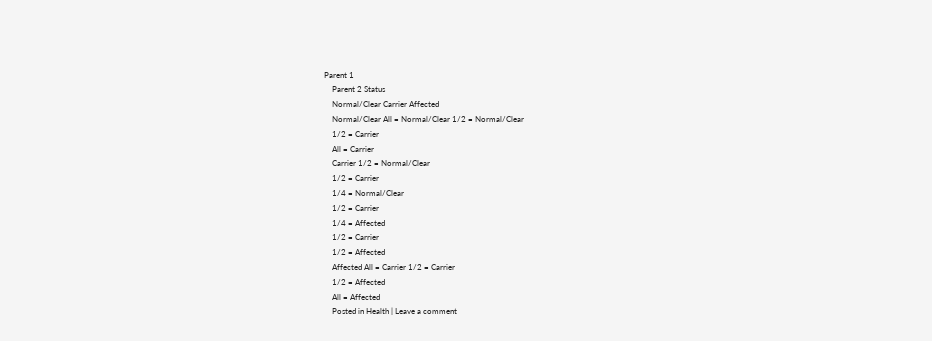Parent 1
    Parent 2 Status
    Normal/Clear Carrier Affected
    Normal/Clear All = Normal/Clear 1/2 = Normal/Clear
    1/2 = Carrier
    All = Carrier
    Carrier 1/2 = Normal/Clear
    1/2 = Carrier
    1/4 = Normal/Clear
    1/2 = Carrier
    1/4 = Affected
    1/2 = Carrier
    1/2 = Affected
    Affected All = Carrier 1/2 = Carrier
    1/2 = Affected
    All = Affected
    Posted in Health | Leave a comment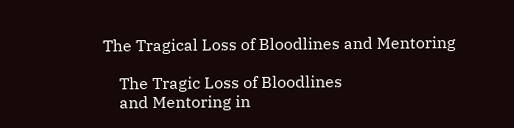The Tragical Loss of Bloodlines and Mentoring

    The Tragic Loss of Bloodlines
    and Mentoring in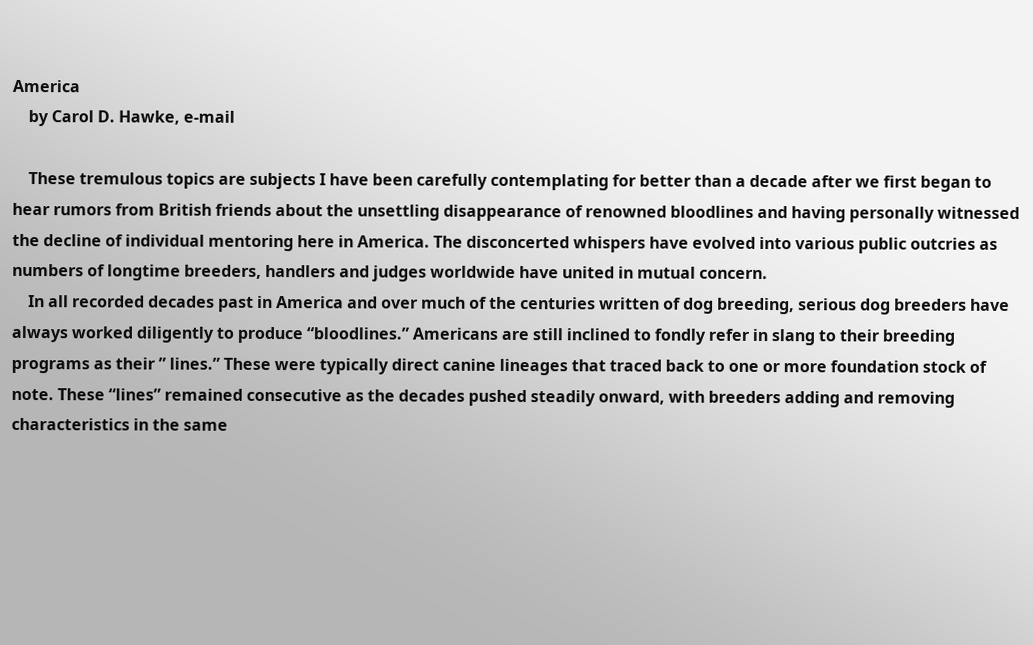America
    by Carol D. Hawke, e-mail

    These tremulous topics are subjects I have been carefully contemplating for better than a decade after we first began to hear rumors from British friends about the unsettling disappearance of renowned bloodlines and having personally witnessed the decline of individual mentoring here in America. The disconcerted whispers have evolved into various public outcries as numbers of longtime breeders, handlers and judges worldwide have united in mutual concern.
    In all recorded decades past in America and over much of the centuries written of dog breeding, serious dog breeders have always worked diligently to produce “bloodlines.” Americans are still inclined to fondly refer in slang to their breeding programs as their ” lines.” These were typically direct canine lineages that traced back to one or more foundation stock of note. These “lines” remained consecutive as the decades pushed steadily onward, with breeders adding and removing characteristics in the same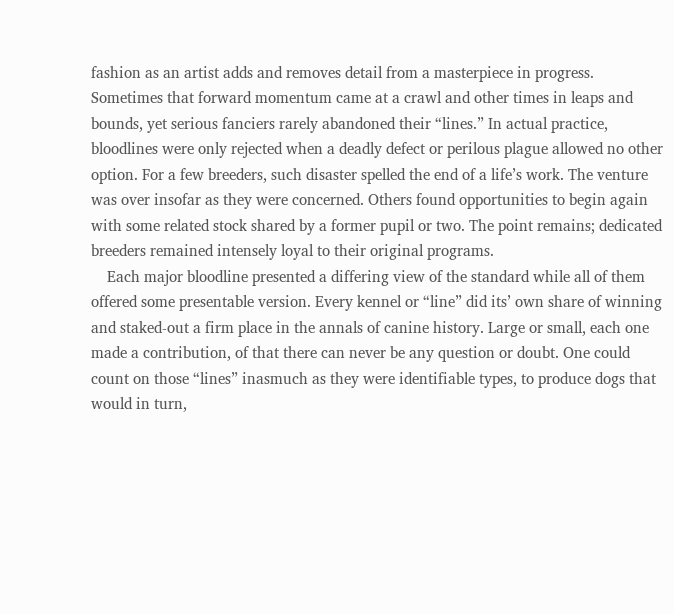fashion as an artist adds and removes detail from a masterpiece in progress. Sometimes that forward momentum came at a crawl and other times in leaps and bounds, yet serious fanciers rarely abandoned their “lines.” In actual practice, bloodlines were only rejected when a deadly defect or perilous plague allowed no other option. For a few breeders, such disaster spelled the end of a life’s work. The venture was over insofar as they were concerned. Others found opportunities to begin again with some related stock shared by a former pupil or two. The point remains; dedicated breeders remained intensely loyal to their original programs.
    Each major bloodline presented a differing view of the standard while all of them offered some presentable version. Every kennel or “line” did its’ own share of winning and staked-out a firm place in the annals of canine history. Large or small, each one made a contribution, of that there can never be any question or doubt. One could count on those “lines” inasmuch as they were identifiable types, to produce dogs that would in turn,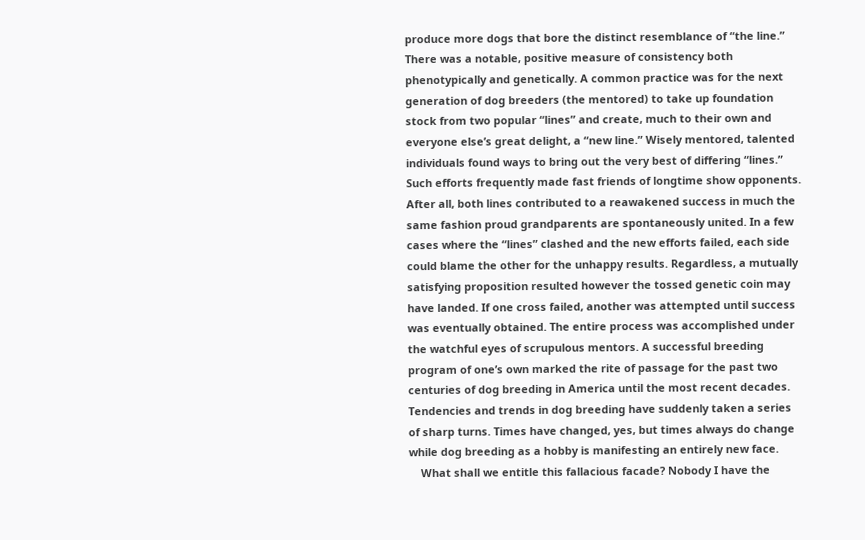produce more dogs that bore the distinct resemblance of “the line.” There was a notable, positive measure of consistency both phenotypically and genetically. A common practice was for the next generation of dog breeders (the mentored) to take up foundation stock from two popular “lines” and create, much to their own and everyone else’s great delight, a “new line.” Wisely mentored, talented individuals found ways to bring out the very best of differing “lines.” Such efforts frequently made fast friends of longtime show opponents. After all, both lines contributed to a reawakened success in much the same fashion proud grandparents are spontaneously united. In a few cases where the “lines” clashed and the new efforts failed, each side could blame the other for the unhappy results. Regardless, a mutually satisfying proposition resulted however the tossed genetic coin may have landed. If one cross failed, another was attempted until success was eventually obtained. The entire process was accomplished under the watchful eyes of scrupulous mentors. A successful breeding program of one’s own marked the rite of passage for the past two centuries of dog breeding in America until the most recent decades. Tendencies and trends in dog breeding have suddenly taken a series of sharp turns. Times have changed, yes, but times always do change while dog breeding as a hobby is manifesting an entirely new face.
    What shall we entitle this fallacious facade? Nobody I have the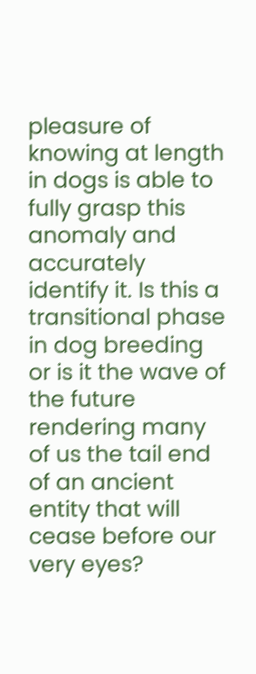pleasure of knowing at length in dogs is able to fully grasp this anomaly and accurately identify it. Is this a transitional phase in dog breeding or is it the wave of the future rendering many of us the tail end of an ancient entity that will cease before our very eyes?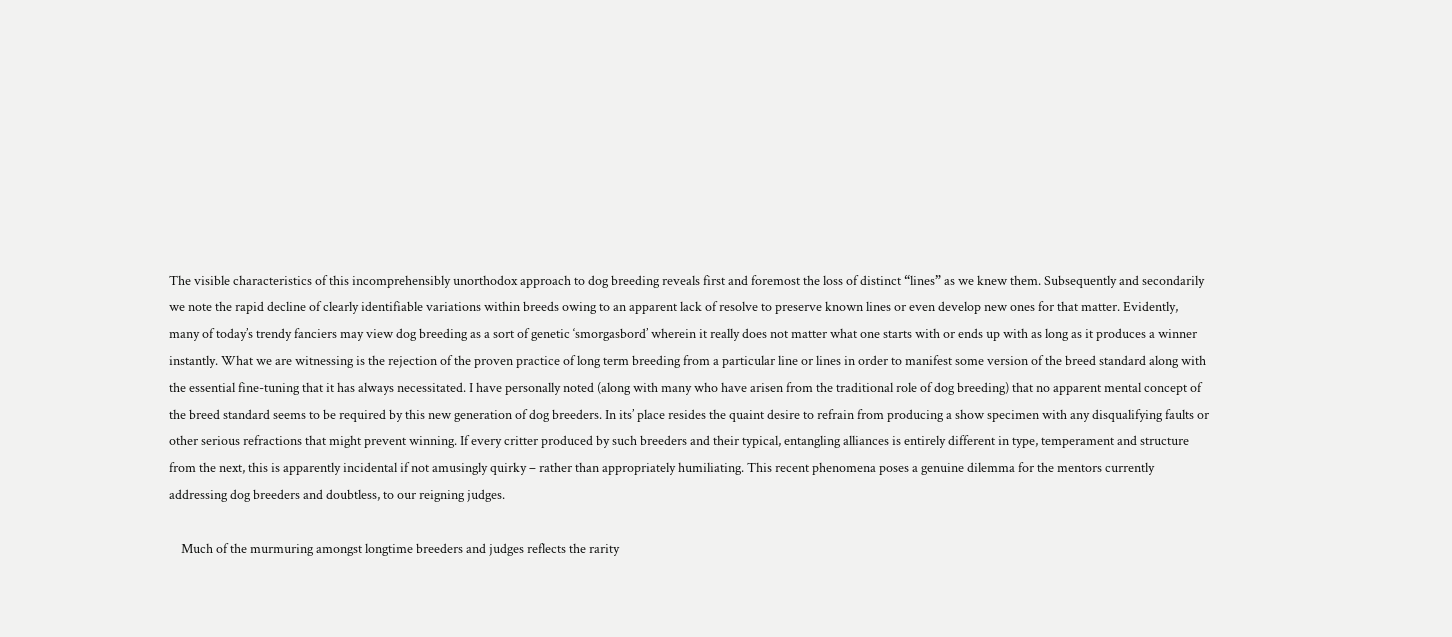The visible characteristics of this incomprehensibly unorthodox approach to dog breeding reveals first and foremost the loss of distinct “lines” as we knew them. Subsequently and secondarily we note the rapid decline of clearly identifiable variations within breeds owing to an apparent lack of resolve to preserve known lines or even develop new ones for that matter. Evidently, many of today’s trendy fanciers may view dog breeding as a sort of genetic ‘smorgasbord’ wherein it really does not matter what one starts with or ends up with as long as it produces a winner instantly. What we are witnessing is the rejection of the proven practice of long term breeding from a particular line or lines in order to manifest some version of the breed standard along with the essential fine-tuning that it has always necessitated. I have personally noted (along with many who have arisen from the traditional role of dog breeding) that no apparent mental concept of the breed standard seems to be required by this new generation of dog breeders. In its’ place resides the quaint desire to refrain from producing a show specimen with any disqualifying faults or other serious refractions that might prevent winning. If every critter produced by such breeders and their typical, entangling alliances is entirely different in type, temperament and structure from the next, this is apparently incidental if not amusingly quirky – rather than appropriately humiliating. This recent phenomena poses a genuine dilemma for the mentors currently addressing dog breeders and doubtless, to our reigning judges.

    Much of the murmuring amongst longtime breeders and judges reflects the rarity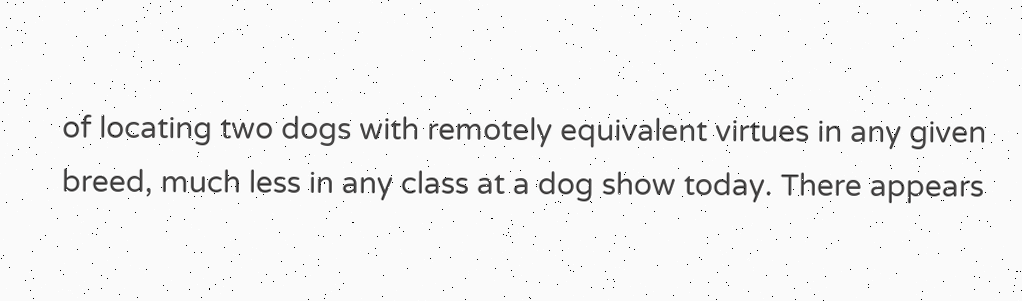of locating two dogs with remotely equivalent virtues in any given breed, much less in any class at a dog show today. There appears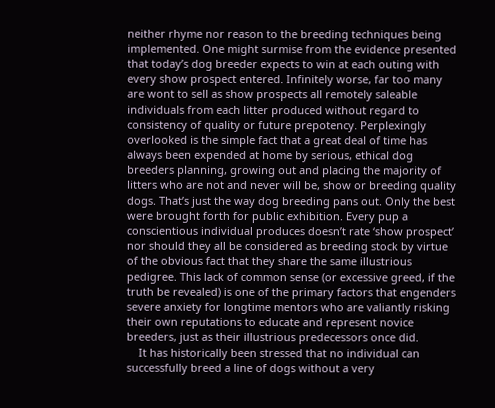neither rhyme nor reason to the breeding techniques being implemented. One might surmise from the evidence presented that today’s dog breeder expects to win at each outing with every show prospect entered. Infinitely worse, far too many are wont to sell as show prospects all remotely saleable individuals from each litter produced without regard to consistency of quality or future prepotency. Perplexingly overlooked is the simple fact that a great deal of time has always been expended at home by serious, ethical dog breeders planning, growing out and placing the majority of litters who are not and never will be, show or breeding quality dogs. That’s just the way dog breeding pans out. Only the best were brought forth for public exhibition. Every pup a conscientious individual produces doesn’t rate ‘show prospect’ nor should they all be considered as breeding stock by virtue of the obvious fact that they share the same illustrious pedigree. This lack of common sense (or excessive greed, if the truth be revealed) is one of the primary factors that engenders severe anxiety for longtime mentors who are valiantly risking their own reputations to educate and represent novice breeders, just as their illustrious predecessors once did.
    It has historically been stressed that no individual can successfully breed a line of dogs without a very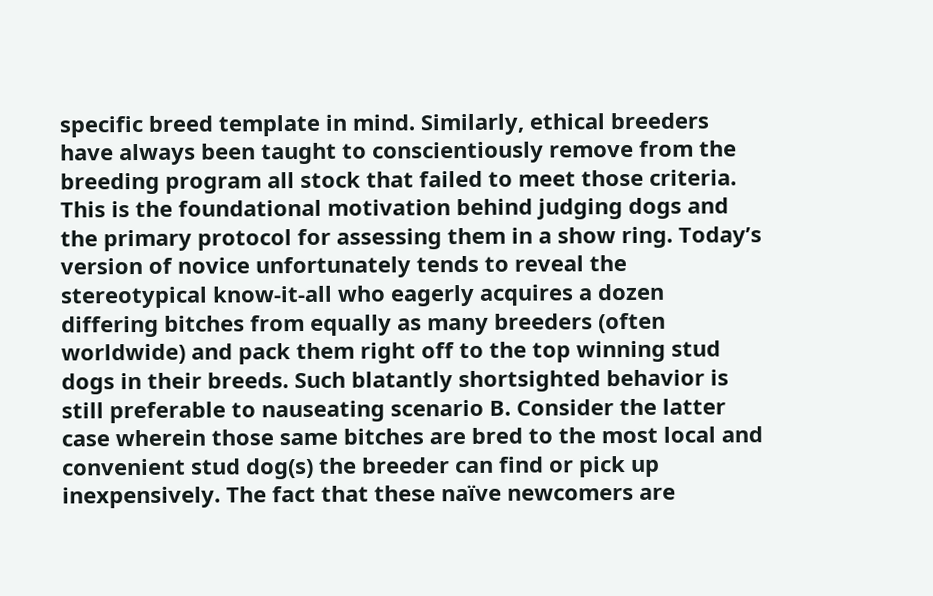specific breed template in mind. Similarly, ethical breeders have always been taught to conscientiously remove from the breeding program all stock that failed to meet those criteria. This is the foundational motivation behind judging dogs and the primary protocol for assessing them in a show ring. Today’s version of novice unfortunately tends to reveal the stereotypical know-it-all who eagerly acquires a dozen differing bitches from equally as many breeders (often worldwide) and pack them right off to the top winning stud dogs in their breeds. Such blatantly shortsighted behavior is still preferable to nauseating scenario B. Consider the latter case wherein those same bitches are bred to the most local and convenient stud dog(s) the breeder can find or pick up inexpensively. The fact that these naïve newcomers are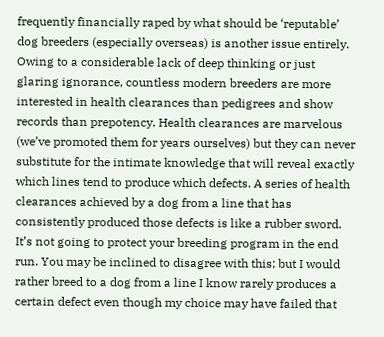frequently financially raped by what should be ‘reputable’ dog breeders (especially overseas) is another issue entirely. Owing to a considerable lack of deep thinking or just glaring ignorance, countless modern breeders are more interested in health clearances than pedigrees and show records than prepotency. Health clearances are marvelous (we’ve promoted them for years ourselves) but they can never substitute for the intimate knowledge that will reveal exactly which lines tend to produce which defects. A series of health clearances achieved by a dog from a line that has consistently produced those defects is like a rubber sword. It’s not going to protect your breeding program in the end run. You may be inclined to disagree with this; but I would rather breed to a dog from a line I know rarely produces a certain defect even though my choice may have failed that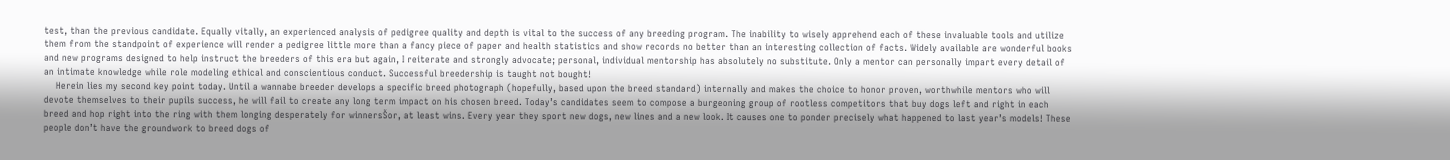test, than the previous candidate. Equally vitally, an experienced analysis of pedigree quality and depth is vital to the success of any breeding program. The inability to wisely apprehend each of these invaluable tools and utilize them from the standpoint of experience will render a pedigree little more than a fancy piece of paper and health statistics and show records no better than an interesting collection of facts. Widely available are wonderful books and new programs designed to help instruct the breeders of this era but again, I reiterate and strongly advocate; personal, individual mentorship has absolutely no substitute. Only a mentor can personally impart every detail of an intimate knowledge while role modeling ethical and conscientious conduct. Successful breedership is taught not bought!
    Herein lies my second key point today. Until a wannabe breeder develops a specific breed photograph (hopefully, based upon the breed standard) internally and makes the choice to honor proven, worthwhile mentors who will devote themselves to their pupils success, he will fail to create any long term impact on his chosen breed. Today’s candidates seem to compose a burgeoning group of rootless competitors that buy dogs left and right in each breed and hop right into the ring with them longing desperately for winnersŠor, at least wins. Every year they sport new dogs, new lines and a new look. It causes one to ponder precisely what happened to last year’s models! These people don’t have the groundwork to breed dogs of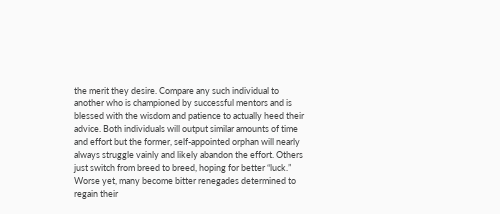the merit they desire. Compare any such individual to another who is championed by successful mentors and is blessed with the wisdom and patience to actually heed their advice. Both individuals will output similar amounts of time and effort but the former, self-appointed orphan will nearly always struggle vainly and likely abandon the effort. Others just switch from breed to breed, hoping for better “luck.” Worse yet, many become bitter renegades determined to regain their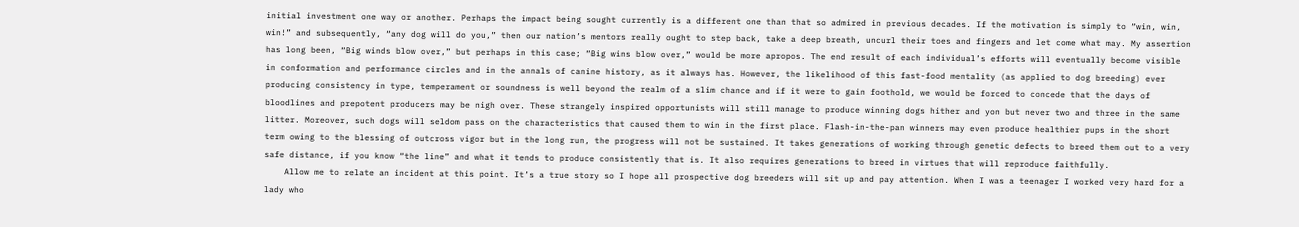initial investment one way or another. Perhaps the impact being sought currently is a different one than that so admired in previous decades. If the motivation is simply to “win, win, win!” and subsequently, “any dog will do you,” then our nation’s mentors really ought to step back, take a deep breath, uncurl their toes and fingers and let come what may. My assertion has long been, “Big winds blow over,” but perhaps in this case; “Big wins blow over,” would be more apropos. The end result of each individual’s efforts will eventually become visible in conformation and performance circles and in the annals of canine history, as it always has. However, the likelihood of this fast-food mentality (as applied to dog breeding) ever producing consistency in type, temperament or soundness is well beyond the realm of a slim chance and if it were to gain foothold, we would be forced to concede that the days of bloodlines and prepotent producers may be nigh over. These strangely inspired opportunists will still manage to produce winning dogs hither and yon but never two and three in the same litter. Moreover, such dogs will seldom pass on the characteristics that caused them to win in the first place. Flash-in-the-pan winners may even produce healthier pups in the short term owing to the blessing of outcross vigor but in the long run, the progress will not be sustained. It takes generations of working through genetic defects to breed them out to a very safe distance, if you know “the line” and what it tends to produce consistently that is. It also requires generations to breed in virtues that will reproduce faithfully.
    Allow me to relate an incident at this point. It’s a true story so I hope all prospective dog breeders will sit up and pay attention. When I was a teenager I worked very hard for a lady who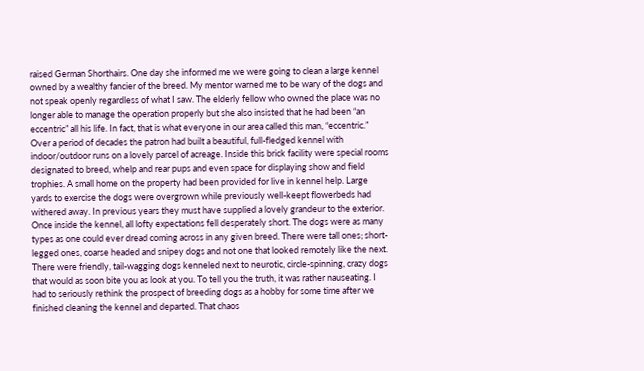raised German Shorthairs. One day she informed me we were going to clean a large kennel owned by a wealthy fancier of the breed. My mentor warned me to be wary of the dogs and not speak openly regardless of what I saw. The elderly fellow who owned the place was no longer able to manage the operation properly but she also insisted that he had been “an eccentric” all his life. In fact, that is what everyone in our area called this man, “eccentric.” Over a period of decades the patron had built a beautiful, full-fledged kennel with indoor/outdoor runs on a lovely parcel of acreage. Inside this brick facility were special rooms designated to breed, whelp and rear pups and even space for displaying show and field trophies. A small home on the property had been provided for live in kennel help. Large yards to exercise the dogs were overgrown while previously well-keept flowerbeds had withered away. In previous years they must have supplied a lovely grandeur to the exterior. Once inside the kennel, all lofty expectations fell desperately short. The dogs were as many types as one could ever dread coming across in any given breed. There were tall ones; short-legged ones, coarse headed and snipey dogs and not one that looked remotely like the next. There were friendly, tail-wagging dogs kenneled next to neurotic, circle-spinning, crazy dogs that would as soon bite you as look at you. To tell you the truth, it was rather nauseating. I had to seriously rethink the prospect of breeding dogs as a hobby for some time after we finished cleaning the kennel and departed. That chaos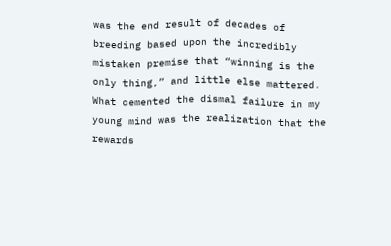was the end result of decades of breeding based upon the incredibly mistaken premise that “winning is the only thing,” and little else mattered. What cemented the dismal failure in my young mind was the realization that the rewards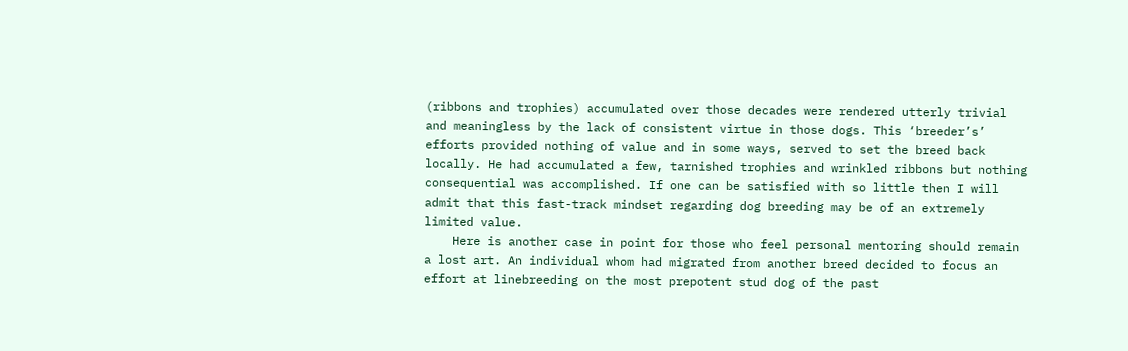(ribbons and trophies) accumulated over those decades were rendered utterly trivial and meaningless by the lack of consistent virtue in those dogs. This ‘breeder’s’ efforts provided nothing of value and in some ways, served to set the breed back locally. He had accumulated a few, tarnished trophies and wrinkled ribbons but nothing consequential was accomplished. If one can be satisfied with so little then I will admit that this fast-track mindset regarding dog breeding may be of an extremely limited value.
    Here is another case in point for those who feel personal mentoring should remain a lost art. An individual whom had migrated from another breed decided to focus an effort at linebreeding on the most prepotent stud dog of the past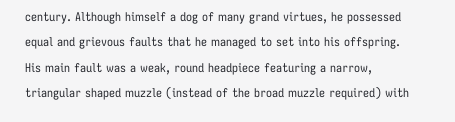century. Although himself a dog of many grand virtues, he possessed equal and grievous faults that he managed to set into his offspring. His main fault was a weak, round headpiece featuring a narrow, triangular shaped muzzle (instead of the broad muzzle required) with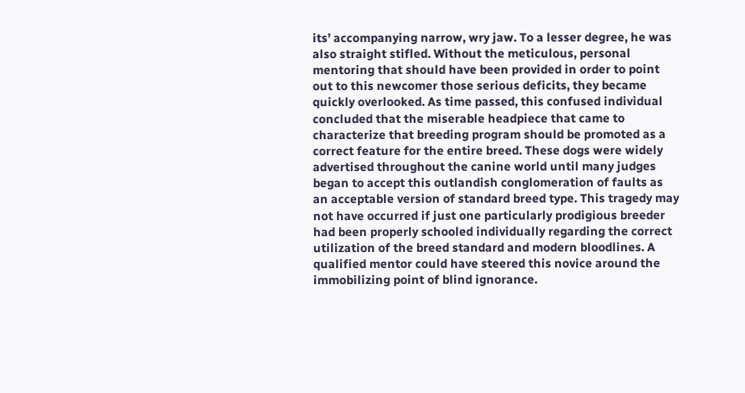its’ accompanying narrow, wry jaw. To a lesser degree, he was also straight stifled. Without the meticulous, personal mentoring that should have been provided in order to point out to this newcomer those serious deficits, they became quickly overlooked. As time passed, this confused individual concluded that the miserable headpiece that came to characterize that breeding program should be promoted as a correct feature for the entire breed. These dogs were widely advertised throughout the canine world until many judges began to accept this outlandish conglomeration of faults as an acceptable version of standard breed type. This tragedy may not have occurred if just one particularly prodigious breeder had been properly schooled individually regarding the correct utilization of the breed standard and modern bloodlines. A qualified mentor could have steered this novice around the immobilizing point of blind ignorance.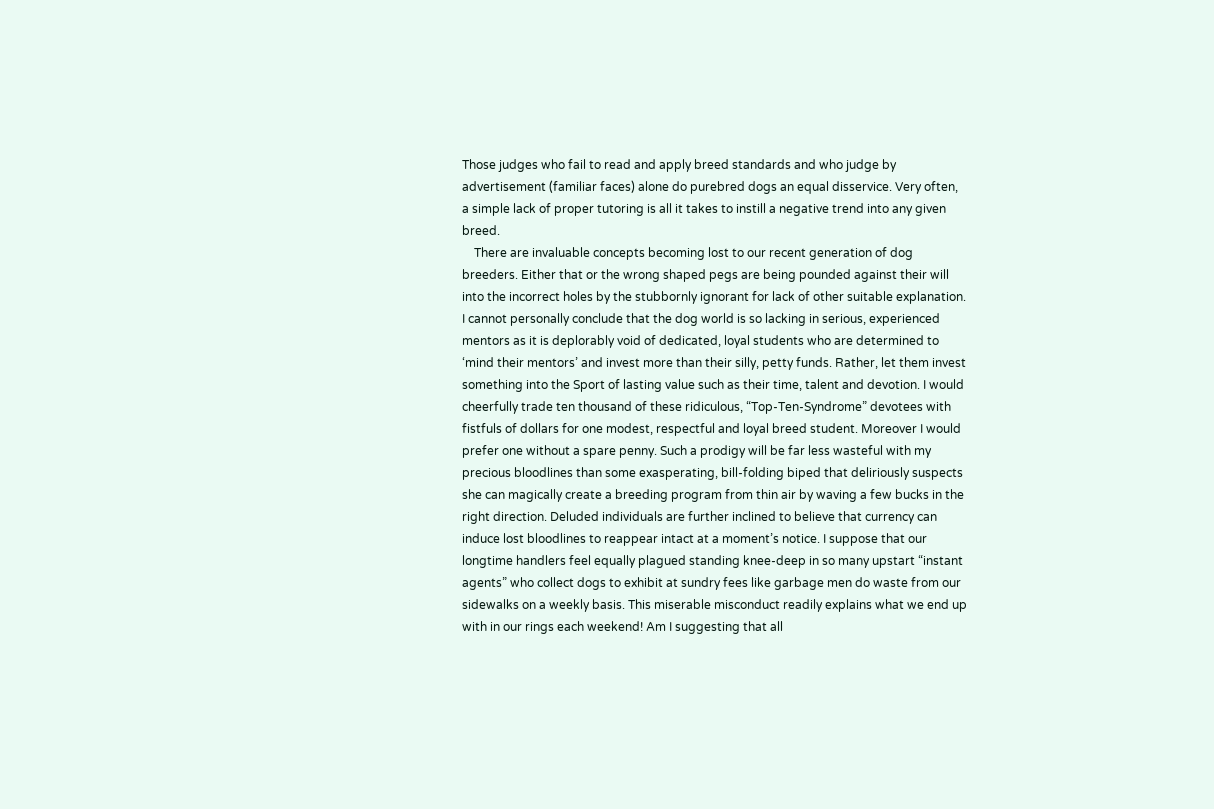Those judges who fail to read and apply breed standards and who judge by advertisement (familiar faces) alone do purebred dogs an equal disservice. Very often, a simple lack of proper tutoring is all it takes to instill a negative trend into any given breed.
    There are invaluable concepts becoming lost to our recent generation of dog breeders. Either that or the wrong shaped pegs are being pounded against their will into the incorrect holes by the stubbornly ignorant for lack of other suitable explanation. I cannot personally conclude that the dog world is so lacking in serious, experienced mentors as it is deplorably void of dedicated, loyal students who are determined to ‘mind their mentors’ and invest more than their silly, petty funds. Rather, let them invest something into the Sport of lasting value such as their time, talent and devotion. I would cheerfully trade ten thousand of these ridiculous, “Top-Ten-Syndrome” devotees with fistfuls of dollars for one modest, respectful and loyal breed student. Moreover I would prefer one without a spare penny. Such a prodigy will be far less wasteful with my precious bloodlines than some exasperating, bill-folding biped that deliriously suspects she can magically create a breeding program from thin air by waving a few bucks in the right direction. Deluded individuals are further inclined to believe that currency can induce lost bloodlines to reappear intact at a moment’s notice. I suppose that our longtime handlers feel equally plagued standing knee-deep in so many upstart “instant agents” who collect dogs to exhibit at sundry fees like garbage men do waste from our sidewalks on a weekly basis. This miserable misconduct readily explains what we end up with in our rings each weekend! Am I suggesting that all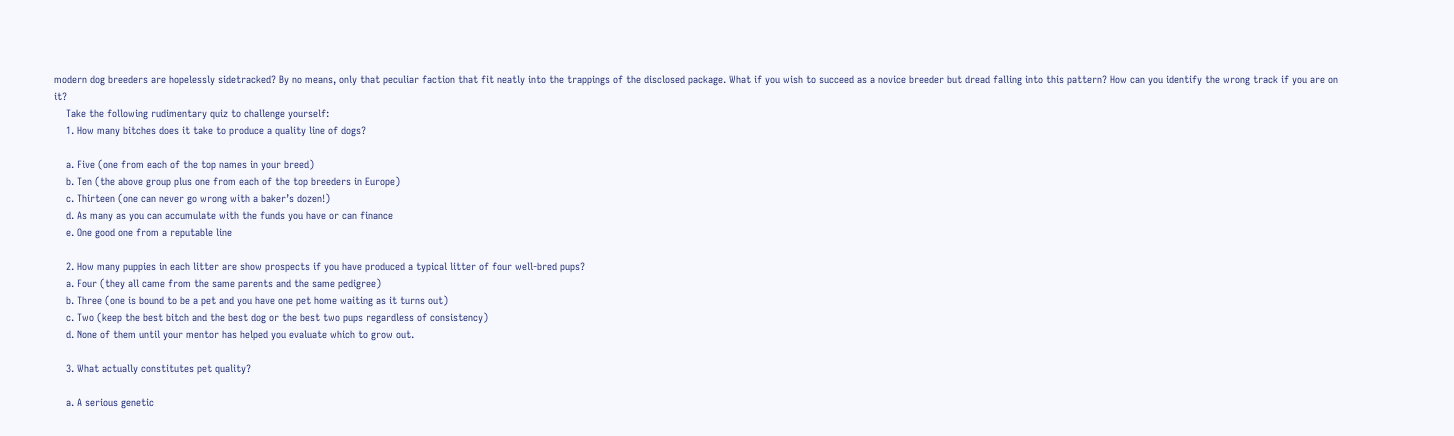modern dog breeders are hopelessly sidetracked? By no means, only that peculiar faction that fit neatly into the trappings of the disclosed package. What if you wish to succeed as a novice breeder but dread falling into this pattern? How can you identify the wrong track if you are on it?
    Take the following rudimentary quiz to challenge yourself:
    1. How many bitches does it take to produce a quality line of dogs?

    a. Five (one from each of the top names in your breed)
    b. Ten (the above group plus one from each of the top breeders in Europe)
    c. Thirteen (one can never go wrong with a baker’s dozen!)
    d. As many as you can accumulate with the funds you have or can finance
    e. One good one from a reputable line

    2. How many puppies in each litter are show prospects if you have produced a typical litter of four well-bred pups?
    a. Four (they all came from the same parents and the same pedigree)
    b. Three (one is bound to be a pet and you have one pet home waiting as it turns out)
    c. Two (keep the best bitch and the best dog or the best two pups regardless of consistency)
    d. None of them until your mentor has helped you evaluate which to grow out.

    3. What actually constitutes pet quality?

    a. A serious genetic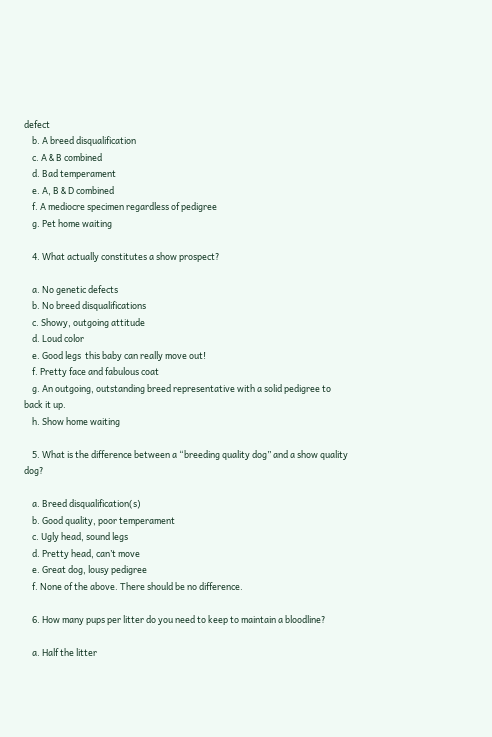defect
    b. A breed disqualification
    c. A & B combined
    d. Bad temperament
    e. A, B & D combined
    f. A mediocre specimen regardless of pedigree
    g. Pet home waiting

    4. What actually constitutes a show prospect?

    a. No genetic defects
    b. No breed disqualifications
    c. Showy, outgoing attitude
    d. Loud color
    e. Good legs  this baby can really move out!
    f. Pretty face and fabulous coat
    g. An outgoing, outstanding breed representative with a solid pedigree to back it up.
    h. Show home waiting

    5. What is the difference between a “breeding quality dog” and a show quality dog?

    a. Breed disqualification(s)
    b. Good quality, poor temperament
    c. Ugly head, sound legs
    d. Pretty head, can’t move
    e. Great dog, lousy pedigree
    f. None of the above. There should be no difference.

    6. How many pups per litter do you need to keep to maintain a bloodline?

    a. Half the litter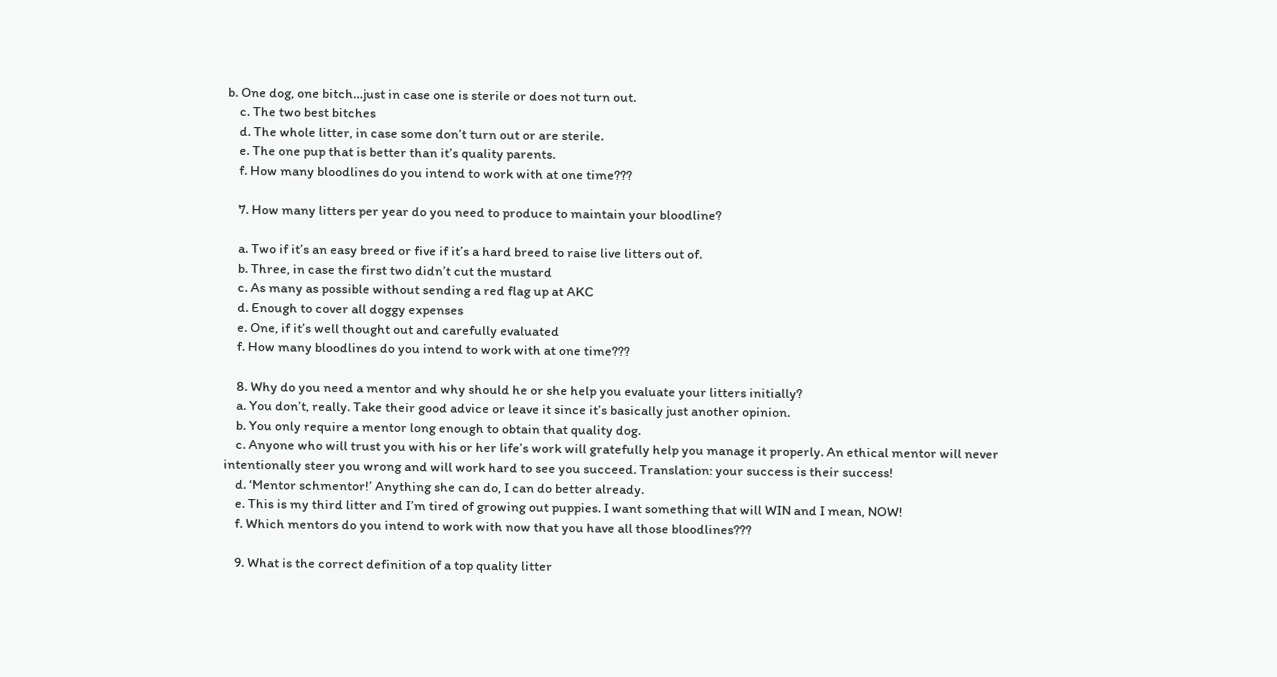b. One dog, one bitch…just in case one is sterile or does not turn out.
    c. The two best bitches
    d. The whole litter, in case some don’t turn out or are sterile.
    e. The one pup that is better than it’s quality parents.
    f. How many bloodlines do you intend to work with at one time???

    7. How many litters per year do you need to produce to maintain your bloodline?

    a. Two if it’s an easy breed or five if it’s a hard breed to raise live litters out of.
    b. Three, in case the first two didn’t cut the mustard
    c. As many as possible without sending a red flag up at AKC
    d. Enough to cover all doggy expenses
    e. One, if it’s well thought out and carefully evaluated
    f. How many bloodlines do you intend to work with at one time???

    8. Why do you need a mentor and why should he or she help you evaluate your litters initially?
    a. You don’t, really. Take their good advice or leave it since it’s basically just another opinion.
    b. You only require a mentor long enough to obtain that quality dog.
    c. Anyone who will trust you with his or her life’s work will gratefully help you manage it properly. An ethical mentor will never intentionally steer you wrong and will work hard to see you succeed. Translation: your success is their success!
    d. ‘Mentor schmentor!’ Anything she can do, I can do better already.
    e. This is my third litter and I’m tired of growing out puppies. I want something that will WIN and I mean, NOW!
    f. Which mentors do you intend to work with now that you have all those bloodlines???

    9. What is the correct definition of a top quality litter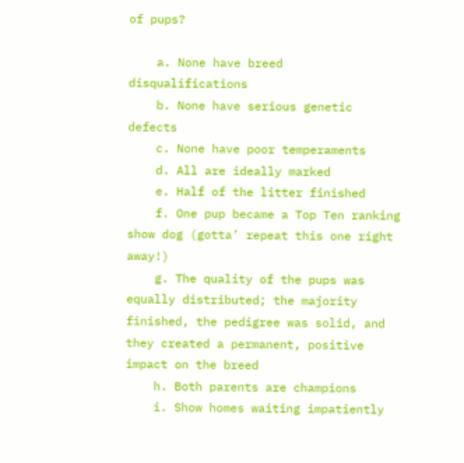of pups?

    a. None have breed disqualifications
    b. None have serious genetic defects
    c. None have poor temperaments
    d. All are ideally marked
    e. Half of the litter finished
    f. One pup became a Top Ten ranking show dog (gotta’ repeat this one right away!)
    g. The quality of the pups was equally distributed; the majority finished, the pedigree was solid, and they created a permanent, positive impact on the breed
    h. Both parents are champions
    i. Show homes waiting impatiently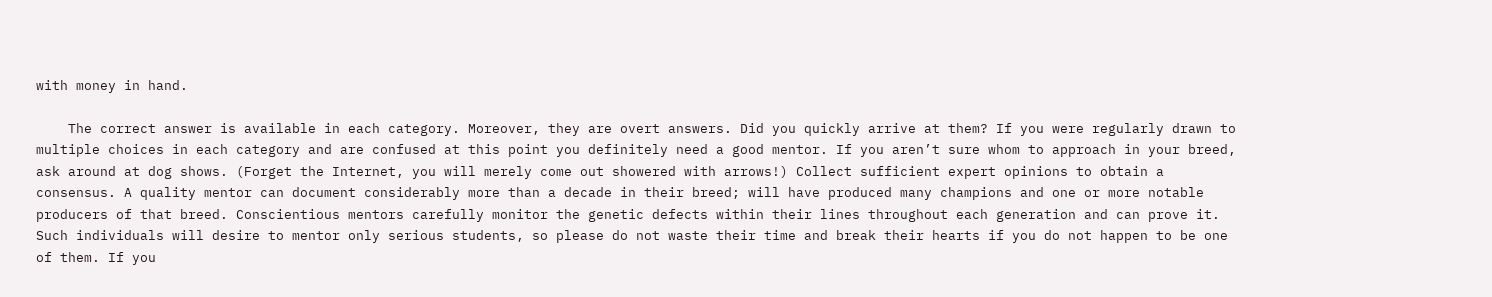with money in hand.

    The correct answer is available in each category. Moreover, they are overt answers. Did you quickly arrive at them? If you were regularly drawn to multiple choices in each category and are confused at this point you definitely need a good mentor. If you aren’t sure whom to approach in your breed, ask around at dog shows. (Forget the Internet, you will merely come out showered with arrows!) Collect sufficient expert opinions to obtain a consensus. A quality mentor can document considerably more than a decade in their breed; will have produced many champions and one or more notable producers of that breed. Conscientious mentors carefully monitor the genetic defects within their lines throughout each generation and can prove it. Such individuals will desire to mentor only serious students, so please do not waste their time and break their hearts if you do not happen to be one of them. If you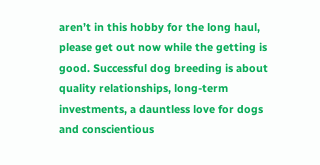aren’t in this hobby for the long haul, please get out now while the getting is good. Successful dog breeding is about quality relationships, long-term investments, a dauntless love for dogs and conscientious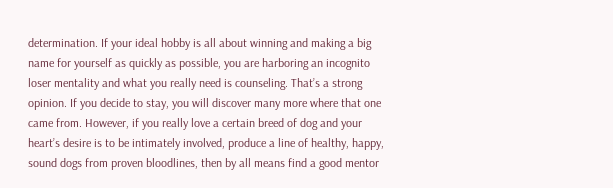determination. If your ideal hobby is all about winning and making a big name for yourself as quickly as possible, you are harboring an incognito loser mentality and what you really need is counseling. That’s a strong opinion. If you decide to stay, you will discover many more where that one came from. However, if you really love a certain breed of dog and your heart’s desire is to be intimately involved, produce a line of healthy, happy, sound dogs from proven bloodlines, then by all means find a good mentor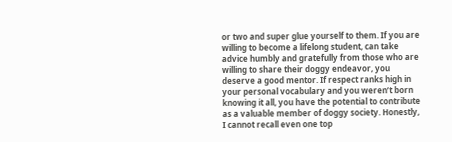or two and super glue yourself to them. If you are willing to become a lifelong student, can take advice humbly and gratefully from those who are willing to share their doggy endeavor, you deserve a good mentor. If respect ranks high in your personal vocabulary and you weren’t born knowing it all, you have the potential to contribute as a valuable member of doggy society. Honestly, I cannot recall even one top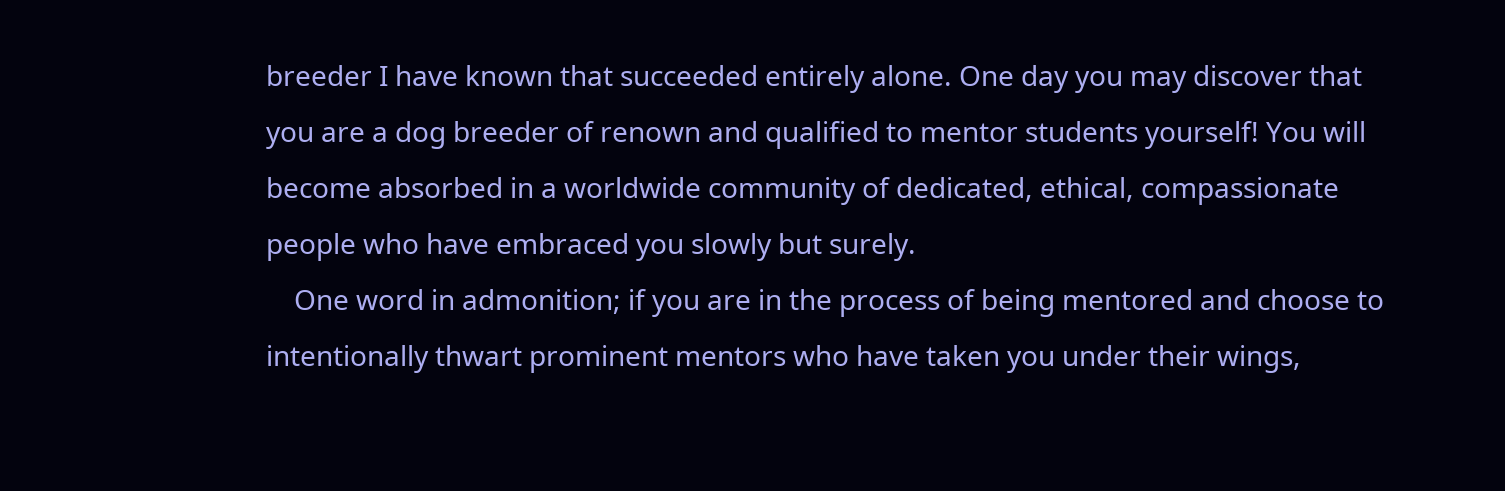breeder I have known that succeeded entirely alone. One day you may discover that you are a dog breeder of renown and qualified to mentor students yourself! You will become absorbed in a worldwide community of dedicated, ethical, compassionate people who have embraced you slowly but surely.
    One word in admonition; if you are in the process of being mentored and choose to intentionally thwart prominent mentors who have taken you under their wings,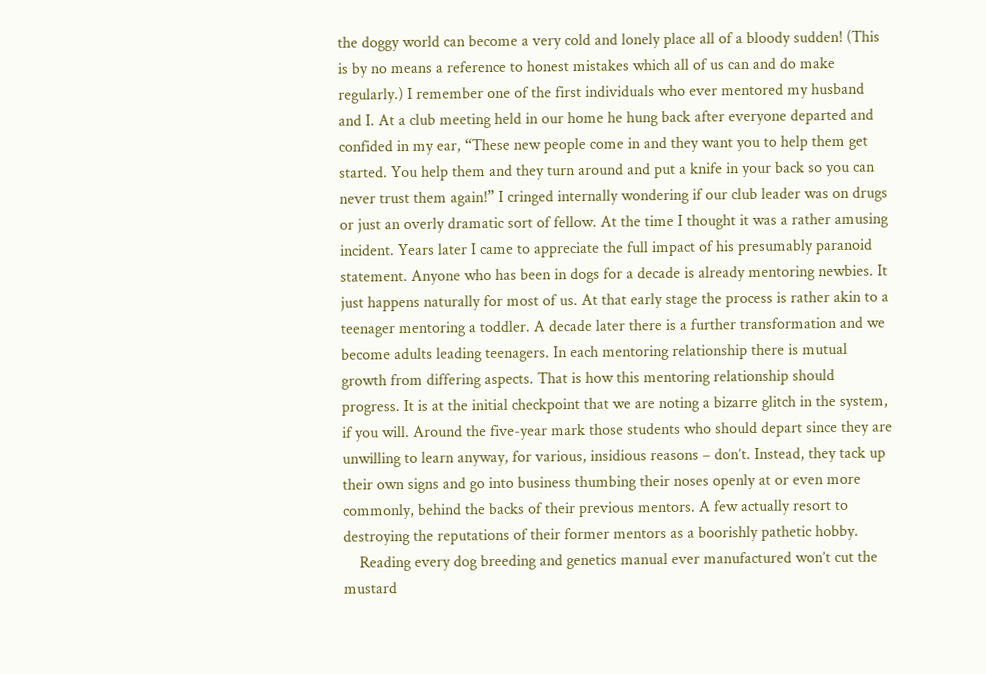the doggy world can become a very cold and lonely place all of a bloody sudden! (This is by no means a reference to honest mistakes which all of us can and do make regularly.) I remember one of the first individuals who ever mentored my husband and I. At a club meeting held in our home he hung back after everyone departed and confided in my ear, “These new people come in and they want you to help them get started. You help them and they turn around and put a knife in your back so you can never trust them again!” I cringed internally wondering if our club leader was on drugs or just an overly dramatic sort of fellow. At the time I thought it was a rather amusing incident. Years later I came to appreciate the full impact of his presumably paranoid statement. Anyone who has been in dogs for a decade is already mentoring newbies. It just happens naturally for most of us. At that early stage the process is rather akin to a teenager mentoring a toddler. A decade later there is a further transformation and we become adults leading teenagers. In each mentoring relationship there is mutual growth from differing aspects. That is how this mentoring relationship should progress. It is at the initial checkpoint that we are noting a bizarre glitch in the system, if you will. Around the five-year mark those students who should depart since they are unwilling to learn anyway, for various, insidious reasons – don’t. Instead, they tack up their own signs and go into business thumbing their noses openly at or even more commonly, behind the backs of their previous mentors. A few actually resort to destroying the reputations of their former mentors as a boorishly pathetic hobby.
    Reading every dog breeding and genetics manual ever manufactured won’t cut the mustard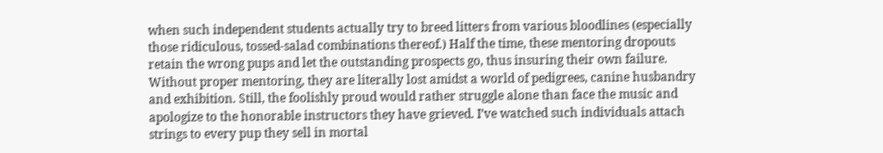when such independent students actually try to breed litters from various bloodlines (especially those ridiculous, tossed-salad combinations thereof.) Half the time, these mentoring dropouts retain the wrong pups and let the outstanding prospects go, thus insuring their own failure. Without proper mentoring, they are literally lost amidst a world of pedigrees, canine husbandry and exhibition. Still, the foolishly proud would rather struggle alone than face the music and apologize to the honorable instructors they have grieved. I’ve watched such individuals attach strings to every pup they sell in mortal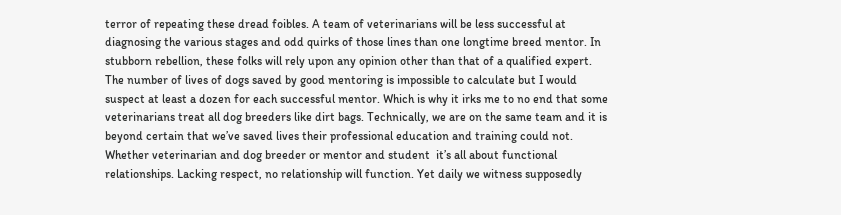terror of repeating these dread foibles. A team of veterinarians will be less successful at diagnosing the various stages and odd quirks of those lines than one longtime breed mentor. In stubborn rebellion, these folks will rely upon any opinion other than that of a qualified expert. The number of lives of dogs saved by good mentoring is impossible to calculate but I would suspect at least a dozen for each successful mentor. Which is why it irks me to no end that some veterinarians treat all dog breeders like dirt bags. Technically, we are on the same team and it is beyond certain that we’ve saved lives their professional education and training could not. Whether veterinarian and dog breeder or mentor and student  it’s all about functional relationships. Lacking respect, no relationship will function. Yet daily we witness supposedly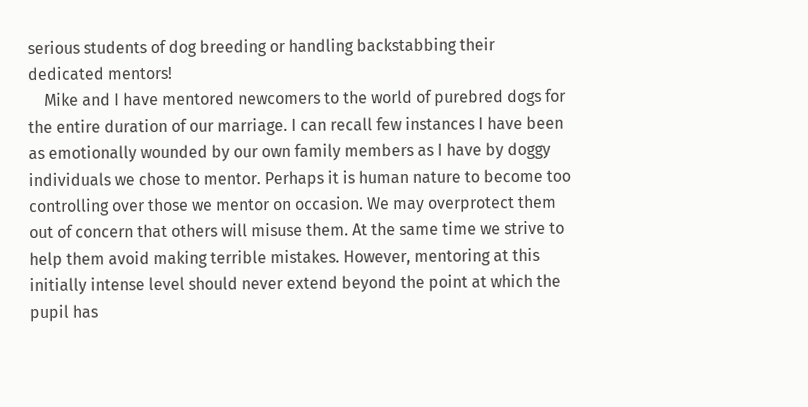serious students of dog breeding or handling backstabbing their dedicated mentors!
    Mike and I have mentored newcomers to the world of purebred dogs for the entire duration of our marriage. I can recall few instances I have been as emotionally wounded by our own family members as I have by doggy individuals we chose to mentor. Perhaps it is human nature to become too controlling over those we mentor on occasion. We may overprotect them out of concern that others will misuse them. At the same time we strive to help them avoid making terrible mistakes. However, mentoring at this initially intense level should never extend beyond the point at which the pupil has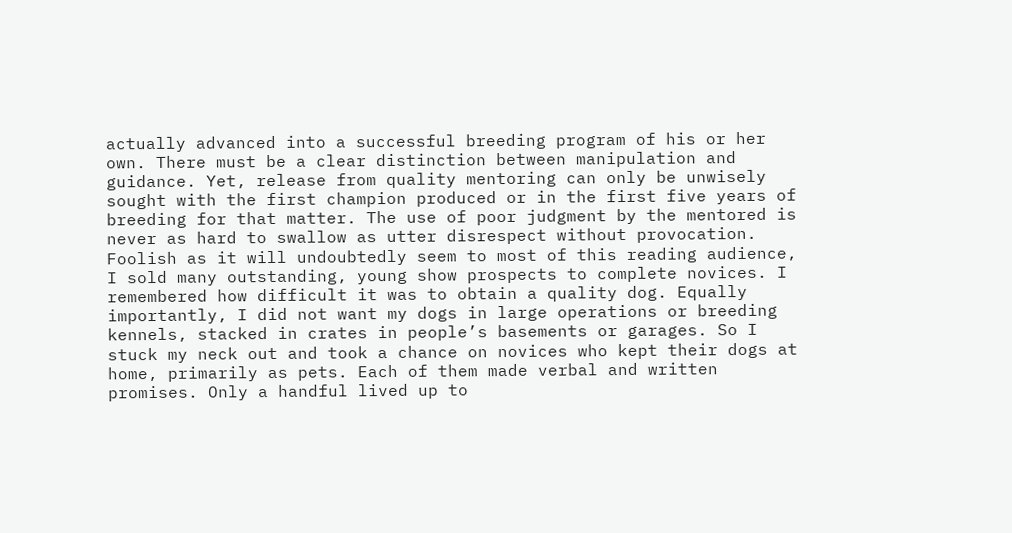actually advanced into a successful breeding program of his or her own. There must be a clear distinction between manipulation and guidance. Yet, release from quality mentoring can only be unwisely sought with the first champion produced or in the first five years of breeding for that matter. The use of poor judgment by the mentored is never as hard to swallow as utter disrespect without provocation. Foolish as it will undoubtedly seem to most of this reading audience, I sold many outstanding, young show prospects to complete novices. I remembered how difficult it was to obtain a quality dog. Equally importantly, I did not want my dogs in large operations or breeding kennels, stacked in crates in people’s basements or garages. So I stuck my neck out and took a chance on novices who kept their dogs at home, primarily as pets. Each of them made verbal and written promises. Only a handful lived up to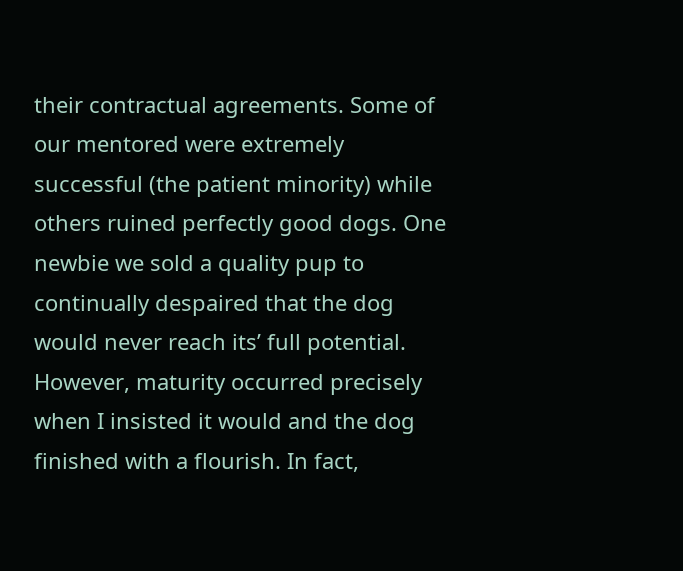their contractual agreements. Some of our mentored were extremely successful (the patient minority) while others ruined perfectly good dogs. One newbie we sold a quality pup to continually despaired that the dog would never reach its’ full potential. However, maturity occurred precisely when I insisted it would and the dog finished with a flourish. In fact,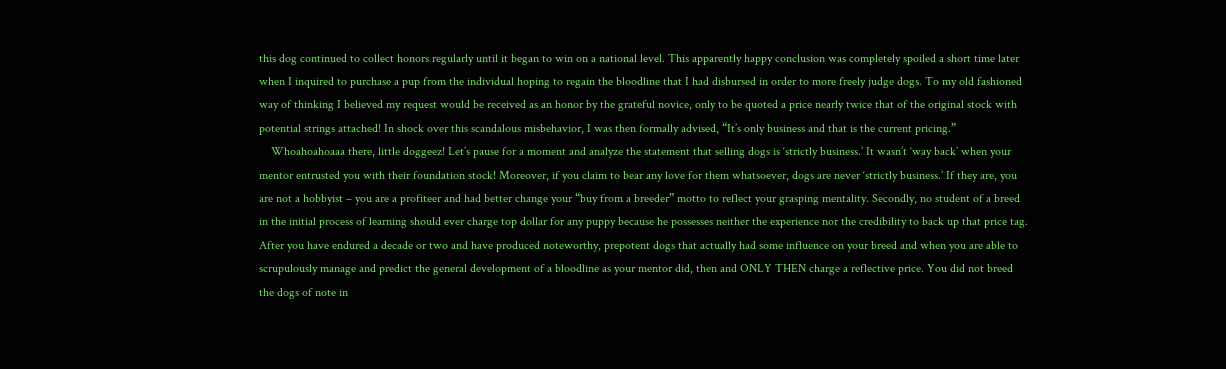this dog continued to collect honors regularly until it began to win on a national level. This apparently happy conclusion was completely spoiled a short time later when I inquired to purchase a pup from the individual hoping to regain the bloodline that I had disbursed in order to more freely judge dogs. To my old fashioned way of thinking I believed my request would be received as an honor by the grateful novice, only to be quoted a price nearly twice that of the original stock with potential strings attached! In shock over this scandalous misbehavior, I was then formally advised, “It’s only business and that is the current pricing.”
    Whoahoahoaaa there, little doggeez! Let’s pause for a moment and analyze the statement that selling dogs is ‘strictly business.’ It wasn’t ‘way back’ when your mentor entrusted you with their foundation stock! Moreover, if you claim to bear any love for them whatsoever, dogs are never ‘strictly business.’ If they are, you are not a hobbyist – you are a profiteer and had better change your “buy from a breeder” motto to reflect your grasping mentality. Secondly, no student of a breed in the initial process of learning should ever charge top dollar for any puppy because he possesses neither the experience nor the credibility to back up that price tag. After you have endured a decade or two and have produced noteworthy, prepotent dogs that actually had some influence on your breed and when you are able to scrupulously manage and predict the general development of a bloodline as your mentor did, then and ONLY THEN charge a reflective price. You did not breed the dogs of note in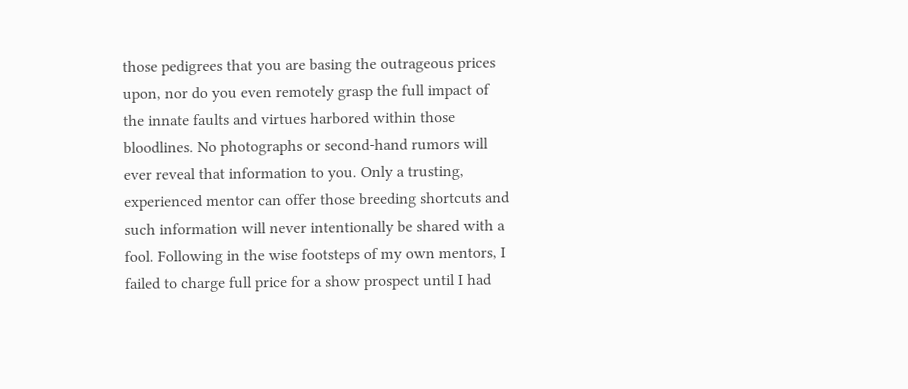those pedigrees that you are basing the outrageous prices upon, nor do you even remotely grasp the full impact of the innate faults and virtues harbored within those bloodlines. No photographs or second-hand rumors will ever reveal that information to you. Only a trusting, experienced mentor can offer those breeding shortcuts and such information will never intentionally be shared with a fool. Following in the wise footsteps of my own mentors, I failed to charge full price for a show prospect until I had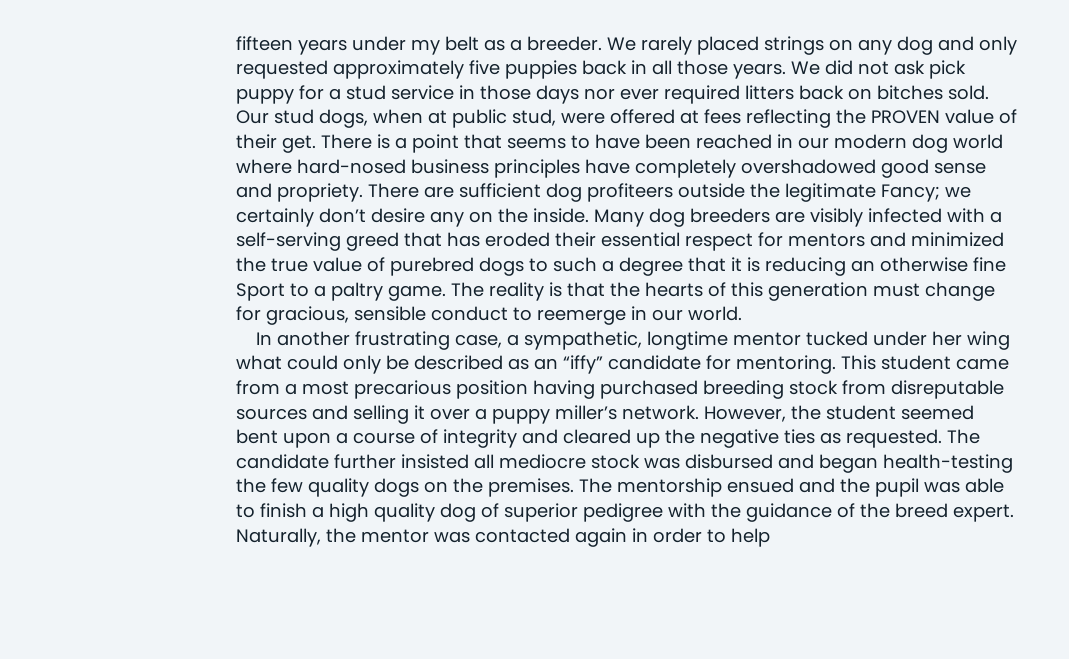fifteen years under my belt as a breeder. We rarely placed strings on any dog and only requested approximately five puppies back in all those years. We did not ask pick puppy for a stud service in those days nor ever required litters back on bitches sold. Our stud dogs, when at public stud, were offered at fees reflecting the PROVEN value of their get. There is a point that seems to have been reached in our modern dog world where hard-nosed business principles have completely overshadowed good sense and propriety. There are sufficient dog profiteers outside the legitimate Fancy; we certainly don’t desire any on the inside. Many dog breeders are visibly infected with a self-serving greed that has eroded their essential respect for mentors and minimized the true value of purebred dogs to such a degree that it is reducing an otherwise fine Sport to a paltry game. The reality is that the hearts of this generation must change for gracious, sensible conduct to reemerge in our world.
    In another frustrating case, a sympathetic, longtime mentor tucked under her wing what could only be described as an “iffy” candidate for mentoring. This student came from a most precarious position having purchased breeding stock from disreputable sources and selling it over a puppy miller’s network. However, the student seemed bent upon a course of integrity and cleared up the negative ties as requested. The candidate further insisted all mediocre stock was disbursed and began health-testing the few quality dogs on the premises. The mentorship ensued and the pupil was able to finish a high quality dog of superior pedigree with the guidance of the breed expert. Naturally, the mentor was contacted again in order to help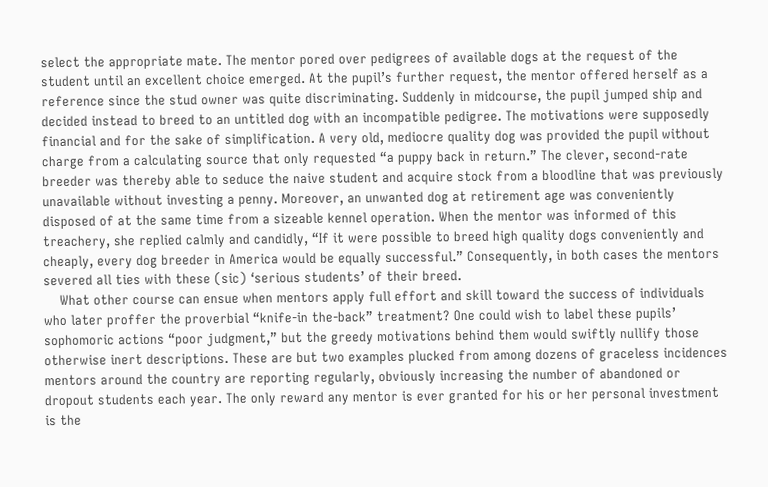select the appropriate mate. The mentor pored over pedigrees of available dogs at the request of the student until an excellent choice emerged. At the pupil’s further request, the mentor offered herself as a reference since the stud owner was quite discriminating. Suddenly in midcourse, the pupil jumped ship and decided instead to breed to an untitled dog with an incompatible pedigree. The motivations were supposedly financial and for the sake of simplification. A very old, mediocre quality dog was provided the pupil without charge from a calculating source that only requested “a puppy back in return.” The clever, second-rate breeder was thereby able to seduce the naive student and acquire stock from a bloodline that was previously unavailable without investing a penny. Moreover, an unwanted dog at retirement age was conveniently disposed of at the same time from a sizeable kennel operation. When the mentor was informed of this treachery, she replied calmly and candidly, “If it were possible to breed high quality dogs conveniently and cheaply, every dog breeder in America would be equally successful.” Consequently, in both cases the mentors severed all ties with these (sic) ‘serious students’ of their breed.
    What other course can ensue when mentors apply full effort and skill toward the success of individuals who later proffer the proverbial “knife-in the-back” treatment? One could wish to label these pupils’ sophomoric actions “poor judgment,” but the greedy motivations behind them would swiftly nullify those otherwise inert descriptions. These are but two examples plucked from among dozens of graceless incidences mentors around the country are reporting regularly, obviously increasing the number of abandoned or dropout students each year. The only reward any mentor is ever granted for his or her personal investment is the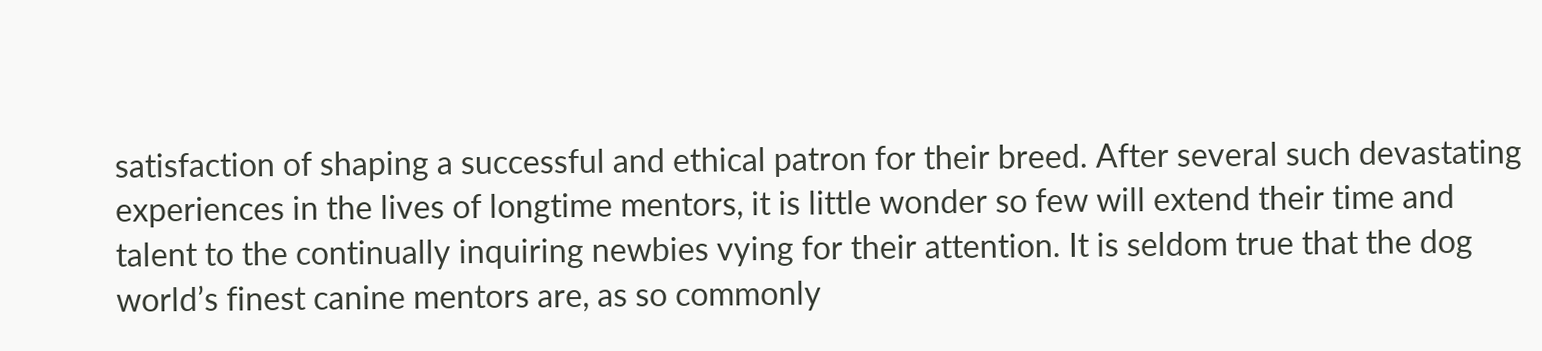satisfaction of shaping a successful and ethical patron for their breed. After several such devastating experiences in the lives of longtime mentors, it is little wonder so few will extend their time and talent to the continually inquiring newbies vying for their attention. It is seldom true that the dog world’s finest canine mentors are, as so commonly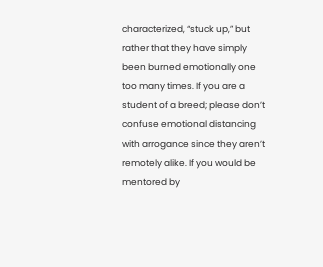characterized, “stuck up,” but rather that they have simply been burned emotionally one too many times. If you are a student of a breed; please don’t confuse emotional distancing with arrogance since they aren’t remotely alike. If you would be mentored by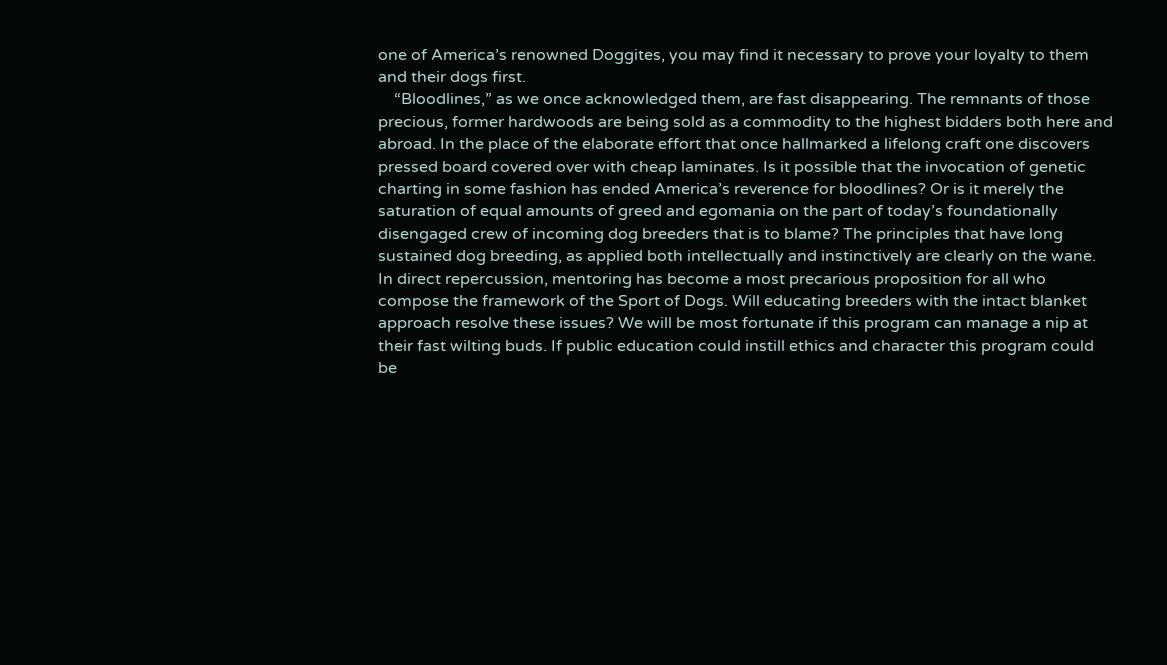one of America’s renowned Doggites, you may find it necessary to prove your loyalty to them and their dogs first.
    “Bloodlines,” as we once acknowledged them, are fast disappearing. The remnants of those precious, former hardwoods are being sold as a commodity to the highest bidders both here and abroad. In the place of the elaborate effort that once hallmarked a lifelong craft one discovers pressed board covered over with cheap laminates. Is it possible that the invocation of genetic charting in some fashion has ended America’s reverence for bloodlines? Or is it merely the saturation of equal amounts of greed and egomania on the part of today’s foundationally disengaged crew of incoming dog breeders that is to blame? The principles that have long sustained dog breeding, as applied both intellectually and instinctively are clearly on the wane. In direct repercussion, mentoring has become a most precarious proposition for all who compose the framework of the Sport of Dogs. Will educating breeders with the intact blanket approach resolve these issues? We will be most fortunate if this program can manage a nip at their fast wilting buds. If public education could instill ethics and character this program could be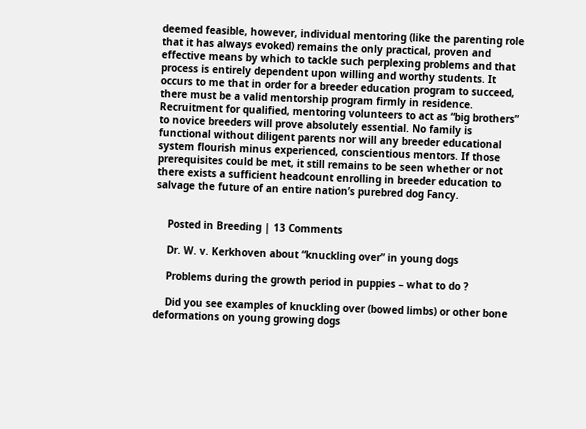deemed feasible, however, individual mentoring (like the parenting role that it has always evoked) remains the only practical, proven and effective means by which to tackle such perplexing problems and that process is entirely dependent upon willing and worthy students. It occurs to me that in order for a breeder education program to succeed, there must be a valid mentorship program firmly in residence. Recruitment for qualified, mentoring volunteers to act as “big brothers” to novice breeders will prove absolutely essential. No family is functional without diligent parents nor will any breeder educational system flourish minus experienced, conscientious mentors. If those prerequisites could be met, it still remains to be seen whether or not there exists a sufficient headcount enrolling in breeder education to salvage the future of an entire nation’s purebred dog Fancy.


    Posted in Breeding | 13 Comments

    Dr. W. v. Kerkhoven about “knuckling over” in young dogs

    Problems during the growth period in puppies – what to do ?

    Did you see examples of knuckling over (bowed limbs) or other bone deformations on young growing dogs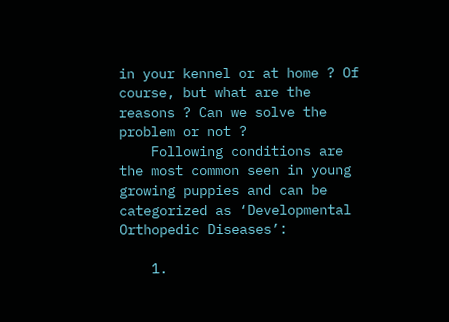in your kennel or at home ? Of course, but what are the reasons ? Can we solve the problem or not ?
    Following conditions are the most common seen in young growing puppies and can be categorized as ‘Developmental Orthopedic Diseases’:

    1.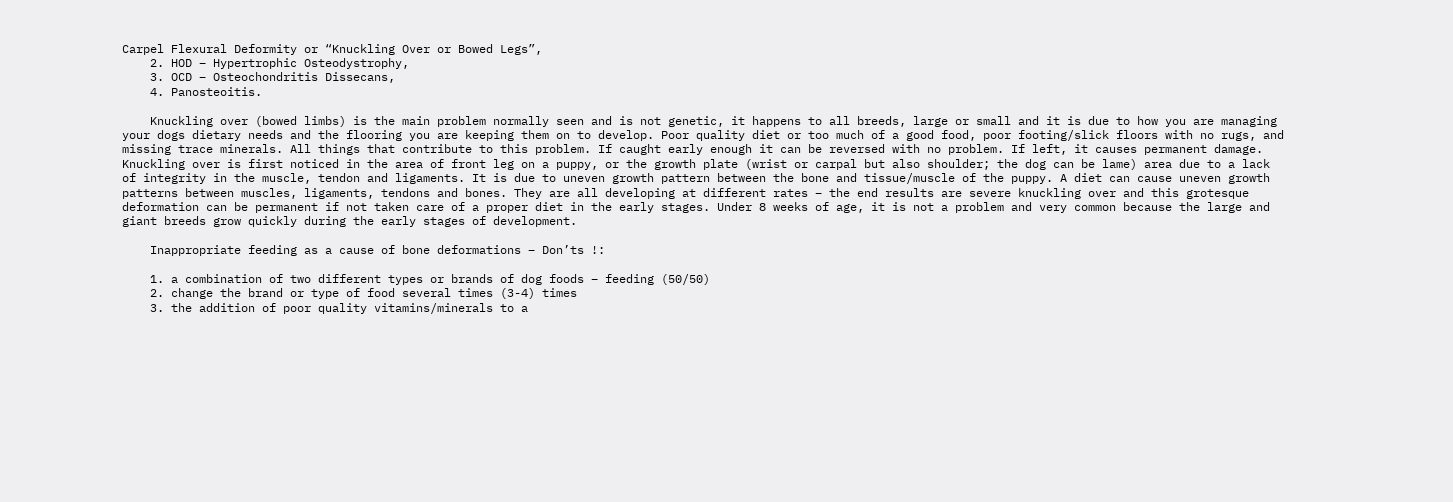Carpel Flexural Deformity or “Knuckling Over or Bowed Legs”,
    2. HOD – Hypertrophic Osteodystrophy,
    3. OCD – Osteochondritis Dissecans,
    4. Panosteoitis.

    Knuckling over (bowed limbs) is the main problem normally seen and is not genetic, it happens to all breeds, large or small and it is due to how you are managing your dogs dietary needs and the flooring you are keeping them on to develop. Poor quality diet or too much of a good food, poor footing/slick floors with no rugs, and missing trace minerals. All things that contribute to this problem. If caught early enough it can be reversed with no problem. If left, it causes permanent damage. Knuckling over is first noticed in the area of front leg on a puppy, or the growth plate (wrist or carpal but also shoulder; the dog can be lame) area due to a lack of integrity in the muscle, tendon and ligaments. It is due to uneven growth pattern between the bone and tissue/muscle of the puppy. A diet can cause uneven growth patterns between muscles, ligaments, tendons and bones. They are all developing at different rates – the end results are severe knuckling over and this grotesque deformation can be permanent if not taken care of a proper diet in the early stages. Under 8 weeks of age, it is not a problem and very common because the large and giant breeds grow quickly during the early stages of development.

    Inappropriate feeding as a cause of bone deformations – Don’ts !:

    1. a combination of two different types or brands of dog foods – feeding (50/50)
    2. change the brand or type of food several times (3-4) times
    3. the addition of poor quality vitamins/minerals to a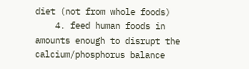diet (not from whole foods)
    4. feed human foods in amounts enough to disrupt the calcium/phosphorus balance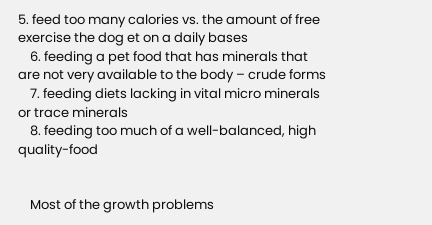5. feed too many calories vs. the amount of free exercise the dog et on a daily bases
    6. feeding a pet food that has minerals that are not very available to the body – crude forms
    7. feeding diets lacking in vital micro minerals or trace minerals
    8. feeding too much of a well-balanced, high quality-food


    Most of the growth problems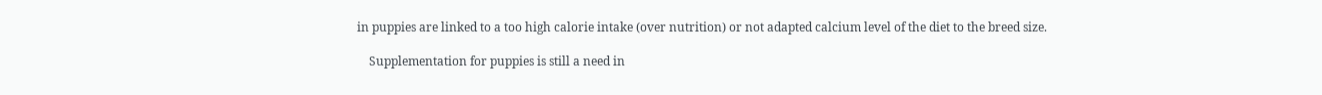in puppies are linked to a too high calorie intake (over nutrition) or not adapted calcium level of the diet to the breed size.

    Supplementation for puppies is still a need in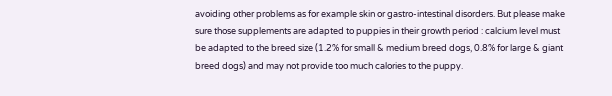avoiding other problems as for example skin or gastro-intestinal disorders. But please make sure those supplements are adapted to puppies in their growth period : calcium level must be adapted to the breed size (1.2% for small & medium breed dogs, 0.8% for large & giant breed dogs) and may not provide too much calories to the puppy.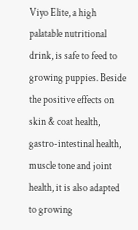Viyo Elite, a high palatable nutritional drink, is safe to feed to growing puppies. Beside the positive effects on skin & coat health, gastro-intestinal health, muscle tone and joint health, it is also adapted to growing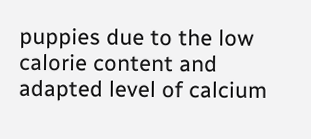puppies due to the low calorie content and adapted level of calcium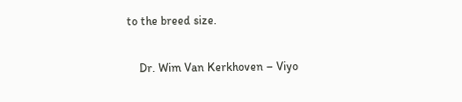to the breed size.

    Dr. Wim Van Kerkhoven – Viyo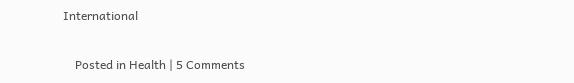International

    Posted in Health | 5 Comments